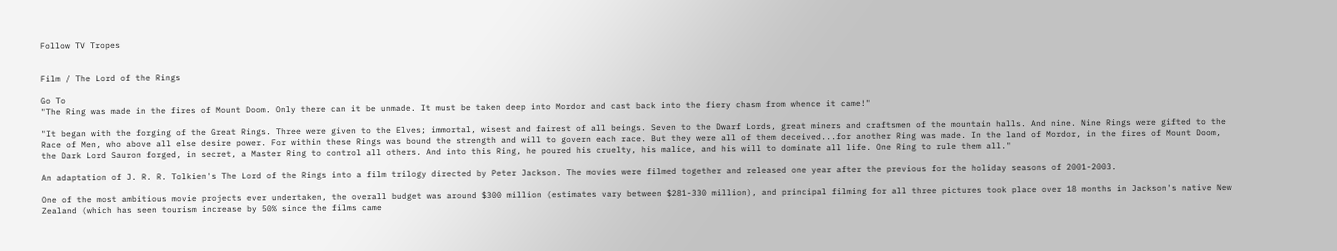Follow TV Tropes


Film / The Lord of the Rings

Go To
"The Ring was made in the fires of Mount Doom. Only there can it be unmade. It must be taken deep into Mordor and cast back into the fiery chasm from whence it came!"

"It began with the forging of the Great Rings. Three were given to the Elves; immortal, wisest and fairest of all beings. Seven to the Dwarf Lords, great miners and craftsmen of the mountain halls. And nine. Nine Rings were gifted to the Race of Men, who above all else desire power. For within these Rings was bound the strength and will to govern each race. But they were all of them deceived...for another Ring was made. In the land of Mordor, in the fires of Mount Doom, the Dark Lord Sauron forged, in secret, a Master Ring to control all others. And into this Ring, he poured his cruelty, his malice, and his will to dominate all life. One Ring to rule them all."

An adaptation of J. R. R. Tolkien's The Lord of the Rings into a film trilogy directed by Peter Jackson. The movies were filmed together and released one year after the previous for the holiday seasons of 2001-2003.

One of the most ambitious movie projects ever undertaken, the overall budget was around $300 million (estimates vary between $281-330 million), and principal filming for all three pictures took place over 18 months in Jackson's native New Zealand (which has seen tourism increase by 50% since the films came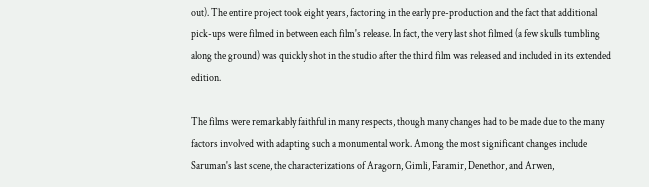out). The entire project took eight years, factoring in the early pre-production and the fact that additional pick-ups were filmed in between each film's release. In fact, the very last shot filmed (a few skulls tumbling along the ground) was quickly shot in the studio after the third film was released and included in its extended edition.

The films were remarkably faithful in many respects, though many changes had to be made due to the many factors involved with adapting such a monumental work. Among the most significant changes include Saruman's last scene, the characterizations of Aragorn, Gimli, Faramir, Denethor, and Arwen,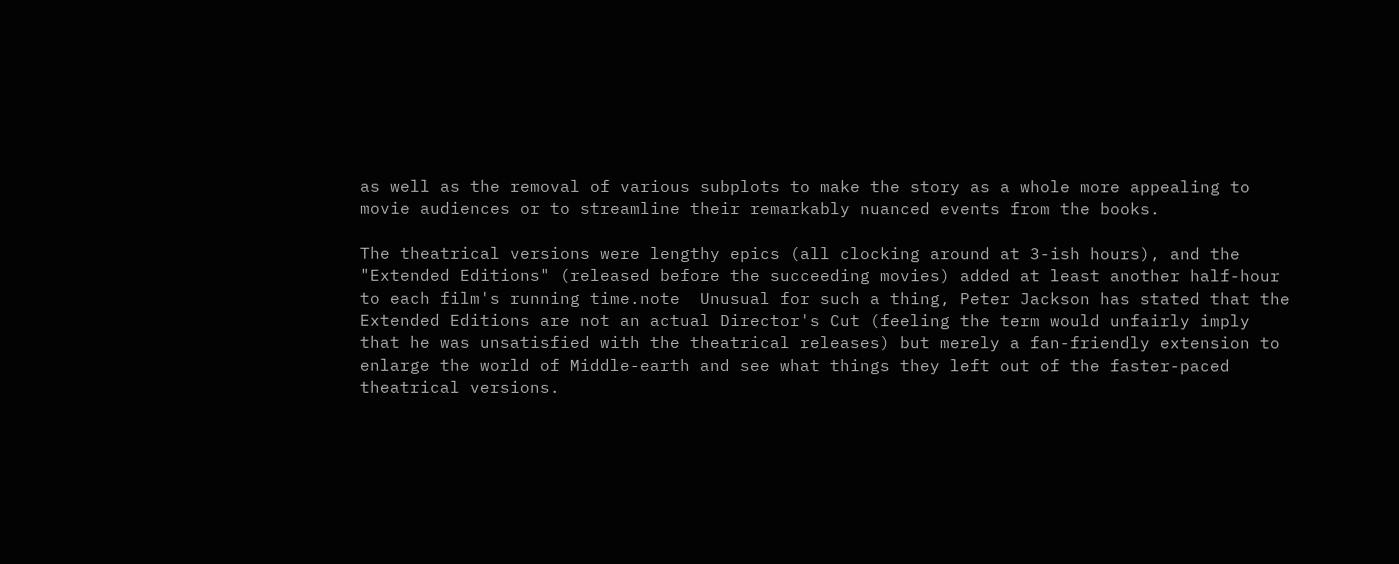as well as the removal of various subplots to make the story as a whole more appealing to movie audiences or to streamline their remarkably nuanced events from the books.

The theatrical versions were lengthy epics (all clocking around at 3-ish hours), and the "Extended Editions" (released before the succeeding movies) added at least another half-hour to each film's running time.note  Unusual for such a thing, Peter Jackson has stated that the Extended Editions are not an actual Director's Cut (feeling the term would unfairly imply that he was unsatisfied with the theatrical releases) but merely a fan-friendly extension to enlarge the world of Middle-earth and see what things they left out of the faster-paced theatrical versions.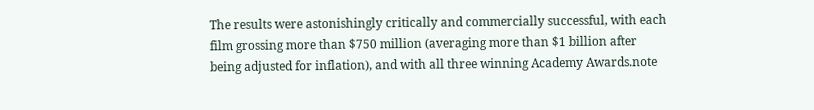The results were astonishingly critically and commercially successful, with each film grossing more than $750 million (averaging more than $1 billion after being adjusted for inflation), and with all three winning Academy Awards.note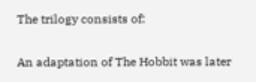The trilogy consists of:

An adaptation of The Hobbit was later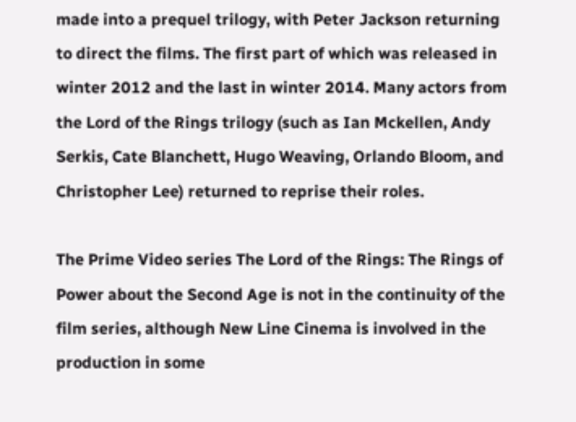made into a prequel trilogy, with Peter Jackson returning to direct the films. The first part of which was released in winter 2012 and the last in winter 2014. Many actors from the Lord of the Rings trilogy (such as Ian Mckellen, Andy Serkis, Cate Blanchett, Hugo Weaving, Orlando Bloom, and Christopher Lee) returned to reprise their roles.

The Prime Video series The Lord of the Rings: The Rings of Power about the Second Age is not in the continuity of the film series, although New Line Cinema is involved in the production in some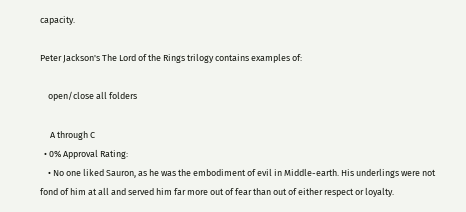capacity.

Peter Jackson's The Lord of the Rings trilogy contains examples of:

    open/close all folders

     A through C
  • 0% Approval Rating:
    • No one liked Sauron, as he was the embodiment of evil in Middle-earth. His underlings were not fond of him at all and served him far more out of fear than out of either respect or loyalty.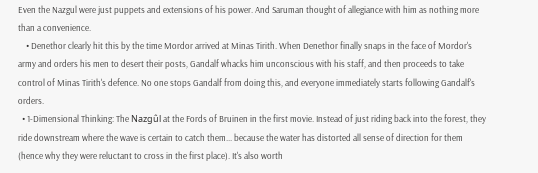Even the Nazgul were just puppets and extensions of his power. And Saruman thought of allegiance with him as nothing more than a convenience.
    • Denethor clearly hit this by the time Mordor arrived at Minas Tirith. When Denethor finally snaps in the face of Mordor's army and orders his men to desert their posts, Gandalf whacks him unconscious with his staff, and then proceeds to take control of Minas Tirith's defence. No one stops Gandalf from doing this, and everyone immediately starts following Gandalf's orders.
  • 1-Dimensional Thinking: The Nazgûl at the Fords of Bruinen in the first movie. Instead of just riding back into the forest, they ride downstream where the wave is certain to catch them... because the water has distorted all sense of direction for them (hence why they were reluctant to cross in the first place). It's also worth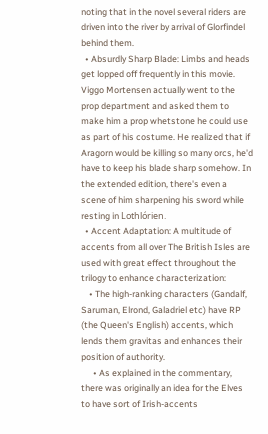noting that in the novel several riders are driven into the river by arrival of Glorfindel behind them.
  • Absurdly Sharp Blade: Limbs and heads get lopped off frequently in this movie. Viggo Mortensen actually went to the prop department and asked them to make him a prop whetstone he could use as part of his costume. He realized that if Aragorn would be killing so many orcs, he'd have to keep his blade sharp somehow. In the extended edition, there's even a scene of him sharpening his sword while resting in Lothlórien.
  • Accent Adaptation: A multitude of accents from all over The British Isles are used with great effect throughout the trilogy to enhance characterization:
    • The high-ranking characters (Gandalf, Saruman, Elrond, Galadriel etc) have RP (the Queen's English) accents, which lends them gravitas and enhances their position of authority.
      • As explained in the commentary, there was originally an idea for the Elves to have sort of Irish-accents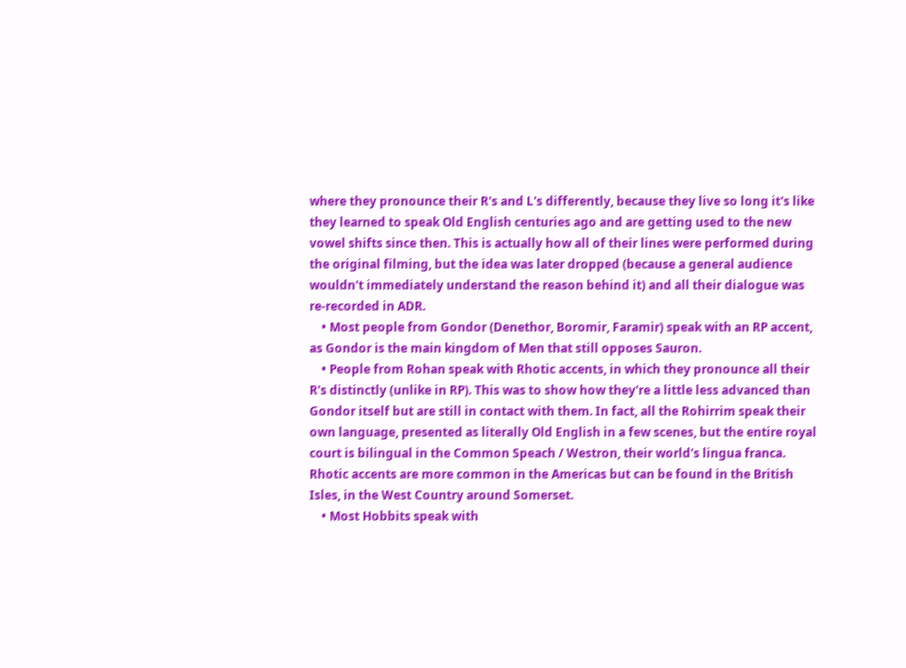where they pronounce their R's and L's differently, because they live so long it's like they learned to speak Old English centuries ago and are getting used to the new vowel shifts since then. This is actually how all of their lines were performed during the original filming, but the idea was later dropped (because a general audience wouldn't immediately understand the reason behind it) and all their dialogue was re-recorded in ADR.
    • Most people from Gondor (Denethor, Boromir, Faramir) speak with an RP accent, as Gondor is the main kingdom of Men that still opposes Sauron.
    • People from Rohan speak with Rhotic accents, in which they pronounce all their R's distinctly (unlike in RP). This was to show how they're a little less advanced than Gondor itself but are still in contact with them. In fact, all the Rohirrim speak their own language, presented as literally Old English in a few scenes, but the entire royal court is bilingual in the Common Speach / Westron, their world's lingua franca. Rhotic accents are more common in the Americas but can be found in the British Isles, in the West Country around Somerset.
    • Most Hobbits speak with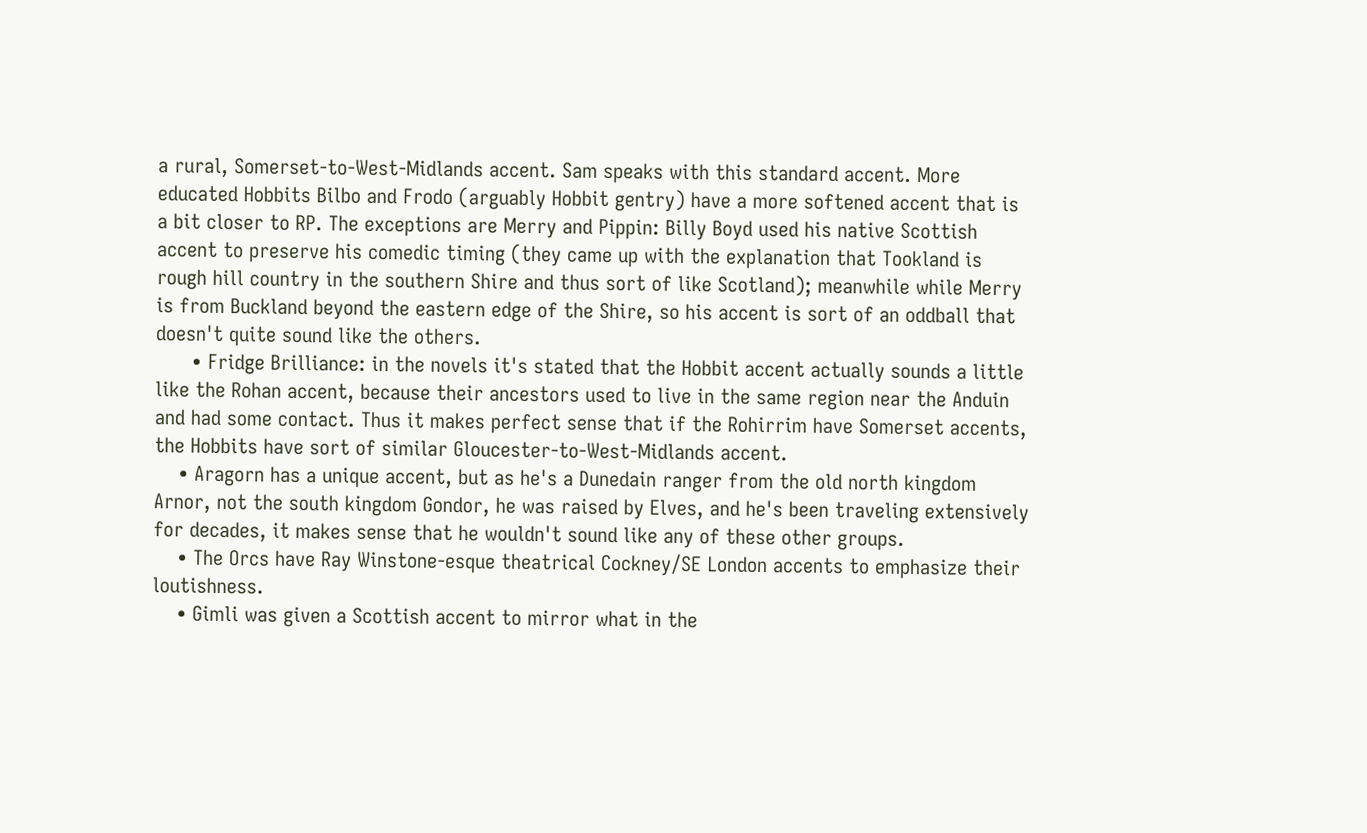a rural, Somerset-to-West-Midlands accent. Sam speaks with this standard accent. More educated Hobbits Bilbo and Frodo (arguably Hobbit gentry) have a more softened accent that is a bit closer to RP. The exceptions are Merry and Pippin: Billy Boyd used his native Scottish accent to preserve his comedic timing (they came up with the explanation that Tookland is rough hill country in the southern Shire and thus sort of like Scotland); meanwhile while Merry is from Buckland beyond the eastern edge of the Shire, so his accent is sort of an oddball that doesn't quite sound like the others.
      • Fridge Brilliance: in the novels it's stated that the Hobbit accent actually sounds a little like the Rohan accent, because their ancestors used to live in the same region near the Anduin and had some contact. Thus it makes perfect sense that if the Rohirrim have Somerset accents, the Hobbits have sort of similar Gloucester-to-West-Midlands accent.
    • Aragorn has a unique accent, but as he's a Dunedain ranger from the old north kingdom Arnor, not the south kingdom Gondor, he was raised by Elves, and he's been traveling extensively for decades, it makes sense that he wouldn't sound like any of these other groups.
    • The Orcs have Ray Winstone-esque theatrical Cockney/SE London accents to emphasize their loutishness.
    • Gimli was given a Scottish accent to mirror what in the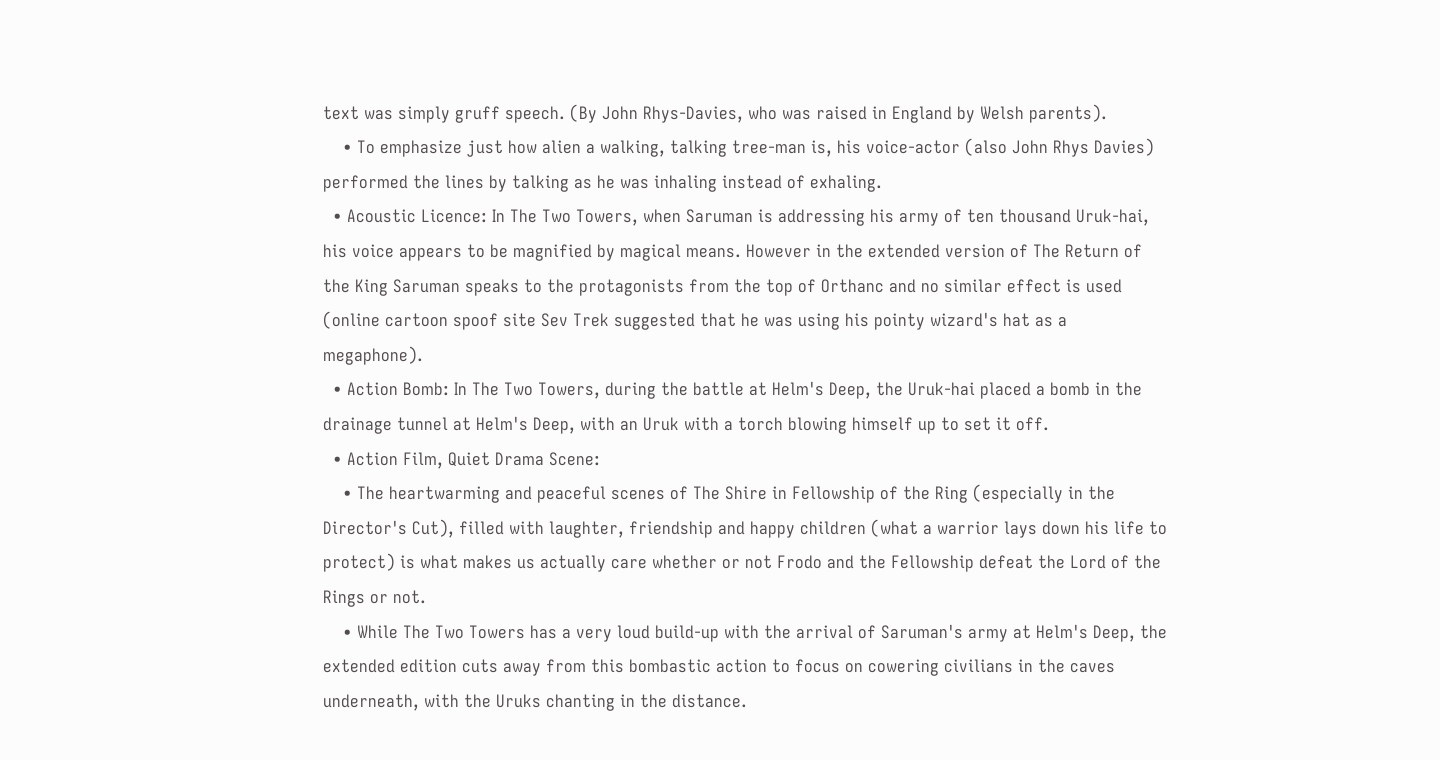text was simply gruff speech. (By John Rhys-Davies, who was raised in England by Welsh parents).
    • To emphasize just how alien a walking, talking tree-man is, his voice-actor (also John Rhys Davies) performed the lines by talking as he was inhaling instead of exhaling.
  • Acoustic Licence: In The Two Towers, when Saruman is addressing his army of ten thousand Uruk-hai, his voice appears to be magnified by magical means. However in the extended version of The Return of the King Saruman speaks to the protagonists from the top of Orthanc and no similar effect is used (online cartoon spoof site Sev Trek suggested that he was using his pointy wizard's hat as a megaphone).
  • Action Bomb: In The Two Towers, during the battle at Helm's Deep, the Uruk-hai placed a bomb in the drainage tunnel at Helm's Deep, with an Uruk with a torch blowing himself up to set it off.
  • Action Film, Quiet Drama Scene:
    • The heartwarming and peaceful scenes of The Shire in Fellowship of the Ring (especially in the Director's Cut), filled with laughter, friendship and happy children (what a warrior lays down his life to protect) is what makes us actually care whether or not Frodo and the Fellowship defeat the Lord of the Rings or not.
    • While The Two Towers has a very loud build-up with the arrival of Saruman's army at Helm's Deep, the extended edition cuts away from this bombastic action to focus on cowering civilians in the caves underneath, with the Uruks chanting in the distance.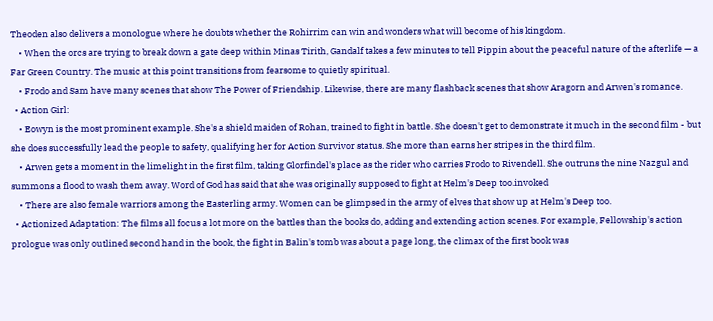Theoden also delivers a monologue where he doubts whether the Rohirrim can win and wonders what will become of his kingdom.
    • When the orcs are trying to break down a gate deep within Minas Tirith, Gandalf takes a few minutes to tell Pippin about the peaceful nature of the afterlife — a Far Green Country. The music at this point transitions from fearsome to quietly spiritual.
    • Frodo and Sam have many scenes that show The Power of Friendship. Likewise, there are many flashback scenes that show Aragorn and Arwen's romance.
  • Action Girl:
    • Eowyn is the most prominent example. She's a shield maiden of Rohan, trained to fight in battle. She doesn't get to demonstrate it much in the second film - but she does successfully lead the people to safety, qualifying her for Action Survivor status. She more than earns her stripes in the third film.
    • Arwen gets a moment in the limelight in the first film, taking Glorfindel's place as the rider who carries Frodo to Rivendell. She outruns the nine Nazgul and summons a flood to wash them away. Word of God has said that she was originally supposed to fight at Helm's Deep too.invoked
    • There are also female warriors among the Easterling army. Women can be glimpsed in the army of elves that show up at Helm's Deep too.
  • Actionized Adaptation: The films all focus a lot more on the battles than the books do, adding and extending action scenes. For example, Fellowship's action prologue was only outlined second hand in the book, the fight in Balin's tomb was about a page long, the climax of the first book was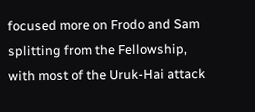focused more on Frodo and Sam splitting from the Fellowship, with most of the Uruk-Hai attack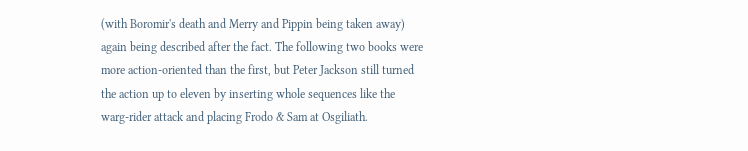(with Boromir's death and Merry and Pippin being taken away) again being described after the fact. The following two books were more action-oriented than the first, but Peter Jackson still turned the action up to eleven by inserting whole sequences like the warg-rider attack and placing Frodo & Sam at Osgiliath.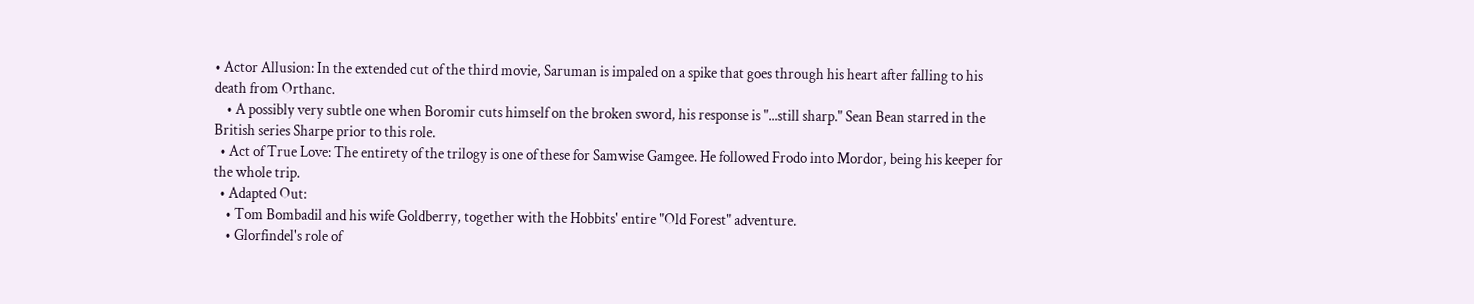• Actor Allusion: In the extended cut of the third movie, Saruman is impaled on a spike that goes through his heart after falling to his death from Orthanc.
    • A possibly very subtle one when Boromir cuts himself on the broken sword, his response is "...still sharp." Sean Bean starred in the British series Sharpe prior to this role.
  • Act of True Love: The entirety of the trilogy is one of these for Samwise Gamgee. He followed Frodo into Mordor, being his keeper for the whole trip.
  • Adapted Out:
    • Tom Bombadil and his wife Goldberry, together with the Hobbits' entire "Old Forest" adventure.
    • Glorfindel's role of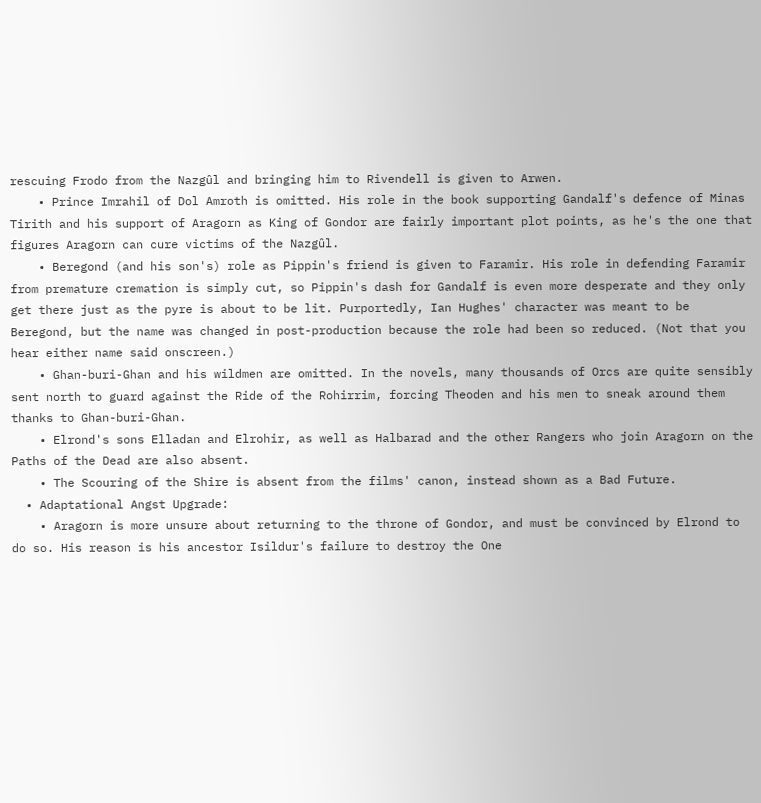rescuing Frodo from the Nazgûl and bringing him to Rivendell is given to Arwen.
    • Prince Imrahil of Dol Amroth is omitted. His role in the book supporting Gandalf's defence of Minas Tirith and his support of Aragorn as King of Gondor are fairly important plot points, as he's the one that figures Aragorn can cure victims of the Nazgûl.
    • Beregond (and his son's) role as Pippin's friend is given to Faramir. His role in defending Faramir from premature cremation is simply cut, so Pippin's dash for Gandalf is even more desperate and they only get there just as the pyre is about to be lit. Purportedly, Ian Hughes' character was meant to be Beregond, but the name was changed in post-production because the role had been so reduced. (Not that you hear either name said onscreen.)
    • Ghan-buri-Ghan and his wildmen are omitted. In the novels, many thousands of Orcs are quite sensibly sent north to guard against the Ride of the Rohirrim, forcing Theoden and his men to sneak around them thanks to Ghan-buri-Ghan.
    • Elrond's sons Elladan and Elrohir, as well as Halbarad and the other Rangers who join Aragorn on the Paths of the Dead are also absent.
    • The Scouring of the Shire is absent from the films' canon, instead shown as a Bad Future.
  • Adaptational Angst Upgrade:
    • Aragorn is more unsure about returning to the throne of Gondor, and must be convinced by Elrond to do so. His reason is his ancestor Isildur's failure to destroy the One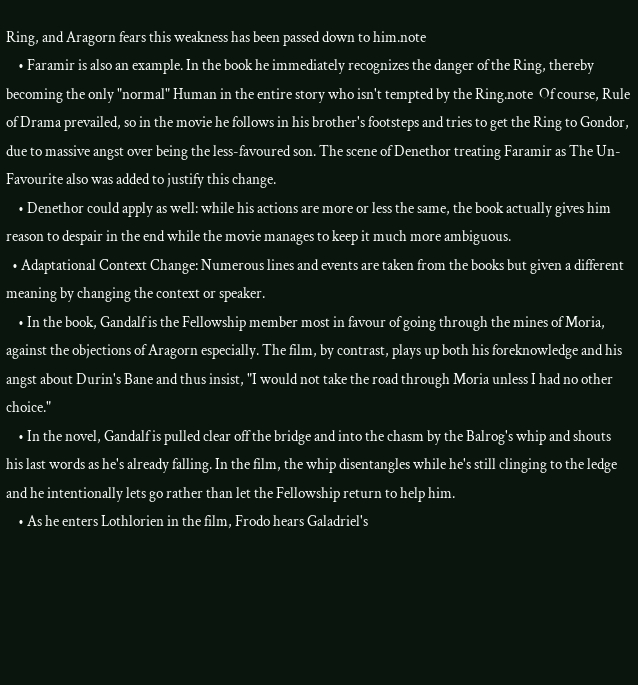Ring, and Aragorn fears this weakness has been passed down to him.note
    • Faramir is also an example. In the book he immediately recognizes the danger of the Ring, thereby becoming the only "normal" Human in the entire story who isn't tempted by the Ring.note  Of course, Rule of Drama prevailed, so in the movie he follows in his brother's footsteps and tries to get the Ring to Gondor, due to massive angst over being the less-favoured son. The scene of Denethor treating Faramir as The Un-Favourite also was added to justify this change.
    • Denethor could apply as well: while his actions are more or less the same, the book actually gives him reason to despair in the end while the movie manages to keep it much more ambiguous.
  • Adaptational Context Change: Numerous lines and events are taken from the books but given a different meaning by changing the context or speaker.
    • In the book, Gandalf is the Fellowship member most in favour of going through the mines of Moria, against the objections of Aragorn especially. The film, by contrast, plays up both his foreknowledge and his angst about Durin's Bane and thus insist, "I would not take the road through Moria unless I had no other choice."
    • In the novel, Gandalf is pulled clear off the bridge and into the chasm by the Balrog's whip and shouts his last words as he's already falling. In the film, the whip disentangles while he's still clinging to the ledge and he intentionally lets go rather than let the Fellowship return to help him.
    • As he enters Lothlorien in the film, Frodo hears Galadriel's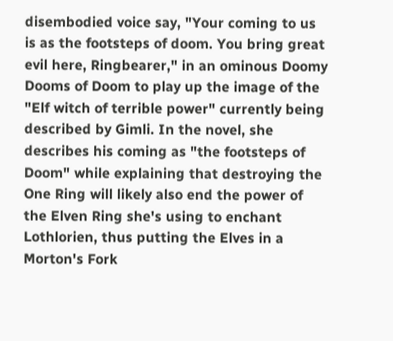disembodied voice say, "Your coming to us is as the footsteps of doom. You bring great evil here, Ringbearer," in an ominous Doomy Dooms of Doom to play up the image of the "Elf witch of terrible power" currently being described by Gimli. In the novel, she describes his coming as "the footsteps of Doom" while explaining that destroying the One Ring will likely also end the power of the Elven Ring she's using to enchant Lothlorien, thus putting the Elves in a Morton's Fork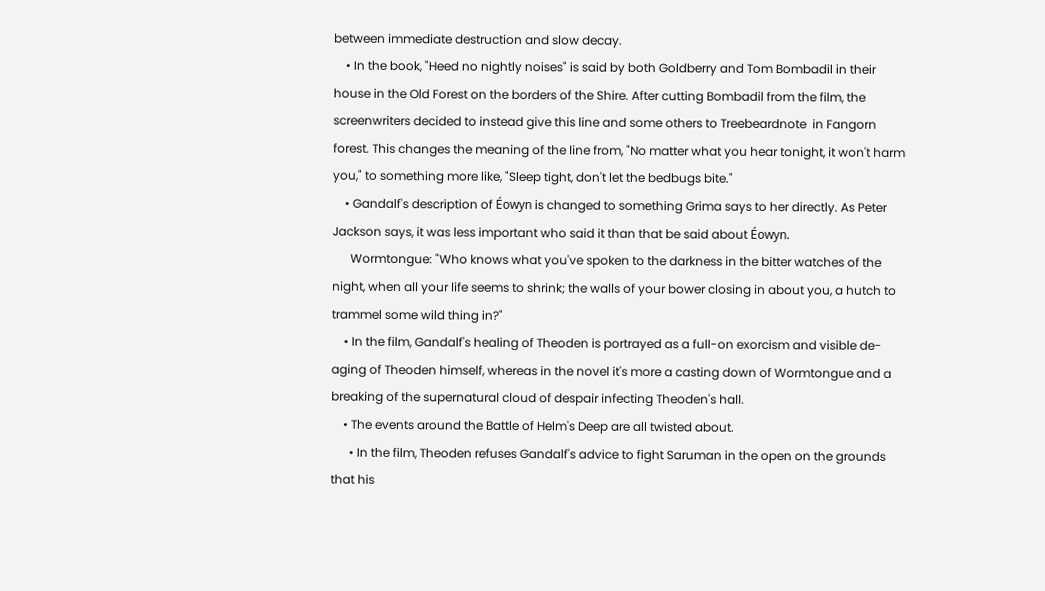between immediate destruction and slow decay.
    • In the book, "Heed no nightly noises" is said by both Goldberry and Tom Bombadil in their house in the Old Forest on the borders of the Shire. After cutting Bombadil from the film, the screenwriters decided to instead give this line and some others to Treebeardnote  in Fangorn forest. This changes the meaning of the line from, "No matter what you hear tonight, it won't harm you," to something more like, "Sleep tight, don't let the bedbugs bite."
    • Gandalf's description of Éowyn is changed to something Grima says to her directly. As Peter Jackson says, it was less important who said it than that be said about Éowyn.
      Wormtongue: "Who knows what you've spoken to the darkness in the bitter watches of the night, when all your life seems to shrink; the walls of your bower closing in about you, a hutch to trammel some wild thing in?"
    • In the film, Gandalf's healing of Theoden is portrayed as a full-on exorcism and visible de-aging of Theoden himself, whereas in the novel it's more a casting down of Wormtongue and a breaking of the supernatural cloud of despair infecting Theoden's hall.
    • The events around the Battle of Helm's Deep are all twisted about.
      • In the film, Theoden refuses Gandalf's advice to fight Saruman in the open on the grounds that his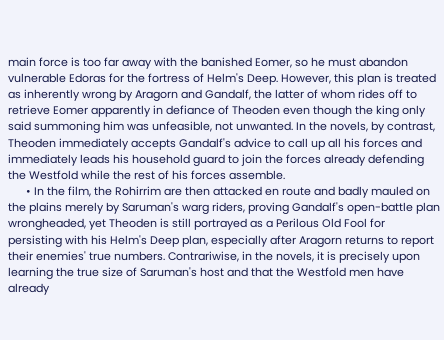main force is too far away with the banished Eomer, so he must abandon vulnerable Edoras for the fortress of Helm's Deep. However, this plan is treated as inherently wrong by Aragorn and Gandalf, the latter of whom rides off to retrieve Eomer apparently in defiance of Theoden even though the king only said summoning him was unfeasible, not unwanted. In the novels, by contrast, Theoden immediately accepts Gandalf's advice to call up all his forces and immediately leads his household guard to join the forces already defending the Westfold while the rest of his forces assemble.
      • In the film, the Rohirrim are then attacked en route and badly mauled on the plains merely by Saruman's warg riders, proving Gandalf's open-battle plan wrongheaded, yet Theoden is still portrayed as a Perilous Old Fool for persisting with his Helm's Deep plan, especially after Aragorn returns to report their enemies' true numbers. Contrariwise, in the novels, it is precisely upon learning the true size of Saruman's host and that the Westfold men have already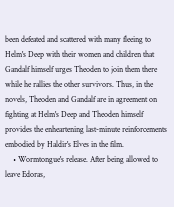been defeated and scattered with many fleeing to Helm's Deep with their women and children that Gandalf himself urges Theoden to join them there while he rallies the other survivors. Thus, in the novels, Theoden and Gandalf are in agreement on fighting at Helm's Deep and Theoden himself provides the enheartening last-minute reinforcements embodied by Haldir's Elves in the film.
    • Wormtongue's release. After being allowed to leave Edoras,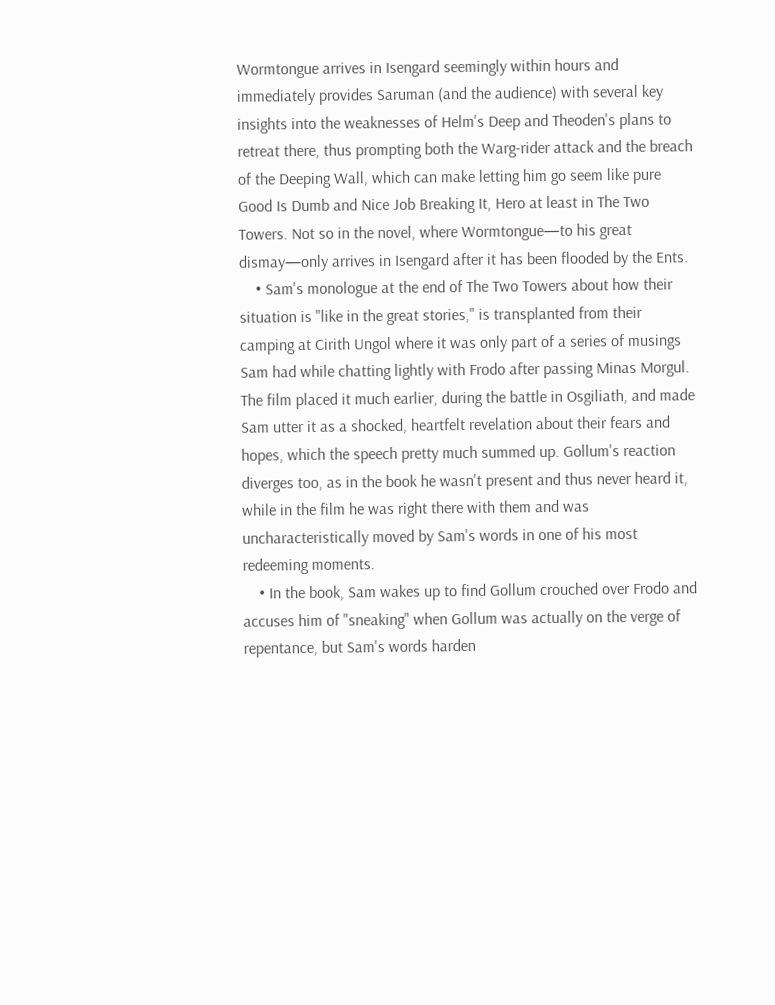Wormtongue arrives in Isengard seemingly within hours and immediately provides Saruman (and the audience) with several key insights into the weaknesses of Helm's Deep and Theoden's plans to retreat there, thus prompting both the Warg-rider attack and the breach of the Deeping Wall, which can make letting him go seem like pure Good Is Dumb and Nice Job Breaking It, Hero at least in The Two Towers. Not so in the novel, where Wormtongue—to his great dismay—only arrives in Isengard after it has been flooded by the Ents.
    • Sam's monologue at the end of The Two Towers about how their situation is "like in the great stories," is transplanted from their camping at Cirith Ungol where it was only part of a series of musings Sam had while chatting lightly with Frodo after passing Minas Morgul. The film placed it much earlier, during the battle in Osgiliath, and made Sam utter it as a shocked, heartfelt revelation about their fears and hopes, which the speech pretty much summed up. Gollum's reaction diverges too, as in the book he wasn't present and thus never heard it, while in the film he was right there with them and was uncharacteristically moved by Sam's words in one of his most redeeming moments.
    • In the book, Sam wakes up to find Gollum crouched over Frodo and accuses him of "sneaking" when Gollum was actually on the verge of repentance, but Sam's words harden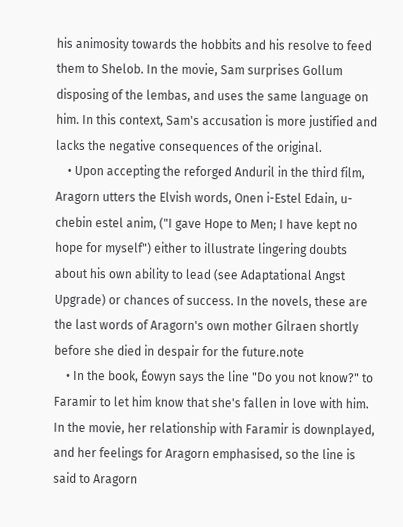his animosity towards the hobbits and his resolve to feed them to Shelob. In the movie, Sam surprises Gollum disposing of the lembas, and uses the same language on him. In this context, Sam's accusation is more justified and lacks the negative consequences of the original.
    • Upon accepting the reforged Anduril in the third film, Aragorn utters the Elvish words, Onen i-Estel Edain, u-chebin estel anim, ("I gave Hope to Men; I have kept no hope for myself") either to illustrate lingering doubts about his own ability to lead (see Adaptational Angst Upgrade) or chances of success. In the novels, these are the last words of Aragorn's own mother Gilraen shortly before she died in despair for the future.note
    • In the book, Éowyn says the line "Do you not know?" to Faramir to let him know that she's fallen in love with him. In the movie, her relationship with Faramir is downplayed, and her feelings for Aragorn emphasised, so the line is said to Aragorn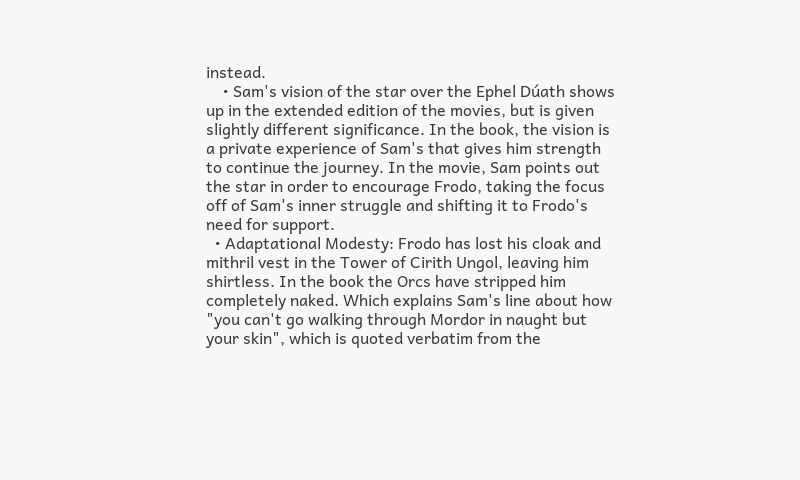instead.
    • Sam's vision of the star over the Ephel Dúath shows up in the extended edition of the movies, but is given slightly different significance. In the book, the vision is a private experience of Sam's that gives him strength to continue the journey. In the movie, Sam points out the star in order to encourage Frodo, taking the focus off of Sam's inner struggle and shifting it to Frodo's need for support.
  • Adaptational Modesty: Frodo has lost his cloak and mithril vest in the Tower of Cirith Ungol, leaving him shirtless. In the book the Orcs have stripped him completely naked. Which explains Sam's line about how "you can't go walking through Mordor in naught but your skin", which is quoted verbatim from the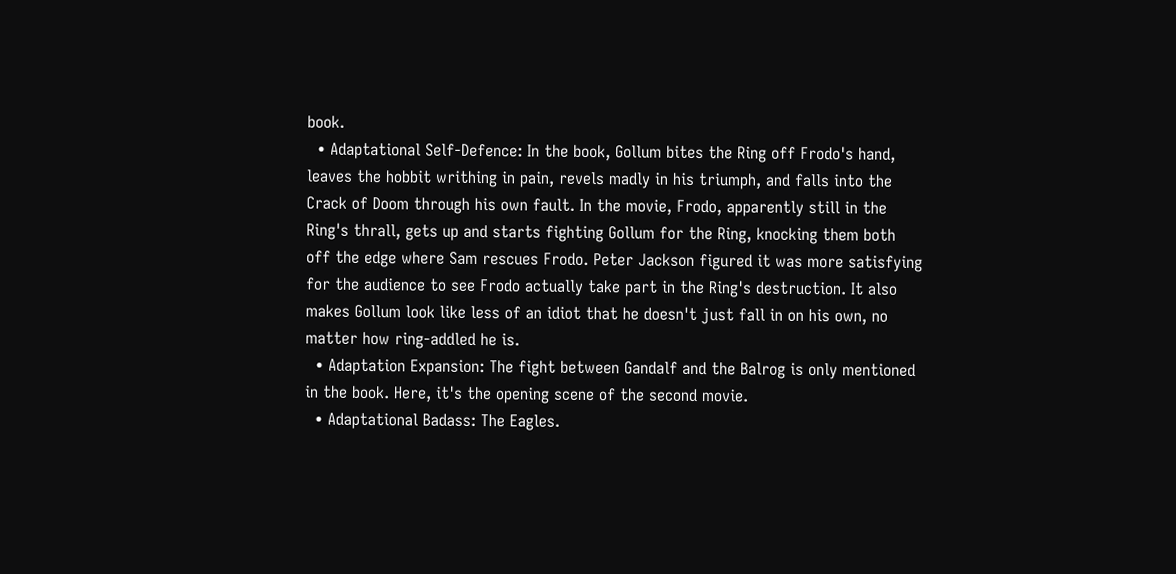book.
  • Adaptational Self-Defence: In the book, Gollum bites the Ring off Frodo's hand, leaves the hobbit writhing in pain, revels madly in his triumph, and falls into the Crack of Doom through his own fault. In the movie, Frodo, apparently still in the Ring's thrall, gets up and starts fighting Gollum for the Ring, knocking them both off the edge where Sam rescues Frodo. Peter Jackson figured it was more satisfying for the audience to see Frodo actually take part in the Ring's destruction. It also makes Gollum look like less of an idiot that he doesn't just fall in on his own, no matter how ring-addled he is.
  • Adaptation Expansion: The fight between Gandalf and the Balrog is only mentioned in the book. Here, it's the opening scene of the second movie.
  • Adaptational Badass: The Eagles.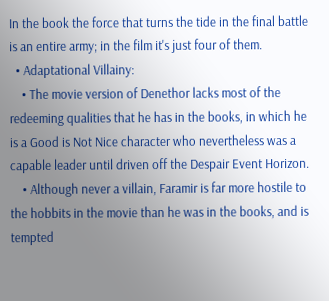In the book the force that turns the tide in the final battle is an entire army; in the film it's just four of them.
  • Adaptational Villainy:
    • The movie version of Denethor lacks most of the redeeming qualities that he has in the books, in which he is a Good is Not Nice character who nevertheless was a capable leader until driven off the Despair Event Horizon.
    • Although never a villain, Faramir is far more hostile to the hobbits in the movie than he was in the books, and is tempted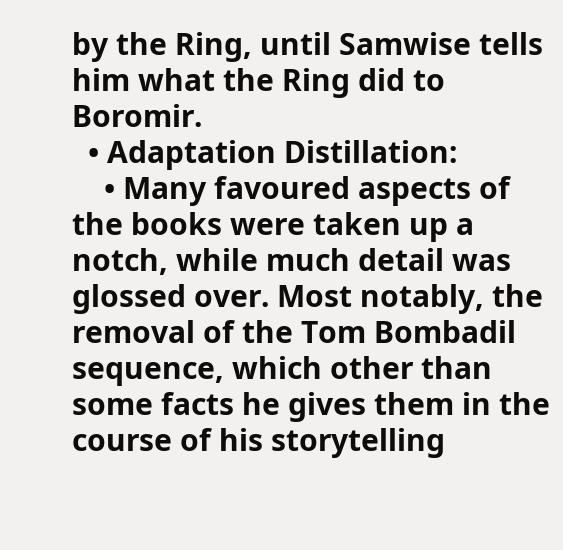by the Ring, until Samwise tells him what the Ring did to Boromir.
  • Adaptation Distillation:
    • Many favoured aspects of the books were taken up a notch, while much detail was glossed over. Most notably, the removal of the Tom Bombadil sequence, which other than some facts he gives them in the course of his storytelling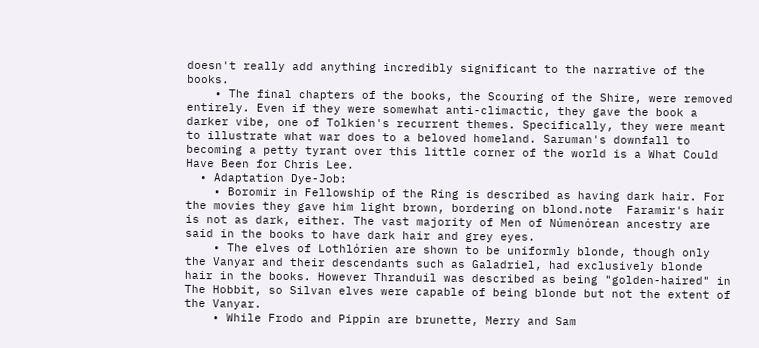doesn't really add anything incredibly significant to the narrative of the books.
    • The final chapters of the books, the Scouring of the Shire, were removed entirely. Even if they were somewhat anti-climactic, they gave the book a darker vibe, one of Tolkien's recurrent themes. Specifically, they were meant to illustrate what war does to a beloved homeland. Saruman's downfall to becoming a petty tyrant over this little corner of the world is a What Could Have Been for Chris Lee.
  • Adaptation Dye-Job:
    • Boromir in Fellowship of the Ring is described as having dark hair. For the movies they gave him light brown, bordering on blond.note  Faramir's hair is not as dark, either. The vast majority of Men of Númenórean ancestry are said in the books to have dark hair and grey eyes.
    • The elves of Lothlórien are shown to be uniformly blonde, though only the Vanyar and their descendants such as Galadriel, had exclusively blonde hair in the books. However Thranduil was described as being "golden-haired" in The Hobbit, so Silvan elves were capable of being blonde but not the extent of the Vanyar.
    • While Frodo and Pippin are brunette, Merry and Sam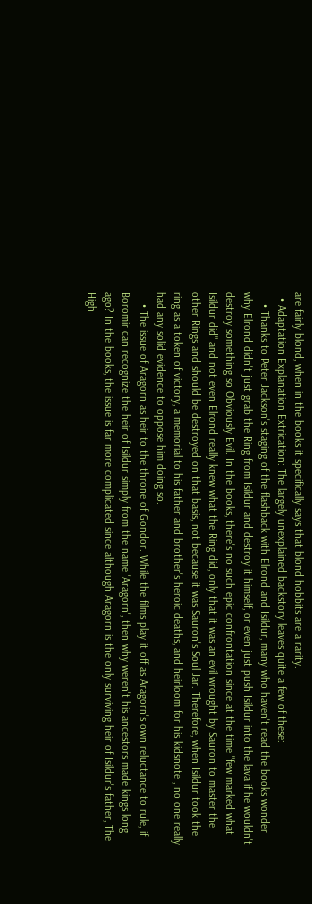are fairly blond, when in the books it specifically says that blond hobbits are a rarity.
  • Adaptation Explanation Extrication: The largely unexplained backstory leaves quite a few of these:
    • Thanks to Peter Jackson's staging of the flashback with Elrond and Isildur, many who haven't read the books wonder why Elrond didn't just grab the Ring from Isildur and destroy it himself, or even just push Isildur into the lava if he wouldn't destroy something so Obviously Evil. In the books, there's no such epic confrontation since at the time "few marked what Isildur did" and not even Elrond really knew what the Ring did, only that it was an evil wrought by Sauron to master the other Rings and should be destroyed on that basis, not because it was Sauron's Soul Jar. Therefore, when Isildur took the ring as a token of victory, a memorial to his father and brother's heroic deaths, and heirloom for his kidsnote , no one really had any solid evidence to oppose him doing so.
    • The issue of Aragorn as heir to the throne of Gondor. While the films play it off as Aragorn's own reluctance to rule, if Boromir can recognize the heir of Isildur simply from the name 'Aragorn', then why weren't his ancestors made kings long ago? In the books, the issue is far more complicated since although Aragorn is the only surviving heir of Isildur's father, The High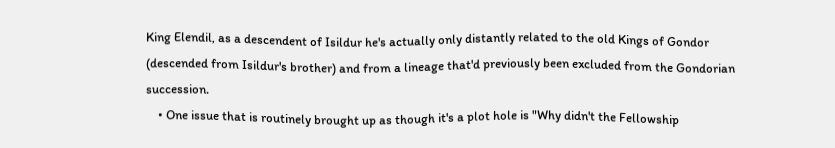King Elendil, as a descendent of Isildur he's actually only distantly related to the old Kings of Gondor (descended from Isildur's brother) and from a lineage that'd previously been excluded from the Gondorian succession.
    • One issue that is routinely brought up as though it's a plot hole is "Why didn't the Fellowship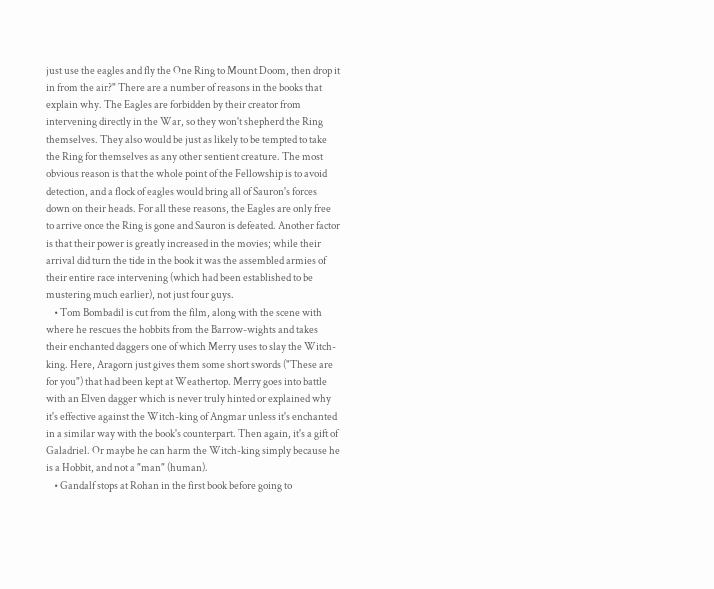just use the eagles and fly the One Ring to Mount Doom, then drop it in from the air?" There are a number of reasons in the books that explain why. The Eagles are forbidden by their creator from intervening directly in the War, so they won't shepherd the Ring themselves. They also would be just as likely to be tempted to take the Ring for themselves as any other sentient creature. The most obvious reason is that the whole point of the Fellowship is to avoid detection, and a flock of eagles would bring all of Sauron's forces down on their heads. For all these reasons, the Eagles are only free to arrive once the Ring is gone and Sauron is defeated. Another factor is that their power is greatly increased in the movies; while their arrival did turn the tide in the book it was the assembled armies of their entire race intervening (which had been established to be mustering much earlier), not just four guys.
    • Tom Bombadil is cut from the film, along with the scene with where he rescues the hobbits from the Barrow-wights and takes their enchanted daggers one of which Merry uses to slay the Witch-king. Here, Aragorn just gives them some short swords ("These are for you") that had been kept at Weathertop. Merry goes into battle with an Elven dagger which is never truly hinted or explained why it's effective against the Witch-king of Angmar unless it's enchanted in a similar way with the book's counterpart. Then again, it's a gift of Galadriel. Or maybe he can harm the Witch-king simply because he is a Hobbit, and not a "man" (human).
    • Gandalf stops at Rohan in the first book before going to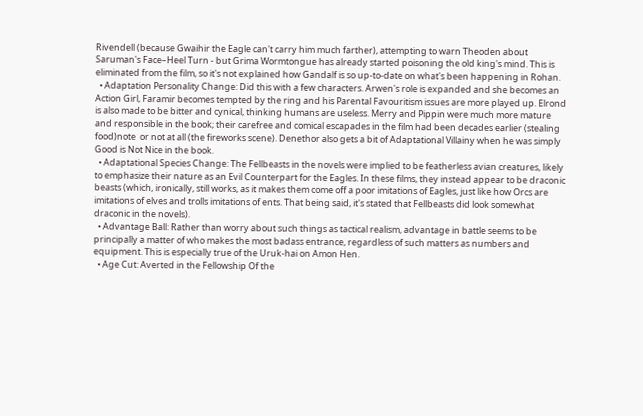Rivendell (because Gwaihir the Eagle can't carry him much farther), attempting to warn Theoden about Saruman's Face–Heel Turn - but Grima Wormtongue has already started poisoning the old king's mind. This is eliminated from the film, so it's not explained how Gandalf is so up-to-date on what's been happening in Rohan.
  • Adaptation Personality Change: Did this with a few characters. Arwen's role is expanded and she becomes an Action Girl, Faramir becomes tempted by the ring and his Parental Favouritism issues are more played up. Elrond is also made to be bitter and cynical, thinking humans are useless. Merry and Pippin were much more mature and responsible in the book; their carefree and comical escapades in the film had been decades earlier (stealing food)note  or not at all (the fireworks scene). Denethor also gets a bit of Adaptational Villainy when he was simply Good is Not Nice in the book.
  • Adaptational Species Change: The Fellbeasts in the novels were implied to be featherless avian creatures, likely to emphasize their nature as an Evil Counterpart for the Eagles. In these films, they instead appear to be draconic beasts (which, ironically, still works, as it makes them come off a poor imitations of Eagles, just like how Orcs are imitations of elves and trolls imitations of ents. That being said, it's stated that Fellbeasts did look somewhat draconic in the novels).
  • Advantage Ball: Rather than worry about such things as tactical realism, advantage in battle seems to be principally a matter of who makes the most badass entrance, regardless of such matters as numbers and equipment. This is especially true of the Uruk-hai on Amon Hen.
  • Age Cut: Averted in the Fellowship Of the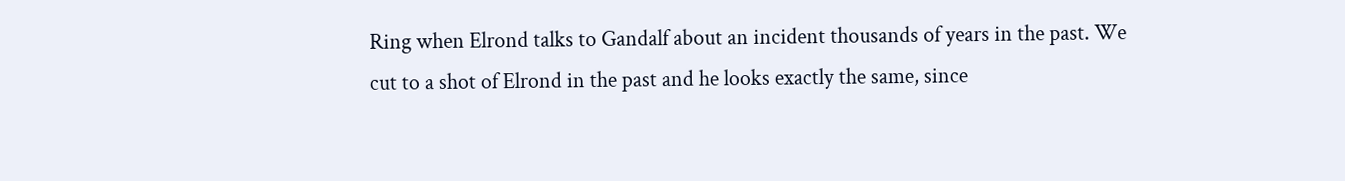Ring when Elrond talks to Gandalf about an incident thousands of years in the past. We cut to a shot of Elrond in the past and he looks exactly the same, since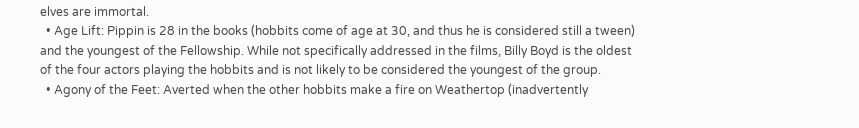elves are immortal.
  • Age Lift: Pippin is 28 in the books (hobbits come of age at 30, and thus he is considered still a tween) and the youngest of the Fellowship. While not specifically addressed in the films, Billy Boyd is the oldest of the four actors playing the hobbits and is not likely to be considered the youngest of the group.
  • Agony of the Feet: Averted when the other hobbits make a fire on Weathertop (inadvertently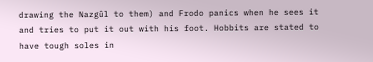drawing the Nazgûl to them) and Frodo panics when he sees it and tries to put it out with his foot. Hobbits are stated to have tough soles in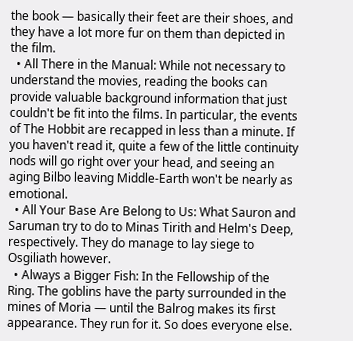the book — basically their feet are their shoes, and they have a lot more fur on them than depicted in the film.
  • All There in the Manual: While not necessary to understand the movies, reading the books can provide valuable background information that just couldn't be fit into the films. In particular, the events of The Hobbit are recapped in less than a minute. If you haven't read it, quite a few of the little continuity nods will go right over your head, and seeing an aging Bilbo leaving Middle-Earth won't be nearly as emotional.
  • All Your Base Are Belong to Us: What Sauron and Saruman try to do to Minas Tirith and Helm's Deep, respectively. They do manage to lay siege to Osgiliath however.
  • Always a Bigger Fish: In the Fellowship of the Ring. The goblins have the party surrounded in the mines of Moria — until the Balrog makes its first appearance. They run for it. So does everyone else.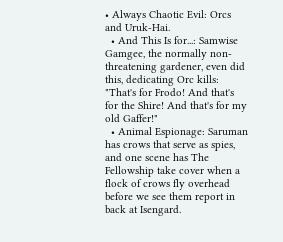• Always Chaotic Evil: Orcs and Uruk-Hai.
  • And This Is for...: Samwise Gamgee, the normally non-threatening gardener, even did this, dedicating Orc kills: "That's for Frodo! And that's for the Shire! And that's for my old Gaffer!"
  • Animal Espionage: Saruman has crows that serve as spies, and one scene has The Fellowship take cover when a flock of crows fly overhead before we see them report in back at Isengard.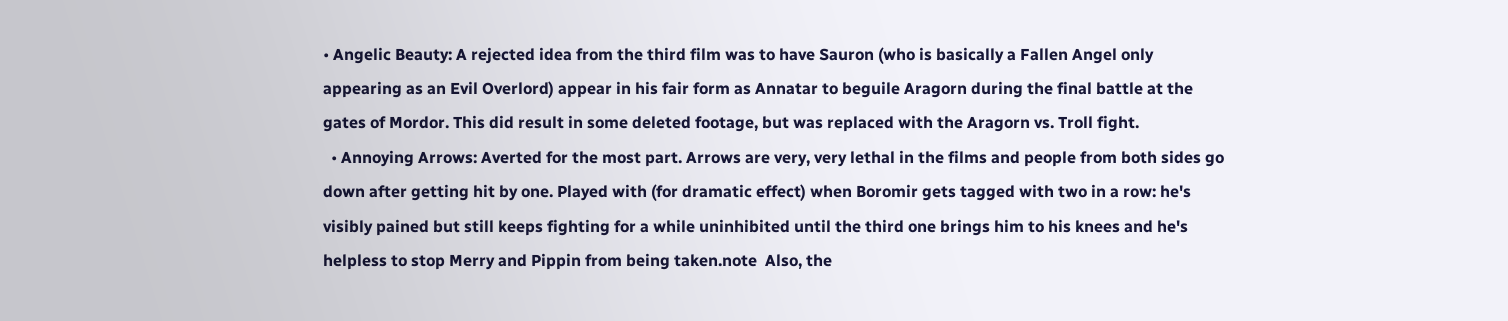• Angelic Beauty: A rejected idea from the third film was to have Sauron (who is basically a Fallen Angel only appearing as an Evil Overlord) appear in his fair form as Annatar to beguile Aragorn during the final battle at the gates of Mordor. This did result in some deleted footage, but was replaced with the Aragorn vs. Troll fight.
  • Annoying Arrows: Averted for the most part. Arrows are very, very lethal in the films and people from both sides go down after getting hit by one. Played with (for dramatic effect) when Boromir gets tagged with two in a row: he's visibly pained but still keeps fighting for a while uninhibited until the third one brings him to his knees and he's helpless to stop Merry and Pippin from being taken.note  Also, the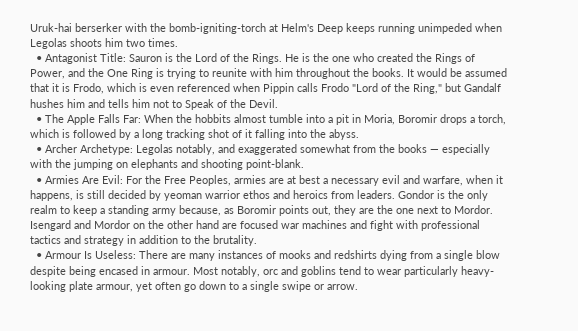Uruk-hai berserker with the bomb-igniting-torch at Helm's Deep keeps running unimpeded when Legolas shoots him two times.
  • Antagonist Title: Sauron is the Lord of the Rings. He is the one who created the Rings of Power, and the One Ring is trying to reunite with him throughout the books. It would be assumed that it is Frodo, which is even referenced when Pippin calls Frodo "Lord of the Ring," but Gandalf hushes him and tells him not to Speak of the Devil.
  • The Apple Falls Far: When the hobbits almost tumble into a pit in Moria, Boromir drops a torch, which is followed by a long tracking shot of it falling into the abyss.
  • Archer Archetype: Legolas notably, and exaggerated somewhat from the books — especially with the jumping on elephants and shooting point-blank.
  • Armies Are Evil: For the Free Peoples, armies are at best a necessary evil and warfare, when it happens, is still decided by yeoman warrior ethos and heroics from leaders. Gondor is the only realm to keep a standing army because, as Boromir points out, they are the one next to Mordor. Isengard and Mordor on the other hand are focused war machines and fight with professional tactics and strategy in addition to the brutality.
  • Armour Is Useless: There are many instances of mooks and redshirts dying from a single blow despite being encased in armour. Most notably, orc and goblins tend to wear particularly heavy-looking plate armour, yet often go down to a single swipe or arrow.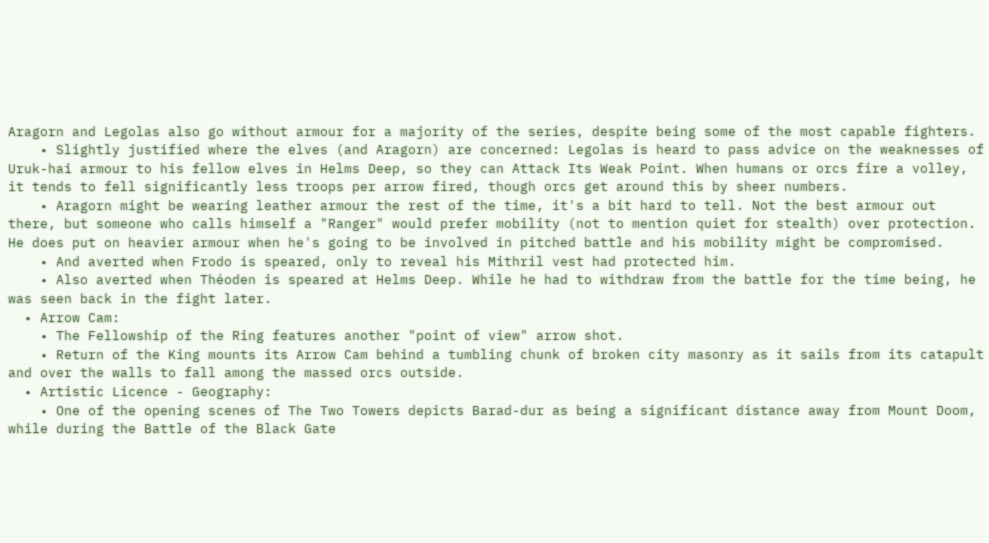Aragorn and Legolas also go without armour for a majority of the series, despite being some of the most capable fighters.
    • Slightly justified where the elves (and Aragorn) are concerned: Legolas is heard to pass advice on the weaknesses of Uruk-hai armour to his fellow elves in Helms Deep, so they can Attack Its Weak Point. When humans or orcs fire a volley, it tends to fell significantly less troops per arrow fired, though orcs get around this by sheer numbers.
    • Aragorn might be wearing leather armour the rest of the time, it's a bit hard to tell. Not the best armour out there, but someone who calls himself a "Ranger" would prefer mobility (not to mention quiet for stealth) over protection. He does put on heavier armour when he's going to be involved in pitched battle and his mobility might be compromised.
    • And averted when Frodo is speared, only to reveal his Mithril vest had protected him.
    • Also averted when Théoden is speared at Helms Deep. While he had to withdraw from the battle for the time being, he was seen back in the fight later.
  • Arrow Cam:
    • The Fellowship of the Ring features another "point of view" arrow shot.
    • Return of the King mounts its Arrow Cam behind a tumbling chunk of broken city masonry as it sails from its catapult and over the walls to fall among the massed orcs outside.
  • Artistic Licence - Geography:
    • One of the opening scenes of The Two Towers depicts Barad-dur as being a significant distance away from Mount Doom, while during the Battle of the Black Gate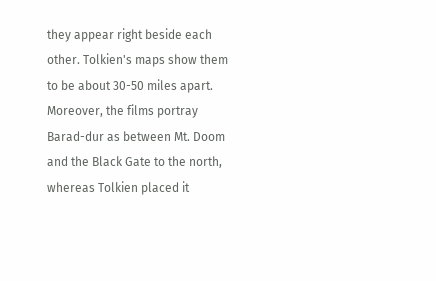they appear right beside each other. Tolkien's maps show them to be about 30-50 miles apart. Moreover, the films portray Barad-dur as between Mt. Doom and the Black Gate to the north, whereas Tolkien placed it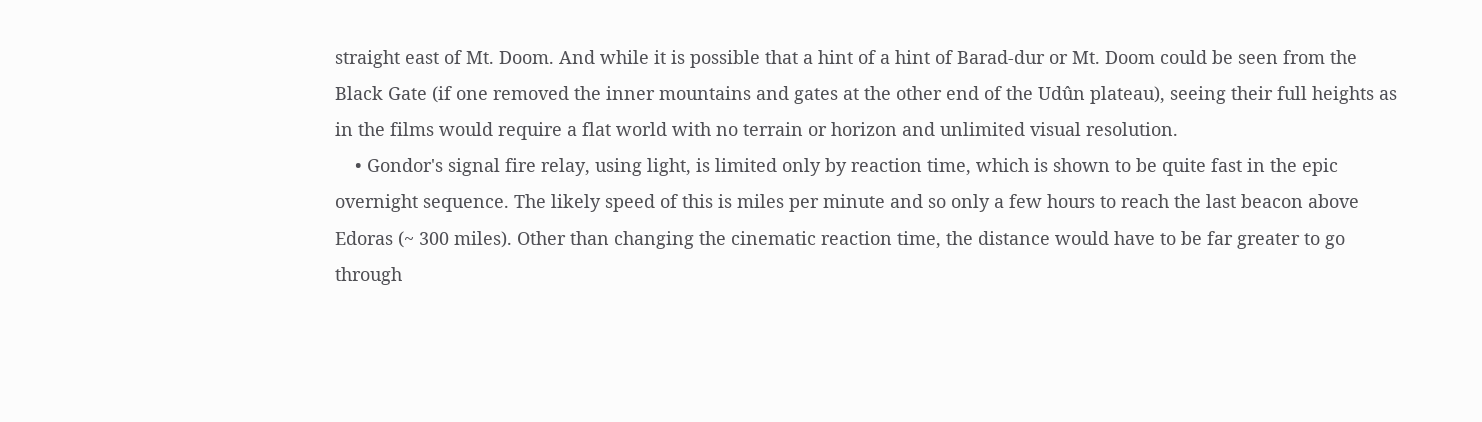straight east of Mt. Doom. And while it is possible that a hint of a hint of Barad-dur or Mt. Doom could be seen from the Black Gate (if one removed the inner mountains and gates at the other end of the Udûn plateau), seeing their full heights as in the films would require a flat world with no terrain or horizon and unlimited visual resolution.
    • Gondor's signal fire relay, using light, is limited only by reaction time, which is shown to be quite fast in the epic overnight sequence. The likely speed of this is miles per minute and so only a few hours to reach the last beacon above Edoras (~ 300 miles). Other than changing the cinematic reaction time, the distance would have to be far greater to go through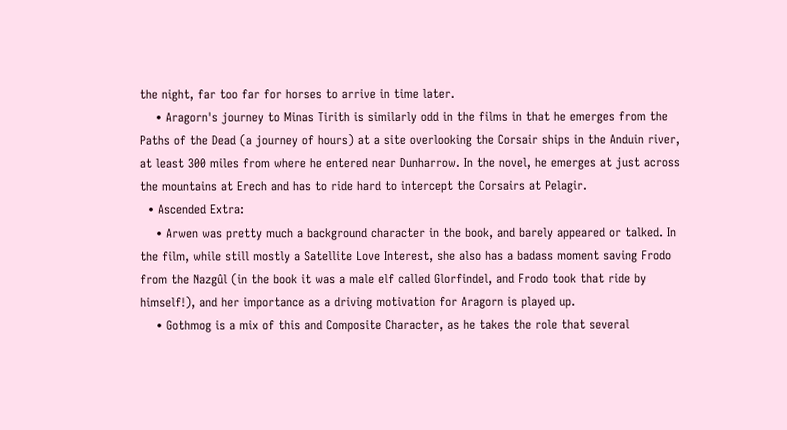the night, far too far for horses to arrive in time later.
    • Aragorn's journey to Minas Tirith is similarly odd in the films in that he emerges from the Paths of the Dead (a journey of hours) at a site overlooking the Corsair ships in the Anduin river, at least 300 miles from where he entered near Dunharrow. In the novel, he emerges at just across the mountains at Erech and has to ride hard to intercept the Corsairs at Pelagir.
  • Ascended Extra:
    • Arwen was pretty much a background character in the book, and barely appeared or talked. In the film, while still mostly a Satellite Love Interest, she also has a badass moment saving Frodo from the Nazgûl (in the book it was a male elf called Glorfindel, and Frodo took that ride by himself!), and her importance as a driving motivation for Aragorn is played up.
    • Gothmog is a mix of this and Composite Character, as he takes the role that several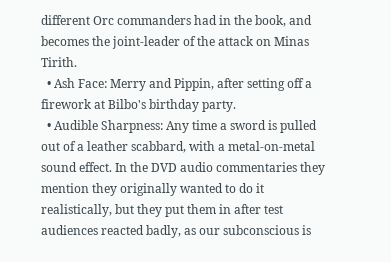different Orc commanders had in the book, and becomes the joint-leader of the attack on Minas Tirith.
  • Ash Face: Merry and Pippin, after setting off a firework at Bilbo's birthday party.
  • Audible Sharpness: Any time a sword is pulled out of a leather scabbard, with a metal-on-metal sound effect. In the DVD audio commentaries they mention they originally wanted to do it realistically, but they put them in after test audiences reacted badly, as our subconscious is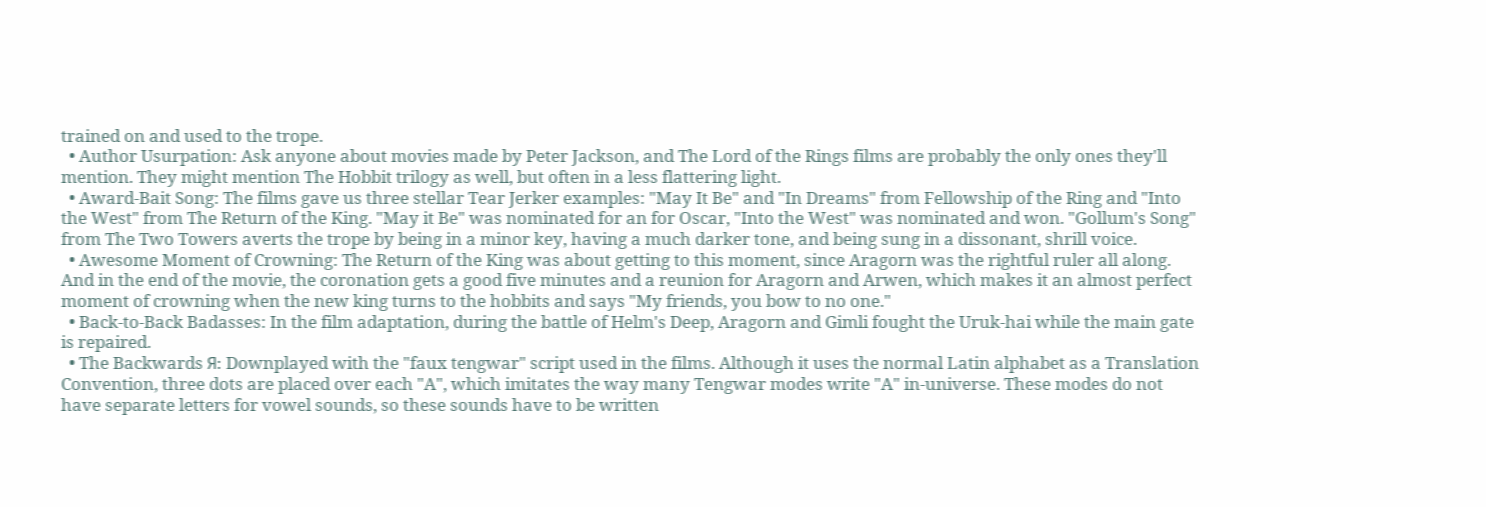trained on and used to the trope.
  • Author Usurpation: Ask anyone about movies made by Peter Jackson, and The Lord of the Rings films are probably the only ones they'll mention. They might mention The Hobbit trilogy as well, but often in a less flattering light.
  • Award-Bait Song: The films gave us three stellar Tear Jerker examples: "May It Be" and "In Dreams" from Fellowship of the Ring and "Into the West" from The Return of the King. "May it Be" was nominated for an for Oscar, "Into the West" was nominated and won. "Gollum's Song" from The Two Towers averts the trope by being in a minor key, having a much darker tone, and being sung in a dissonant, shrill voice.
  • Awesome Moment of Crowning: The Return of the King was about getting to this moment, since Aragorn was the rightful ruler all along. And in the end of the movie, the coronation gets a good five minutes and a reunion for Aragorn and Arwen, which makes it an almost perfect moment of crowning when the new king turns to the hobbits and says "My friends, you bow to no one."
  • Back-to-Back Badasses: In the film adaptation, during the battle of Helm's Deep, Aragorn and Gimli fought the Uruk-hai while the main gate is repaired.
  • The Backwards Я: Downplayed with the "faux tengwar" script used in the films. Although it uses the normal Latin alphabet as a Translation Convention, three dots are placed over each "A", which imitates the way many Tengwar modes write "A" in-universe. These modes do not have separate letters for vowel sounds, so these sounds have to be written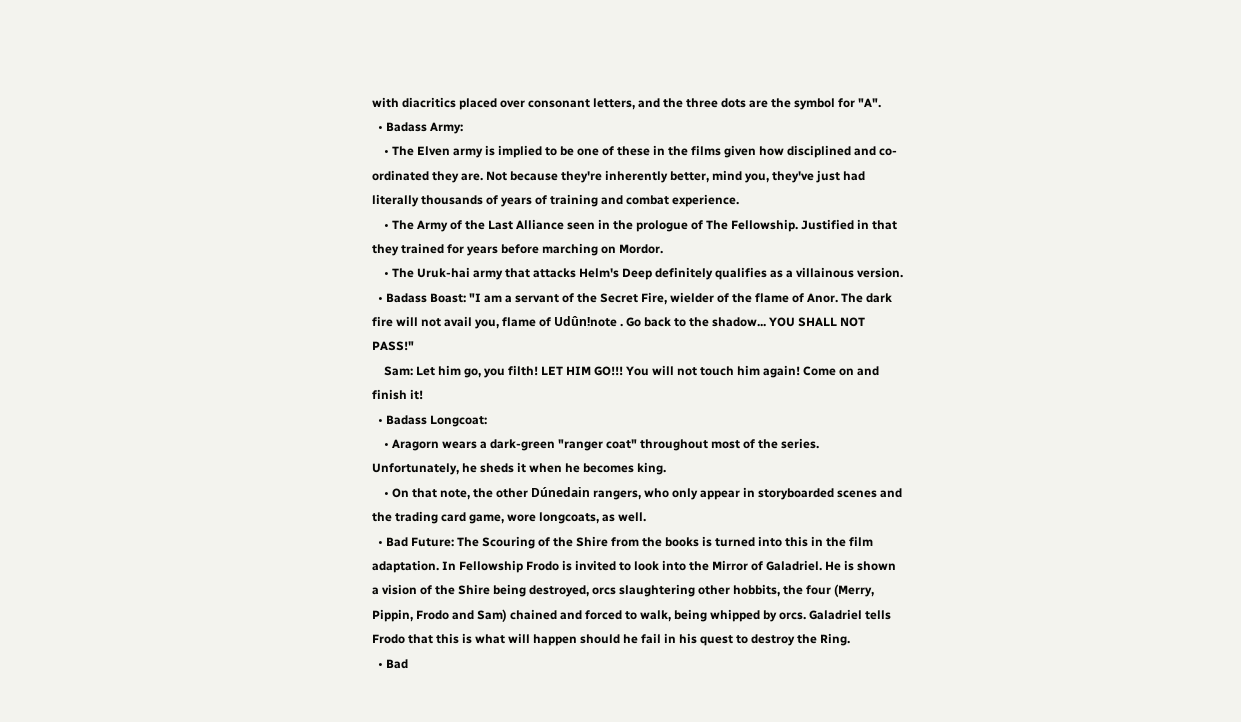with diacritics placed over consonant letters, and the three dots are the symbol for "A".
  • Badass Army:
    • The Elven army is implied to be one of these in the films given how disciplined and co-ordinated they are. Not because they're inherently better, mind you, they've just had literally thousands of years of training and combat experience.
    • The Army of the Last Alliance seen in the prologue of The Fellowship. Justified in that they trained for years before marching on Mordor.
    • The Uruk-hai army that attacks Helm's Deep definitely qualifies as a villainous version.
  • Badass Boast: "I am a servant of the Secret Fire, wielder of the flame of Anor. The dark fire will not avail you, flame of Udûn!note . Go back to the shadow... YOU SHALL NOT PASS!"
    Sam: Let him go, you filth! LET HIM GO!!! You will not touch him again! Come on and finish it!
  • Badass Longcoat:
    • Aragorn wears a dark-green "ranger coat" throughout most of the series. Unfortunately, he sheds it when he becomes king.
    • On that note, the other Dúnedain rangers, who only appear in storyboarded scenes and the trading card game, wore longcoats, as well.
  • Bad Future: The Scouring of the Shire from the books is turned into this in the film adaptation. In Fellowship Frodo is invited to look into the Mirror of Galadriel. He is shown a vision of the Shire being destroyed, orcs slaughtering other hobbits, the four (Merry, Pippin, Frodo and Sam) chained and forced to walk, being whipped by orcs. Galadriel tells Frodo that this is what will happen should he fail in his quest to destroy the Ring.
  • Bad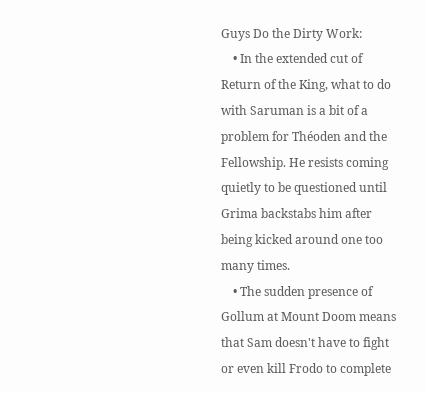Guys Do the Dirty Work:
    • In the extended cut of Return of the King, what to do with Saruman is a bit of a problem for Théoden and the Fellowship. He resists coming quietly to be questioned until Grima backstabs him after being kicked around one too many times.
    • The sudden presence of Gollum at Mount Doom means that Sam doesn't have to fight or even kill Frodo to complete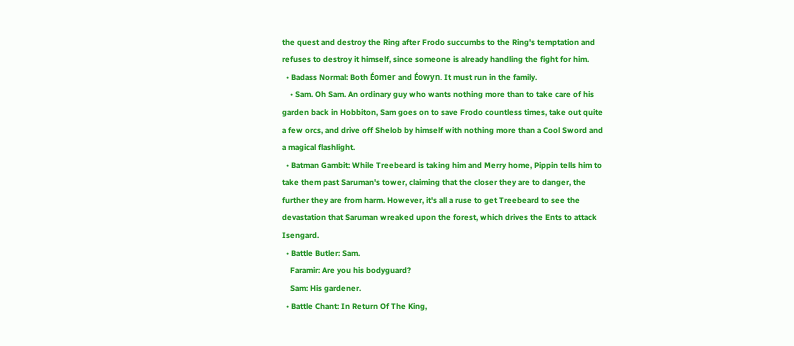the quest and destroy the Ring after Frodo succumbs to the Ring's temptation and refuses to destroy it himself, since someone is already handling the fight for him.
  • Badass Normal: Both Éomer and Éowyn. It must run in the family.
    • Sam. Oh Sam. An ordinary guy who wants nothing more than to take care of his garden back in Hobbiton, Sam goes on to save Frodo countless times, take out quite a few orcs, and drive off Shelob by himself with nothing more than a Cool Sword and a magical flashlight.
  • Batman Gambit: While Treebeard is taking him and Merry home, Pippin tells him to take them past Saruman's tower, claiming that the closer they are to danger, the further they are from harm. However, it's all a ruse to get Treebeard to see the devastation that Saruman wreaked upon the forest, which drives the Ents to attack Isengard.
  • Battle Butler: Sam.
    Faramir: Are you his bodyguard?
    Sam: His gardener.
  • Battle Chant: In Return Of The King,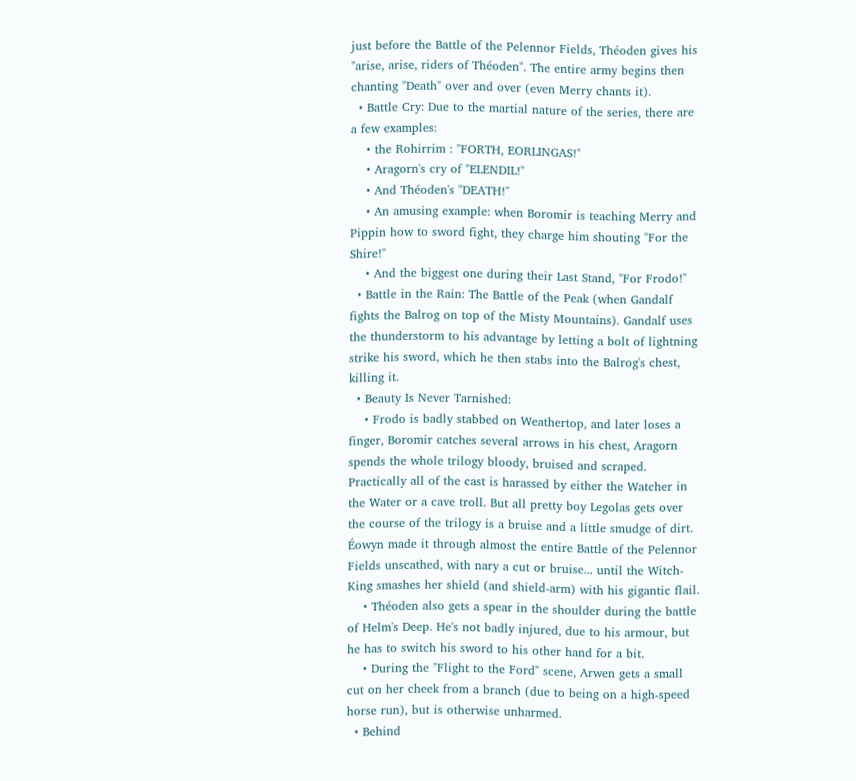just before the Battle of the Pelennor Fields, Théoden gives his "arise, arise, riders of Théoden". The entire army begins then chanting "Death" over and over (even Merry chants it).
  • Battle Cry: Due to the martial nature of the series, there are a few examples:
    • the Rohirrim : "FORTH, EORLINGAS!"
    • Aragorn's cry of "ELENDIL!"
    • And Théoden's "DEATH!"
    • An amusing example: when Boromir is teaching Merry and Pippin how to sword fight, they charge him shouting "For the Shire!"
    • And the biggest one during their Last Stand, "For Frodo!"
  • Battle in the Rain: The Battle of the Peak (when Gandalf fights the Balrog on top of the Misty Mountains). Gandalf uses the thunderstorm to his advantage by letting a bolt of lightning strike his sword, which he then stabs into the Balrog's chest, killing it.
  • Beauty Is Never Tarnished:
    • Frodo is badly stabbed on Weathertop, and later loses a finger, Boromir catches several arrows in his chest, Aragorn spends the whole trilogy bloody, bruised and scraped. Practically all of the cast is harassed by either the Watcher in the Water or a cave troll. But all pretty boy Legolas gets over the course of the trilogy is a bruise and a little smudge of dirt. Éowyn made it through almost the entire Battle of the Pelennor Fields unscathed, with nary a cut or bruise... until the Witch-King smashes her shield (and shield-arm) with his gigantic flail.
    • Théoden also gets a spear in the shoulder during the battle of Helm's Deep. He's not badly injured, due to his armour, but he has to switch his sword to his other hand for a bit.
    • During the "Flight to the Ford" scene, Arwen gets a small cut on her cheek from a branch (due to being on a high-speed horse run), but is otherwise unharmed.
  • Behind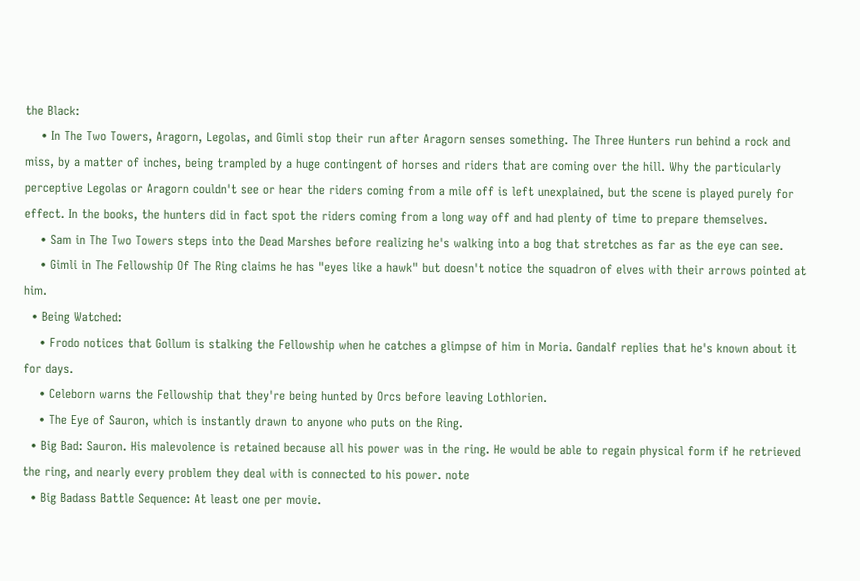the Black:
    • In The Two Towers, Aragorn, Legolas, and Gimli stop their run after Aragorn senses something. The Three Hunters run behind a rock and miss, by a matter of inches, being trampled by a huge contingent of horses and riders that are coming over the hill. Why the particularly perceptive Legolas or Aragorn couldn't see or hear the riders coming from a mile off is left unexplained, but the scene is played purely for effect. In the books, the hunters did in fact spot the riders coming from a long way off and had plenty of time to prepare themselves.
    • Sam in The Two Towers steps into the Dead Marshes before realizing he's walking into a bog that stretches as far as the eye can see.
    • Gimli in The Fellowship Of The Ring claims he has "eyes like a hawk" but doesn't notice the squadron of elves with their arrows pointed at him.
  • Being Watched:
    • Frodo notices that Gollum is stalking the Fellowship when he catches a glimpse of him in Moria. Gandalf replies that he's known about it for days.
    • Celeborn warns the Fellowship that they're being hunted by Orcs before leaving Lothlorien.
    • The Eye of Sauron, which is instantly drawn to anyone who puts on the Ring.
  • Big Bad: Sauron. His malevolence is retained because all his power was in the ring. He would be able to regain physical form if he retrieved the ring, and nearly every problem they deal with is connected to his power. note
  • Big Badass Battle Sequence: At least one per movie.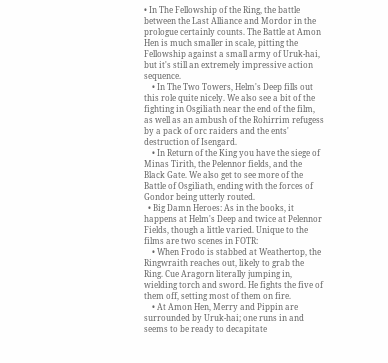• In The Fellowship of the Ring, the battle between the Last Alliance and Mordor in the prologue certainly counts. The Battle at Amon Hen is much smaller in scale, pitting the Fellowship against a small army of Uruk-hai, but it's still an extremely impressive action sequence.
    • In The Two Towers, Helm's Deep fills out this role quite nicely. We also see a bit of the fighting in Osgiliath near the end of the film, as well as an ambush of the Rohirrim refugess by a pack of orc raiders and the ents' destruction of Isengard.
    • In Return of the King you have the siege of Minas Tirith, the Pelennor fields, and the Black Gate. We also get to see more of the Battle of Osgiliath, ending with the forces of Gondor being utterly routed.
  • Big Damn Heroes: As in the books, it happens at Helm's Deep and twice at Pelennor Fields, though a little varied. Unique to the films are two scenes in FOTR:
    • When Frodo is stabbed at Weathertop, the Ringwraith reaches out, likely to grab the Ring. Cue Aragorn literally jumping in, wielding torch and sword. He fights the five of them off, setting most of them on fire.
    • At Amon Hen, Merry and Pippin are surrounded by Uruk-hai; one runs in and seems to be ready to decapitate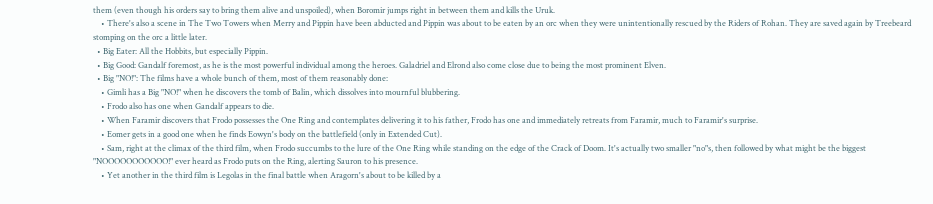them (even though his orders say to bring them alive and unspoiled), when Boromir jumps right in between them and kills the Uruk.
    • There's also a scene in The Two Towers when Merry and Pippin have been abducted and Pippin was about to be eaten by an orc when they were unintentionally rescued by the Riders of Rohan. They are saved again by Treebeard stomping on the orc a little later.
  • Big Eater: All the Hobbits, but especially Pippin.
  • Big Good: Gandalf foremost, as he is the most powerful individual among the heroes. Galadriel and Elrond also come close due to being the most prominent Elven.
  • Big "NO!": The films have a whole bunch of them, most of them reasonably done:
    • Gimli has a Big "NO!" when he discovers the tomb of Balin, which dissolves into mournful blubbering.
    • Frodo also has one when Gandalf appears to die.
    • When Faramir discovers that Frodo possesses the One Ring and contemplates delivering it to his father, Frodo has one and immediately retreats from Faramir, much to Faramir's surprise.
    • Eomer gets in a good one when he finds Eowyn's body on the battlefield (only in Extended Cut).
    • Sam, right at the climax of the third film, when Frodo succumbs to the lure of the One Ring while standing on the edge of the Crack of Doom. It's actually two smaller "no"s, then followed by what might be the biggest "NOOOOOOOOOOO!" ever heard as Frodo puts on the Ring, alerting Sauron to his presence.
    • Yet another in the third film is Legolas in the final battle when Aragorn's about to be killed by a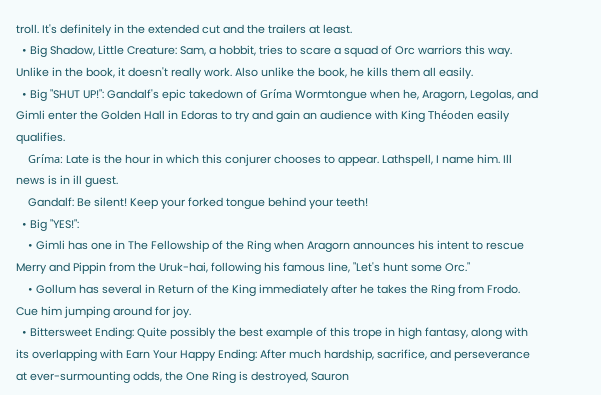troll. It's definitely in the extended cut and the trailers at least.
  • Big Shadow, Little Creature: Sam, a hobbit, tries to scare a squad of Orc warriors this way. Unlike in the book, it doesn't really work. Also unlike the book, he kills them all easily.
  • Big "SHUT UP!": Gandalf's epic takedown of Gríma Wormtongue when he, Aragorn, Legolas, and Gimli enter the Golden Hall in Edoras to try and gain an audience with King Théoden easily qualifies.
    Gríma: Late is the hour in which this conjurer chooses to appear. Lathspell, I name him. Ill news is in ill guest.
    Gandalf: Be silent! Keep your forked tongue behind your teeth!
  • Big "YES!":
    • Gimli has one in The Fellowship of the Ring when Aragorn announces his intent to rescue Merry and Pippin from the Uruk-hai, following his famous line, "Let's hunt some Orc."
    • Gollum has several in Return of the King immediately after he takes the Ring from Frodo. Cue him jumping around for joy.
  • Bittersweet Ending: Quite possibly the best example of this trope in high fantasy, along with its overlapping with Earn Your Happy Ending: After much hardship, sacrifice, and perseverance at ever-surmounting odds, the One Ring is destroyed, Sauron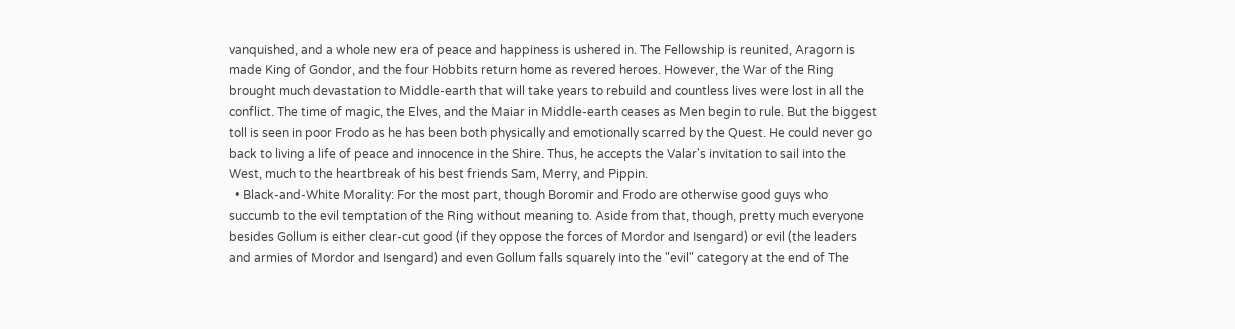vanquished, and a whole new era of peace and happiness is ushered in. The Fellowship is reunited, Aragorn is made King of Gondor, and the four Hobbits return home as revered heroes. However, the War of the Ring brought much devastation to Middle-earth that will take years to rebuild and countless lives were lost in all the conflict. The time of magic, the Elves, and the Maiar in Middle-earth ceases as Men begin to rule. But the biggest toll is seen in poor Frodo as he has been both physically and emotionally scarred by the Quest. He could never go back to living a life of peace and innocence in the Shire. Thus, he accepts the Valar's invitation to sail into the West, much to the heartbreak of his best friends Sam, Merry, and Pippin.
  • Black-and-White Morality: For the most part, though Boromir and Frodo are otherwise good guys who succumb to the evil temptation of the Ring without meaning to. Aside from that, though, pretty much everyone besides Gollum is either clear-cut good (if they oppose the forces of Mordor and Isengard) or evil (the leaders and armies of Mordor and Isengard) and even Gollum falls squarely into the "evil" category at the end of The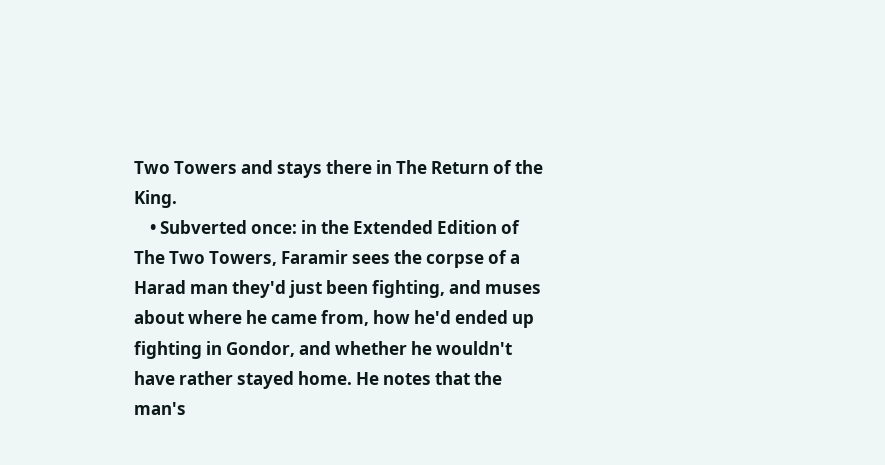Two Towers and stays there in The Return of the King.
    • Subverted once: in the Extended Edition of The Two Towers, Faramir sees the corpse of a Harad man they'd just been fighting, and muses about where he came from, how he'd ended up fighting in Gondor, and whether he wouldn't have rather stayed home. He notes that the man's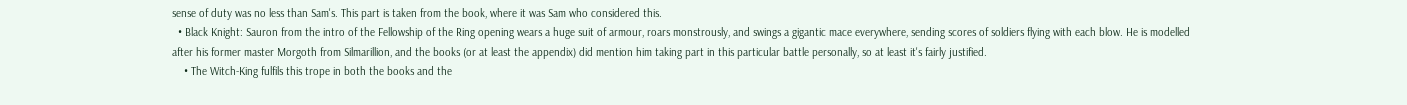sense of duty was no less than Sam's. This part is taken from the book, where it was Sam who considered this.
  • Black Knight: Sauron from the intro of the Fellowship of the Ring opening wears a huge suit of armour, roars monstrously, and swings a gigantic mace everywhere, sending scores of soldiers flying with each blow. He is modelled after his former master Morgoth from Silmarillion, and the books (or at least the appendix) did mention him taking part in this particular battle personally, so at least it's fairly justified.
    • The Witch-King fulfils this trope in both the books and the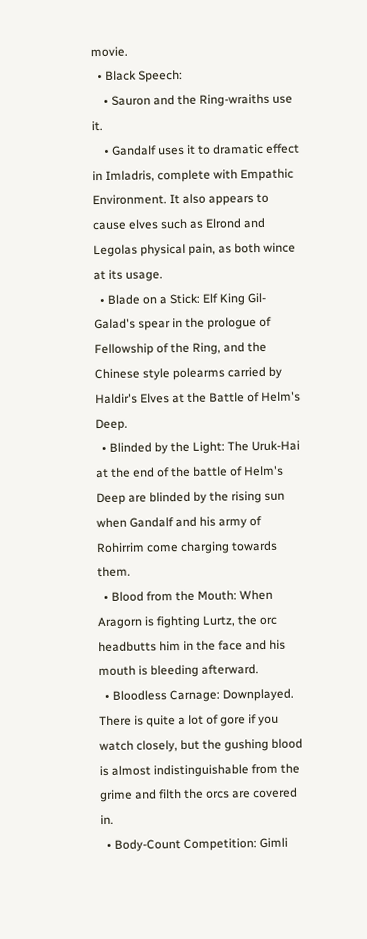movie.
  • Black Speech:
    • Sauron and the Ring-wraiths use it.
    • Gandalf uses it to dramatic effect in Imladris, complete with Empathic Environment. It also appears to cause elves such as Elrond and Legolas physical pain, as both wince at its usage.
  • Blade on a Stick: Elf King Gil-Galad's spear in the prologue of Fellowship of the Ring, and the Chinese style polearms carried by Haldir's Elves at the Battle of Helm's Deep.
  • Blinded by the Light: The Uruk-Hai at the end of the battle of Helm's Deep are blinded by the rising sun when Gandalf and his army of Rohirrim come charging towards them.
  • Blood from the Mouth: When Aragorn is fighting Lurtz, the orc headbutts him in the face and his mouth is bleeding afterward.
  • Bloodless Carnage: Downplayed. There is quite a lot of gore if you watch closely, but the gushing blood is almost indistinguishable from the grime and filth the orcs are covered in.
  • Body-Count Competition: Gimli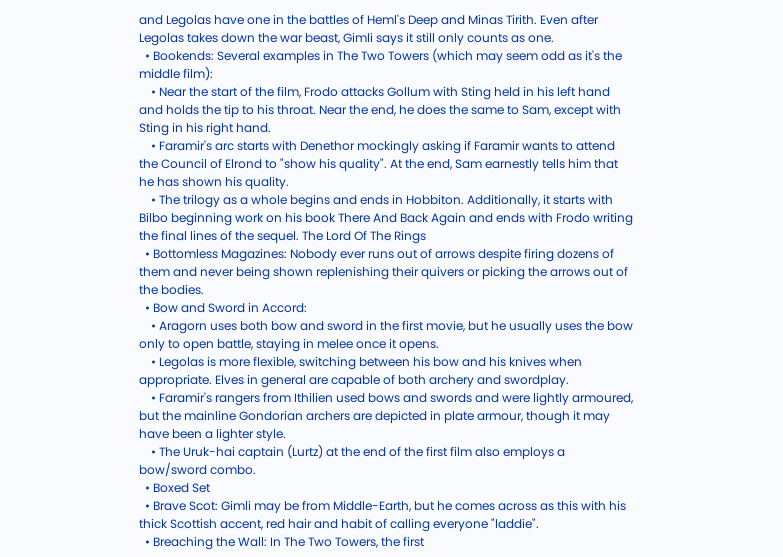and Legolas have one in the battles of Heml's Deep and Minas Tirith. Even after Legolas takes down the war beast, Gimli says it still only counts as one.
  • Bookends: Several examples in The Two Towers (which may seem odd as it's the middle film):
    • Near the start of the film, Frodo attacks Gollum with Sting held in his left hand and holds the tip to his throat. Near the end, he does the same to Sam, except with Sting in his right hand.
    • Faramir's arc starts with Denethor mockingly asking if Faramir wants to attend the Council of Elrond to "show his quality". At the end, Sam earnestly tells him that he has shown his quality.
    • The trilogy as a whole begins and ends in Hobbiton. Additionally, it starts with Bilbo beginning work on his book There And Back Again and ends with Frodo writing the final lines of the sequel. The Lord Of The Rings
  • Bottomless Magazines: Nobody ever runs out of arrows despite firing dozens of them and never being shown replenishing their quivers or picking the arrows out of the bodies.
  • Bow and Sword in Accord:
    • Aragorn uses both bow and sword in the first movie, but he usually uses the bow only to open battle, staying in melee once it opens.
    • Legolas is more flexible, switching between his bow and his knives when appropriate. Elves in general are capable of both archery and swordplay.
    • Faramir's rangers from Ithilien used bows and swords and were lightly armoured, but the mainline Gondorian archers are depicted in plate armour, though it may have been a lighter style.
    • The Uruk-hai captain (Lurtz) at the end of the first film also employs a bow/sword combo.
  • Boxed Set
  • Brave Scot: Gimli may be from Middle-Earth, but he comes across as this with his thick Scottish accent, red hair and habit of calling everyone "laddie".
  • Breaching the Wall: In The Two Towers, the first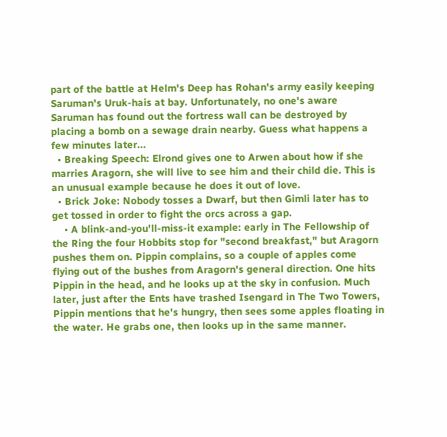part of the battle at Helm's Deep has Rohan's army easily keeping Saruman's Uruk-hais at bay. Unfortunately, no one's aware Saruman has found out the fortress wall can be destroyed by placing a bomb on a sewage drain nearby. Guess what happens a few minutes later...
  • Breaking Speech: Elrond gives one to Arwen about how if she marries Aragorn, she will live to see him and their child die. This is an unusual example because he does it out of love.
  • Brick Joke: Nobody tosses a Dwarf, but then Gimli later has to get tossed in order to fight the orcs across a gap.
    • A blink-and-you'll-miss-it example: early in The Fellowship of the Ring the four Hobbits stop for "second breakfast," but Aragorn pushes them on. Pippin complains, so a couple of apples come flying out of the bushes from Aragorn's general direction. One hits Pippin in the head, and he looks up at the sky in confusion. Much later, just after the Ents have trashed Isengard in The Two Towers, Pippin mentions that he's hungry, then sees some apples floating in the water. He grabs one, then looks up in the same manner.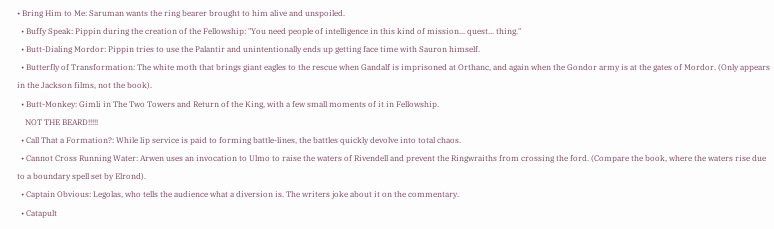• Bring Him to Me: Saruman wants the ring bearer brought to him alive and unspoiled.
  • Buffy Speak: Pippin during the creation of the Fellowship: "You need people of intelligence in this kind of mission... quest... thing."
  • Butt-Dialing Mordor: Pippin tries to use the Palantir and unintentionally ends up getting face time with Sauron himself.
  • Butterfly of Transformation: The white moth that brings giant eagles to the rescue when Gandalf is imprisoned at Orthanc, and again when the Gondor army is at the gates of Mordor. (Only appears in the Jackson films, not the book).
  • Butt-Monkey: Gimli in The Two Towers and Return of the King, with a few small moments of it in Fellowship.
    NOT THE BEARD!!!!!
  • Call That a Formation?: While lip service is paid to forming battle-lines, the battles quickly devolve into total chaos.
  • Cannot Cross Running Water: Arwen uses an invocation to Ulmo to raise the waters of Rivendell and prevent the Ringwraiths from crossing the ford. (Compare the book, where the waters rise due to a boundary spell set by Elrond).
  • Captain Obvious: Legolas, who tells the audience what a diversion is. The writers joke about it on the commentary.
  • Catapult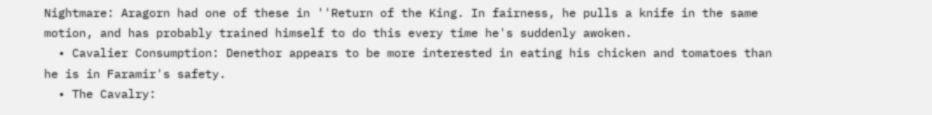Nightmare: Aragorn had one of these in ''Return of the King. In fairness, he pulls a knife in the same motion, and has probably trained himself to do this every time he's suddenly awoken.
  • Cavalier Consumption: Denethor appears to be more interested in eating his chicken and tomatoes than he is in Faramir's safety.
  • The Cavalry: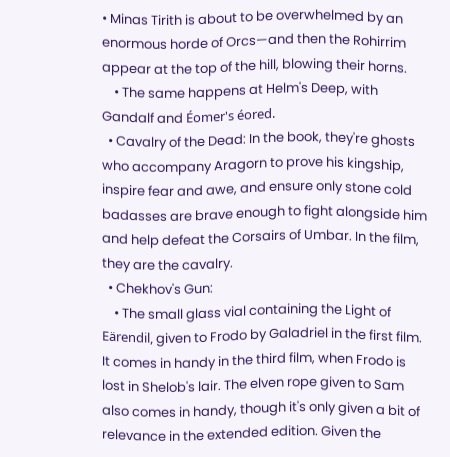• Minas Tirith is about to be overwhelmed by an enormous horde of Orcs—and then the Rohirrim appear at the top of the hill, blowing their horns.
    • The same happens at Helm's Deep, with Gandalf and Éomer's éored.
  • Cavalry of the Dead: In the book, they're ghosts who accompany Aragorn to prove his kingship, inspire fear and awe, and ensure only stone cold badasses are brave enough to fight alongside him and help defeat the Corsairs of Umbar. In the film, they are the cavalry.
  • Chekhov's Gun:
    • The small glass vial containing the Light of Eärendil, given to Frodo by Galadriel in the first film. It comes in handy in the third film, when Frodo is lost in Shelob's lair. The elven rope given to Sam also comes in handy, though it's only given a bit of relevance in the extended edition. Given the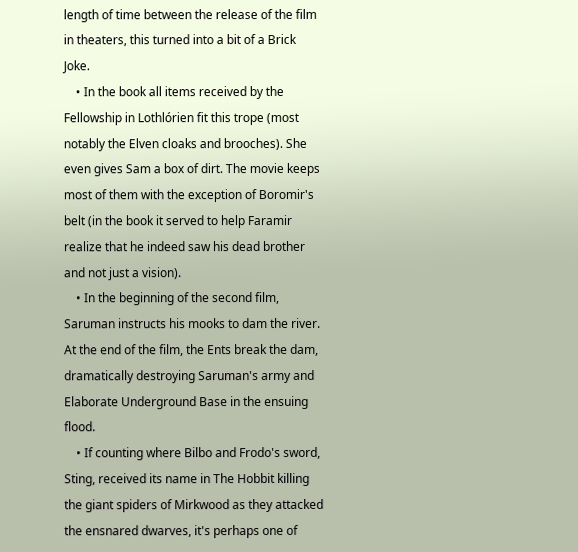length of time between the release of the film in theaters, this turned into a bit of a Brick Joke.
    • In the book all items received by the Fellowship in Lothlórien fit this trope (most notably the Elven cloaks and brooches). She even gives Sam a box of dirt. The movie keeps most of them with the exception of Boromir's belt (in the book it served to help Faramir realize that he indeed saw his dead brother and not just a vision).
    • In the beginning of the second film, Saruman instructs his mooks to dam the river. At the end of the film, the Ents break the dam, dramatically destroying Saruman's army and Elaborate Underground Base in the ensuing flood.
    • If counting where Bilbo and Frodo's sword, Sting, received its name in The Hobbit killing the giant spiders of Mirkwood as they attacked the ensnared dwarves, it's perhaps one of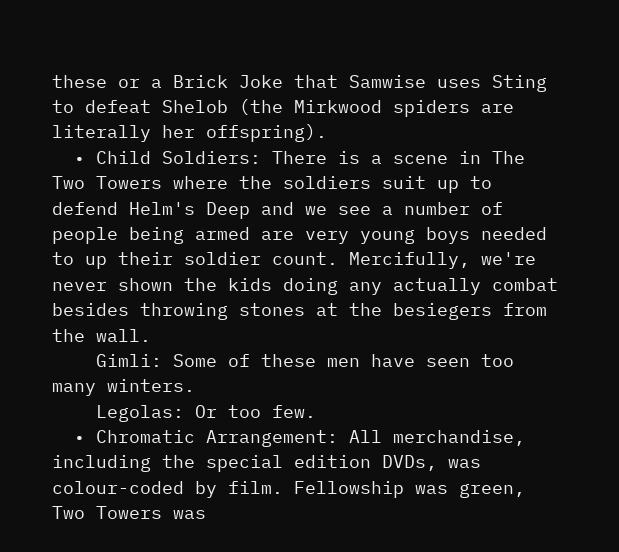these or a Brick Joke that Samwise uses Sting to defeat Shelob (the Mirkwood spiders are literally her offspring).
  • Child Soldiers: There is a scene in The Two Towers where the soldiers suit up to defend Helm's Deep and we see a number of people being armed are very young boys needed to up their soldier count. Mercifully, we're never shown the kids doing any actually combat besides throwing stones at the besiegers from the wall.
    Gimli: Some of these men have seen too many winters.
    Legolas: Or too few.
  • Chromatic Arrangement: All merchandise, including the special edition DVDs, was colour-coded by film. Fellowship was green, Two Towers was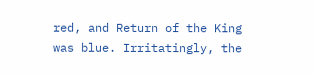red, and Return of the King was blue. Irritatingly, the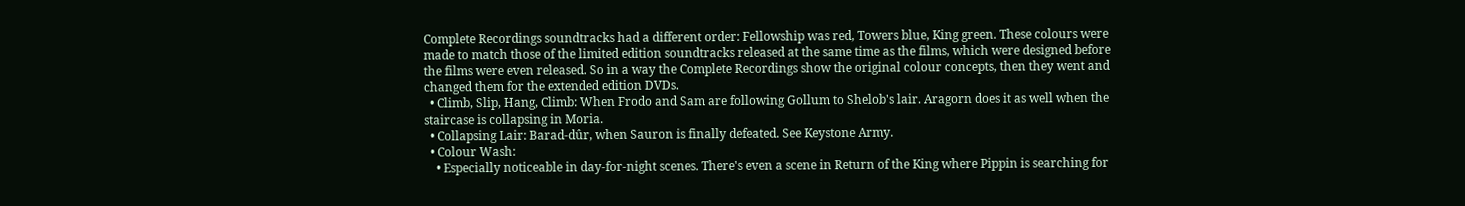Complete Recordings soundtracks had a different order: Fellowship was red, Towers blue, King green. These colours were made to match those of the limited edition soundtracks released at the same time as the films, which were designed before the films were even released. So in a way the Complete Recordings show the original colour concepts, then they went and changed them for the extended edition DVDs.
  • Climb, Slip, Hang, Climb: When Frodo and Sam are following Gollum to Shelob's lair. Aragorn does it as well when the staircase is collapsing in Moria.
  • Collapsing Lair: Barad-dûr, when Sauron is finally defeated. See Keystone Army.
  • Colour Wash:
    • Especially noticeable in day-for-night scenes. There's even a scene in Return of the King where Pippin is searching for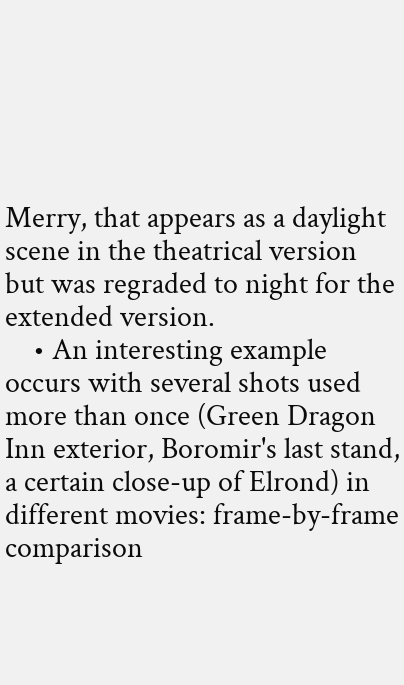Merry, that appears as a daylight scene in the theatrical version but was regraded to night for the extended version.
    • An interesting example occurs with several shots used more than once (Green Dragon Inn exterior, Boromir's last stand, a certain close-up of Elrond) in different movies: frame-by-frame comparison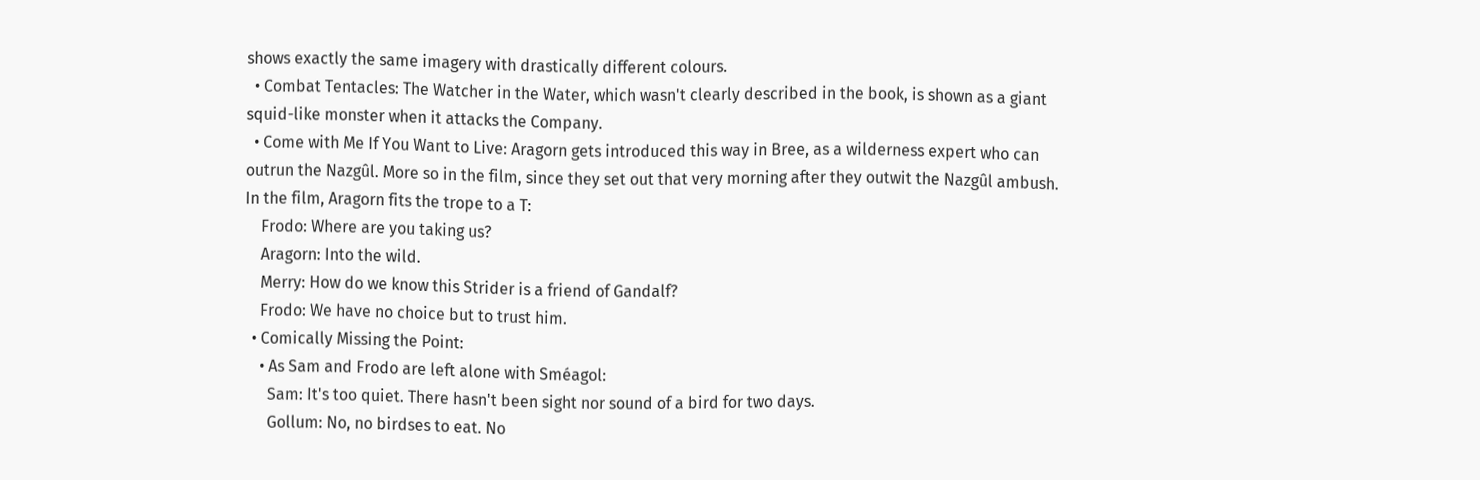shows exactly the same imagery with drastically different colours.
  • Combat Tentacles: The Watcher in the Water, which wasn't clearly described in the book, is shown as a giant squid-like monster when it attacks the Company.
  • Come with Me If You Want to Live: Aragorn gets introduced this way in Bree, as a wilderness expert who can outrun the Nazgûl. More so in the film, since they set out that very morning after they outwit the Nazgûl ambush. In the film, Aragorn fits the trope to a T:
    Frodo: Where are you taking us?
    Aragorn: Into the wild.
    Merry: How do we know this Strider is a friend of Gandalf?
    Frodo: We have no choice but to trust him.
  • Comically Missing the Point:
    • As Sam and Frodo are left alone with Sméagol:
      Sam: It's too quiet. There hasn't been sight nor sound of a bird for two days.
      Gollum: No, no birdses to eat. No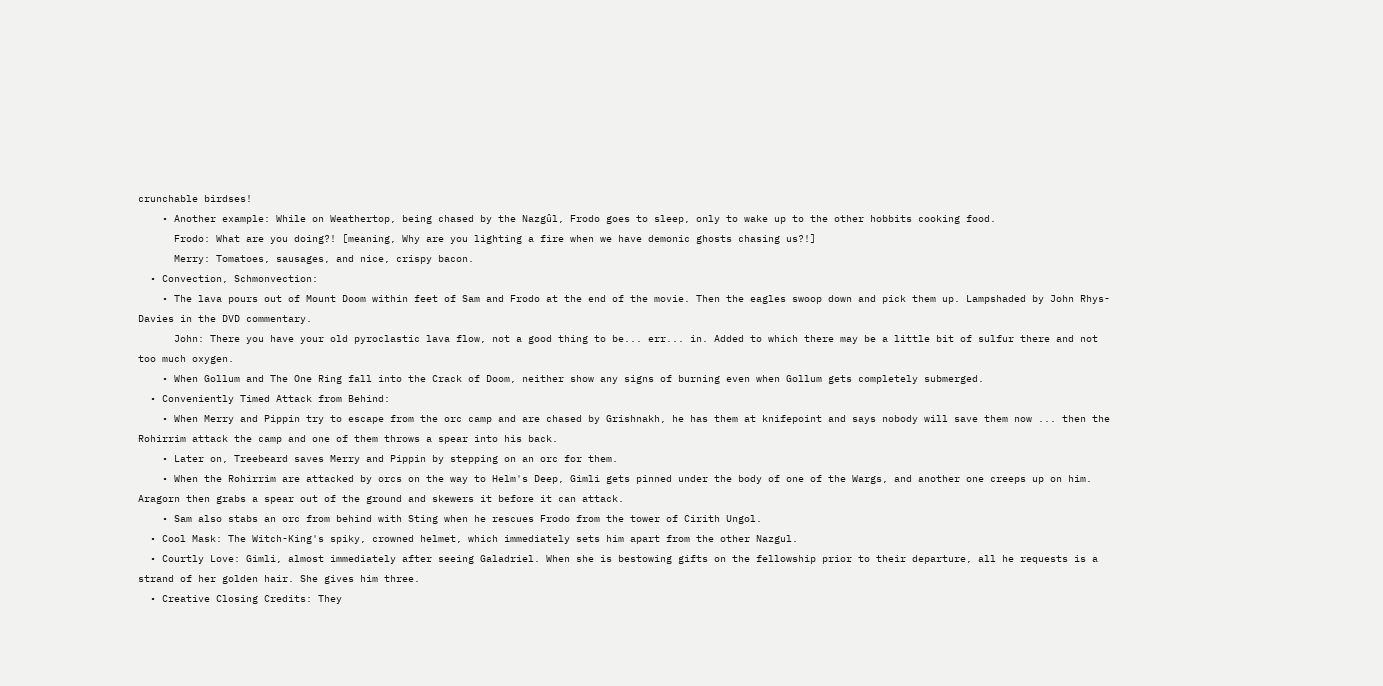crunchable birdses!
    • Another example: While on Weathertop, being chased by the Nazgûl, Frodo goes to sleep, only to wake up to the other hobbits cooking food.
      Frodo: What are you doing?! [meaning, Why are you lighting a fire when we have demonic ghosts chasing us?!]
      Merry: Tomatoes, sausages, and nice, crispy bacon.
  • Convection, Schmonvection:
    • The lava pours out of Mount Doom within feet of Sam and Frodo at the end of the movie. Then the eagles swoop down and pick them up. Lampshaded by John Rhys-Davies in the DVD commentary.
      John: There you have your old pyroclastic lava flow, not a good thing to be... err... in. Added to which there may be a little bit of sulfur there and not too much oxygen.
    • When Gollum and The One Ring fall into the Crack of Doom, neither show any signs of burning even when Gollum gets completely submerged.
  • Conveniently Timed Attack from Behind:
    • When Merry and Pippin try to escape from the orc camp and are chased by Grishnakh, he has them at knifepoint and says nobody will save them now ... then the Rohirrim attack the camp and one of them throws a spear into his back.
    • Later on, Treebeard saves Merry and Pippin by stepping on an orc for them.
    • When the Rohirrim are attacked by orcs on the way to Helm's Deep, Gimli gets pinned under the body of one of the Wargs, and another one creeps up on him. Aragorn then grabs a spear out of the ground and skewers it before it can attack.
    • Sam also stabs an orc from behind with Sting when he rescues Frodo from the tower of Cirith Ungol.
  • Cool Mask: The Witch-King's spiky, crowned helmet, which immediately sets him apart from the other Nazgul.
  • Courtly Love: Gimli, almost immediately after seeing Galadriel. When she is bestowing gifts on the fellowship prior to their departure, all he requests is a strand of her golden hair. She gives him three.
  • Creative Closing Credits: They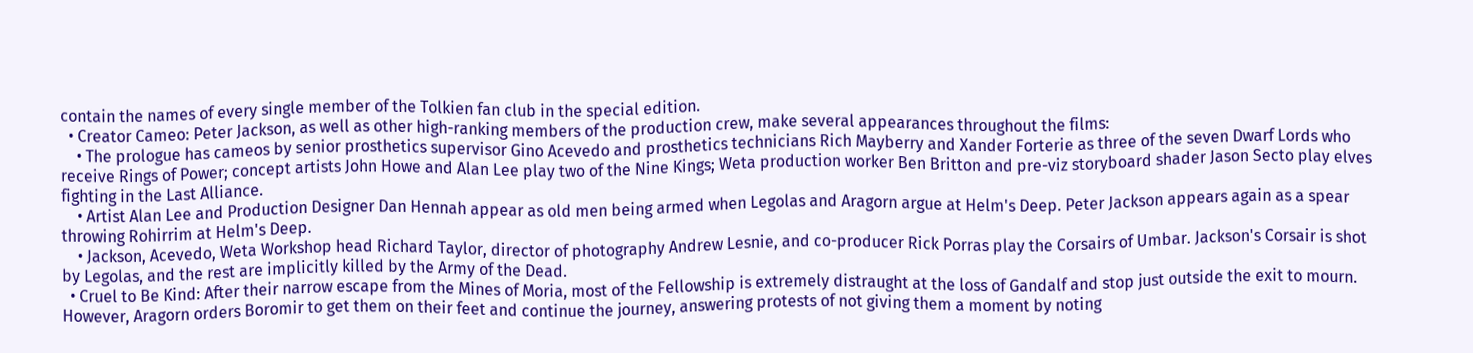contain the names of every single member of the Tolkien fan club in the special edition.
  • Creator Cameo: Peter Jackson, as well as other high-ranking members of the production crew, make several appearances throughout the films:
    • The prologue has cameos by senior prosthetics supervisor Gino Acevedo and prosthetics technicians Rich Mayberry and Xander Forterie as three of the seven Dwarf Lords who receive Rings of Power; concept artists John Howe and Alan Lee play two of the Nine Kings; Weta production worker Ben Britton and pre-viz storyboard shader Jason Secto play elves fighting in the Last Alliance.
    • Artist Alan Lee and Production Designer Dan Hennah appear as old men being armed when Legolas and Aragorn argue at Helm's Deep. Peter Jackson appears again as a spear throwing Rohirrim at Helm's Deep.
    • Jackson, Acevedo, Weta Workshop head Richard Taylor, director of photography Andrew Lesnie, and co-producer Rick Porras play the Corsairs of Umbar. Jackson's Corsair is shot by Legolas, and the rest are implicitly killed by the Army of the Dead.
  • Cruel to Be Kind: After their narrow escape from the Mines of Moria, most of the Fellowship is extremely distraught at the loss of Gandalf and stop just outside the exit to mourn. However, Aragorn orders Boromir to get them on their feet and continue the journey, answering protests of not giving them a moment by noting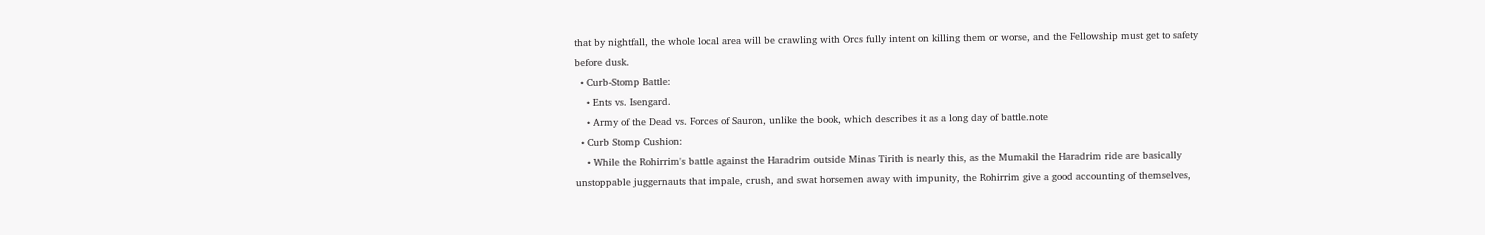that by nightfall, the whole local area will be crawling with Orcs fully intent on killing them or worse, and the Fellowship must get to safety before dusk.
  • Curb-Stomp Battle:
    • Ents vs. Isengard.
    • Army of the Dead vs. Forces of Sauron, unlike the book, which describes it as a long day of battle.note
  • Curb Stomp Cushion:
    • While the Rohirrim's battle against the Haradrim outside Minas Tirith is nearly this, as the Mumakil the Haradrim ride are basically unstoppable juggernauts that impale, crush, and swat horsemen away with impunity, the Rohirrim give a good accounting of themselves,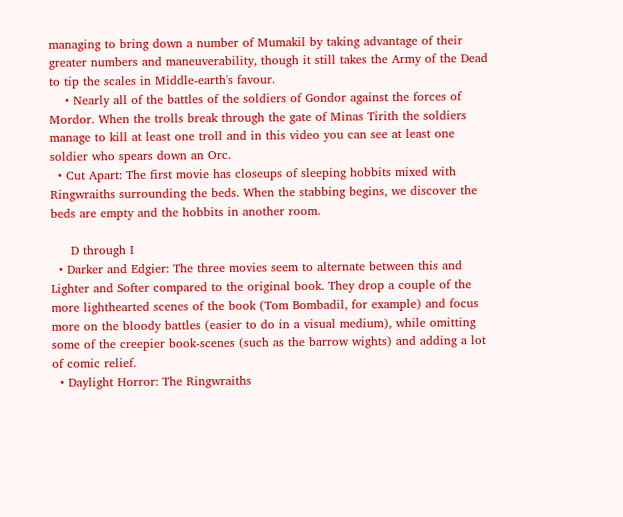managing to bring down a number of Mumakil by taking advantage of their greater numbers and maneuverability, though it still takes the Army of the Dead to tip the scales in Middle-earth's favour.
    • Nearly all of the battles of the soldiers of Gondor against the forces of Mordor. When the trolls break through the gate of Minas Tirith the soldiers manage to kill at least one troll and in this video you can see at least one soldier who spears down an Orc.
  • Cut Apart: The first movie has closeups of sleeping hobbits mixed with Ringwraiths surrounding the beds. When the stabbing begins, we discover the beds are empty and the hobbits in another room.

     D through I
  • Darker and Edgier: The three movies seem to alternate between this and Lighter and Softer compared to the original book. They drop a couple of the more lighthearted scenes of the book (Tom Bombadil, for example) and focus more on the bloody battles (easier to do in a visual medium), while omitting some of the creepier book-scenes (such as the barrow wights) and adding a lot of comic relief.
  • Daylight Horror: The Ringwraiths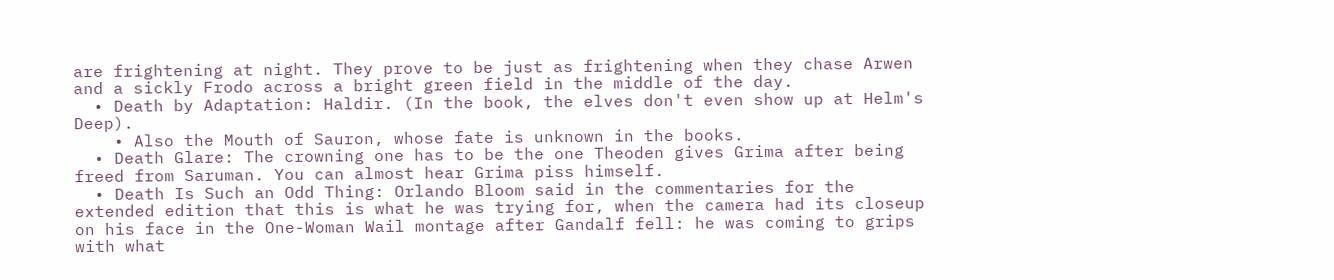are frightening at night. They prove to be just as frightening when they chase Arwen and a sickly Frodo across a bright green field in the middle of the day.
  • Death by Adaptation: Haldir. (In the book, the elves don't even show up at Helm's Deep).
    • Also the Mouth of Sauron, whose fate is unknown in the books.
  • Death Glare: The crowning one has to be the one Theoden gives Grima after being freed from Saruman. You can almost hear Grima piss himself.
  • Death Is Such an Odd Thing: Orlando Bloom said in the commentaries for the extended edition that this is what he was trying for, when the camera had its closeup on his face in the One-Woman Wail montage after Gandalf fell: he was coming to grips with what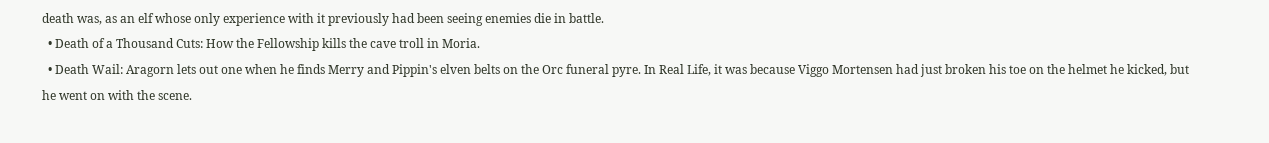death was, as an elf whose only experience with it previously had been seeing enemies die in battle.
  • Death of a Thousand Cuts: How the Fellowship kills the cave troll in Moria.
  • Death Wail: Aragorn lets out one when he finds Merry and Pippin's elven belts on the Orc funeral pyre. In Real Life, it was because Viggo Mortensen had just broken his toe on the helmet he kicked, but he went on with the scene.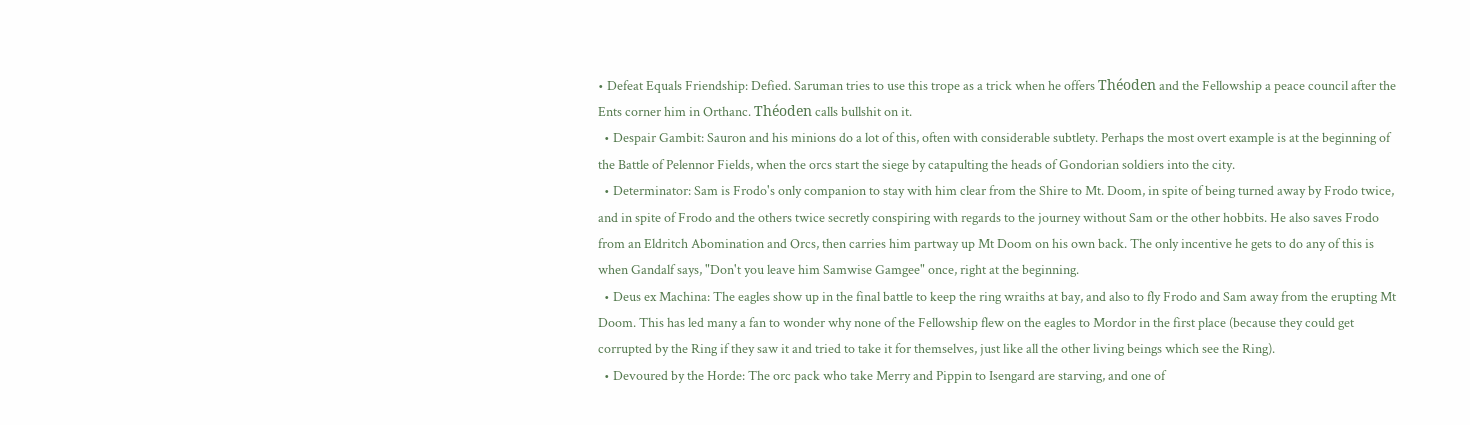• Defeat Equals Friendship: Defied. Saruman tries to use this trope as a trick when he offers Théoden and the Fellowship a peace council after the Ents corner him in Orthanc. Théoden calls bullshit on it.
  • Despair Gambit: Sauron and his minions do a lot of this, often with considerable subtlety. Perhaps the most overt example is at the beginning of the Battle of Pelennor Fields, when the orcs start the siege by catapulting the heads of Gondorian soldiers into the city.
  • Determinator: Sam is Frodo's only companion to stay with him clear from the Shire to Mt. Doom, in spite of being turned away by Frodo twice, and in spite of Frodo and the others twice secretly conspiring with regards to the journey without Sam or the other hobbits. He also saves Frodo from an Eldritch Abomination and Orcs, then carries him partway up Mt Doom on his own back. The only incentive he gets to do any of this is when Gandalf says, "Don't you leave him Samwise Gamgee" once, right at the beginning.
  • Deus ex Machina: The eagles show up in the final battle to keep the ring wraiths at bay, and also to fly Frodo and Sam away from the erupting Mt Doom. This has led many a fan to wonder why none of the Fellowship flew on the eagles to Mordor in the first place (because they could get corrupted by the Ring if they saw it and tried to take it for themselves, just like all the other living beings which see the Ring).
  • Devoured by the Horde: The orc pack who take Merry and Pippin to Isengard are starving, and one of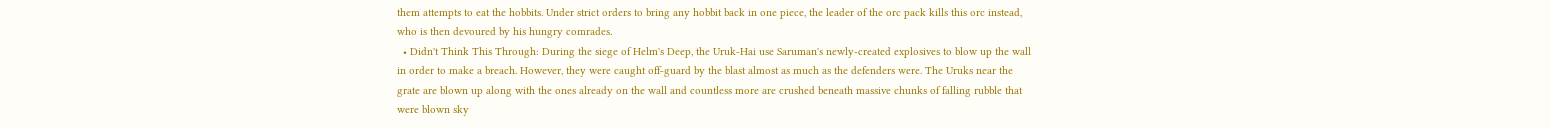them attempts to eat the hobbits. Under strict orders to bring any hobbit back in one piece, the leader of the orc pack kills this orc instead, who is then devoured by his hungry comrades.
  • Didn't Think This Through: During the siege of Helm's Deep, the Uruk-Hai use Saruman's newly-created explosives to blow up the wall in order to make a breach. However, they were caught off-guard by the blast almost as much as the defenders were. The Uruks near the grate are blown up along with the ones already on the wall and countless more are crushed beneath massive chunks of falling rubble that were blown sky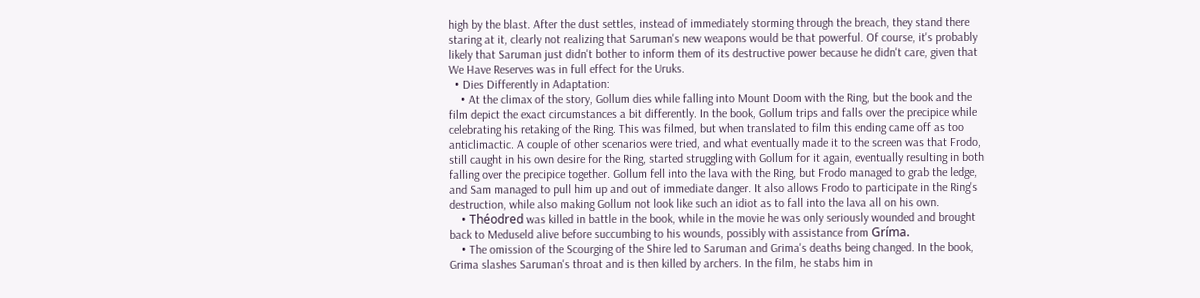high by the blast. After the dust settles, instead of immediately storming through the breach, they stand there staring at it, clearly not realizing that Saruman's new weapons would be that powerful. Of course, it's probably likely that Saruman just didn't bother to inform them of its destructive power because he didn't care, given that We Have Reserves was in full effect for the Uruks.
  • Dies Differently in Adaptation:
    • At the climax of the story, Gollum dies while falling into Mount Doom with the Ring, but the book and the film depict the exact circumstances a bit differently. In the book, Gollum trips and falls over the precipice while celebrating his retaking of the Ring. This was filmed, but when translated to film this ending came off as too anticlimactic. A couple of other scenarios were tried, and what eventually made it to the screen was that Frodo, still caught in his own desire for the Ring, started struggling with Gollum for it again, eventually resulting in both falling over the precipice together. Gollum fell into the lava with the Ring, but Frodo managed to grab the ledge, and Sam managed to pull him up and out of immediate danger. It also allows Frodo to participate in the Ring's destruction, while also making Gollum not look like such an idiot as to fall into the lava all on his own.
    • Théodred was killed in battle in the book, while in the movie he was only seriously wounded and brought back to Meduseld alive before succumbing to his wounds, possibly with assistance from Gríma.
    • The omission of the Scourging of the Shire led to Saruman and Grima's deaths being changed. In the book, Grima slashes Saruman's throat and is then killed by archers. In the film, he stabs him in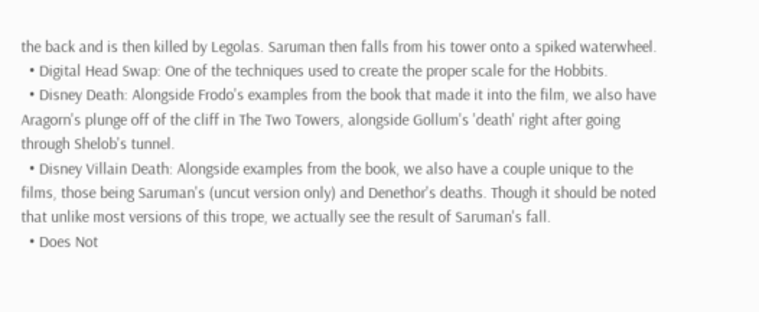the back and is then killed by Legolas. Saruman then falls from his tower onto a spiked waterwheel.
  • Digital Head Swap: One of the techniques used to create the proper scale for the Hobbits.
  • Disney Death: Alongside Frodo's examples from the book that made it into the film, we also have Aragorn's plunge off of the cliff in The Two Towers, alongside Gollum's 'death' right after going through Shelob's tunnel.
  • Disney Villain Death: Alongside examples from the book, we also have a couple unique to the films, those being Saruman's (uncut version only) and Denethor's deaths. Though it should be noted that unlike most versions of this trope, we actually see the result of Saruman's fall.
  • Does Not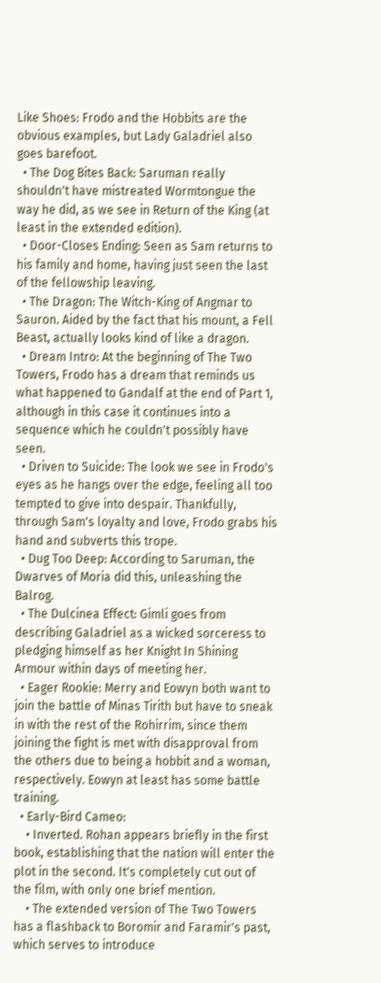Like Shoes: Frodo and the Hobbits are the obvious examples, but Lady Galadriel also goes barefoot.
  • The Dog Bites Back: Saruman really shouldn't have mistreated Wormtongue the way he did, as we see in Return of the King (at least in the extended edition).
  • Door-Closes Ending: Seen as Sam returns to his family and home, having just seen the last of the fellowship leaving.
  • The Dragon: The Witch-King of Angmar to Sauron. Aided by the fact that his mount, a Fell Beast, actually looks kind of like a dragon.
  • Dream Intro: At the beginning of The Two Towers, Frodo has a dream that reminds us what happened to Gandalf at the end of Part 1, although in this case it continues into a sequence which he couldn't possibly have seen.
  • Driven to Suicide: The look we see in Frodo's eyes as he hangs over the edge, feeling all too tempted to give into despair. Thankfully, through Sam's loyalty and love, Frodo grabs his hand and subverts this trope.
  • Dug Too Deep: According to Saruman, the Dwarves of Moria did this, unleashing the Balrog.
  • The Dulcinea Effect: Gimli goes from describing Galadriel as a wicked sorceress to pledging himself as her Knight In Shining Armour within days of meeting her.
  • Eager Rookie: Merry and Eowyn both want to join the battle of Minas Tirith but have to sneak in with the rest of the Rohirrim, since them joining the fight is met with disapproval from the others due to being a hobbit and a woman, respectively. Eowyn at least has some battle training.
  • Early-Bird Cameo:
    • Inverted. Rohan appears briefly in the first book, establishing that the nation will enter the plot in the second. It's completely cut out of the film, with only one brief mention.
    • The extended version of The Two Towers has a flashback to Boromir and Faramir's past, which serves to introduce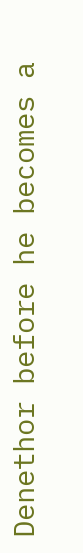Denethor before he becomes a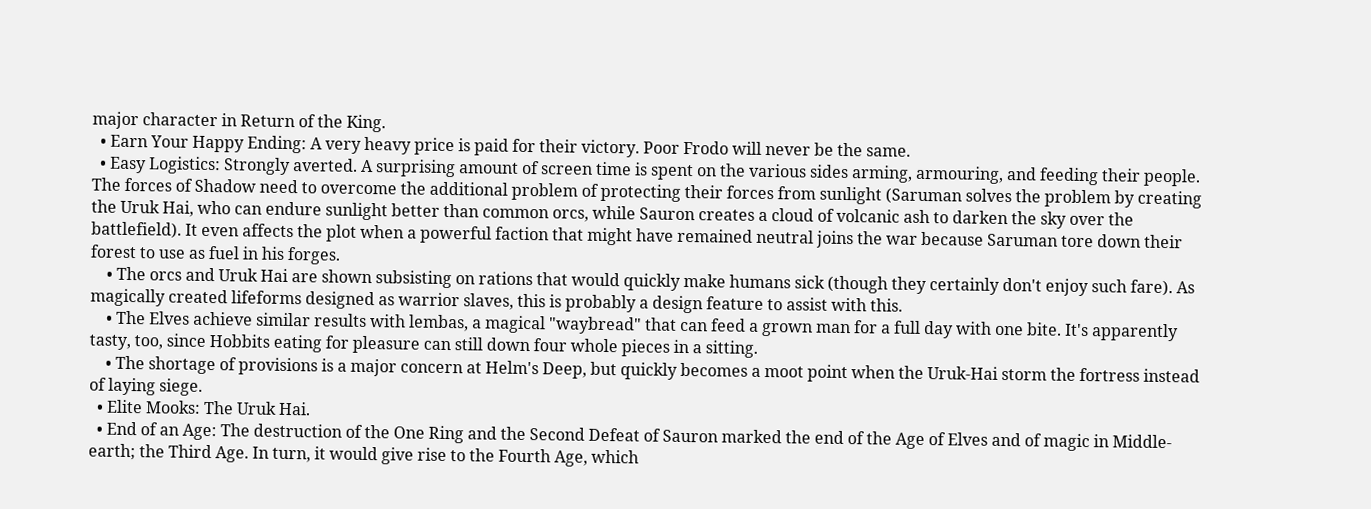major character in Return of the King.
  • Earn Your Happy Ending: A very heavy price is paid for their victory. Poor Frodo will never be the same.
  • Easy Logistics: Strongly averted. A surprising amount of screen time is spent on the various sides arming, armouring, and feeding their people. The forces of Shadow need to overcome the additional problem of protecting their forces from sunlight (Saruman solves the problem by creating the Uruk Hai, who can endure sunlight better than common orcs, while Sauron creates a cloud of volcanic ash to darken the sky over the battlefield). It even affects the plot when a powerful faction that might have remained neutral joins the war because Saruman tore down their forest to use as fuel in his forges.
    • The orcs and Uruk Hai are shown subsisting on rations that would quickly make humans sick (though they certainly don't enjoy such fare). As magically created lifeforms designed as warrior slaves, this is probably a design feature to assist with this.
    • The Elves achieve similar results with lembas, a magical "waybread" that can feed a grown man for a full day with one bite. It's apparently tasty, too, since Hobbits eating for pleasure can still down four whole pieces in a sitting.
    • The shortage of provisions is a major concern at Helm's Deep, but quickly becomes a moot point when the Uruk-Hai storm the fortress instead of laying siege.
  • Elite Mooks: The Uruk Hai.
  • End of an Age: The destruction of the One Ring and the Second Defeat of Sauron marked the end of the Age of Elves and of magic in Middle-earth; the Third Age. In turn, it would give rise to the Fourth Age, which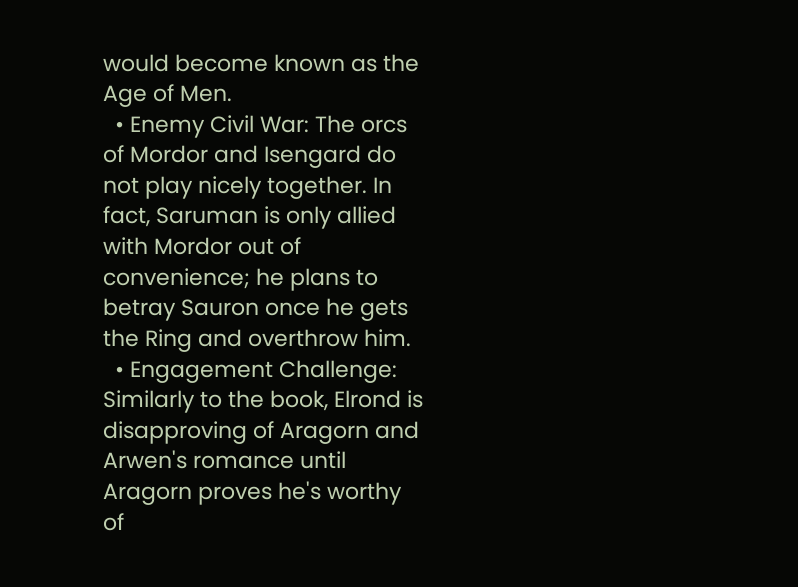would become known as the Age of Men.
  • Enemy Civil War: The orcs of Mordor and Isengard do not play nicely together. In fact, Saruman is only allied with Mordor out of convenience; he plans to betray Sauron once he gets the Ring and overthrow him.
  • Engagement Challenge: Similarly to the book, Elrond is disapproving of Aragorn and Arwen's romance until Aragorn proves he's worthy of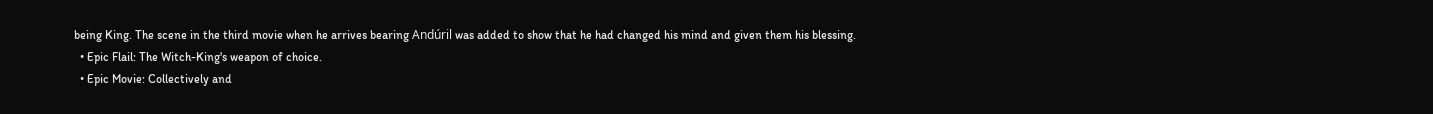being King. The scene in the third movie when he arrives bearing Andúril was added to show that he had changed his mind and given them his blessing.
  • Epic Flail: The Witch-King's weapon of choice.
  • Epic Movie: Collectively and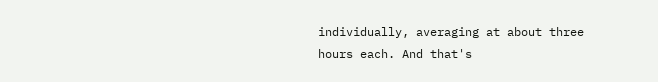individually, averaging at about three hours each. And that's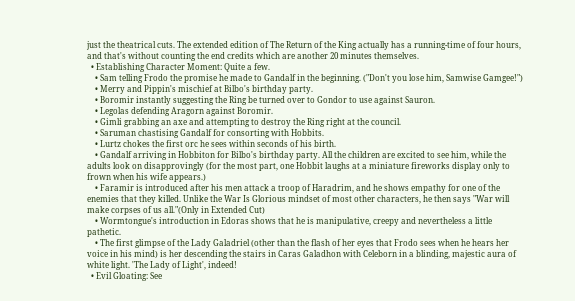just the theatrical cuts. The extended edition of The Return of the King actually has a running-time of four hours, and that's without counting the end credits which are another 20 minutes themselves.
  • Establishing Character Moment: Quite a few.
    • Sam telling Frodo the promise he made to Gandalf in the beginning. ("Don't you lose him, Samwise Gamgee!")
    • Merry and Pippin's mischief at Bilbo's birthday party.
    • Boromir instantly suggesting the Ring be turned over to Gondor to use against Sauron.
    • Legolas defending Aragorn against Boromir.
    • Gimli grabbing an axe and attempting to destroy the Ring right at the council.
    • Saruman chastising Gandalf for consorting with Hobbits.
    • Lurtz chokes the first orc he sees within seconds of his birth.
    • Gandalf arriving in Hobbiton for Bilbo's birthday party. All the children are excited to see him, while the adults look on disapprovingly (for the most part, one Hobbit laughs at a miniature fireworks display only to frown when his wife appears.)
    • Faramir is introduced after his men attack a troop of Haradrim, and he shows empathy for one of the enemies that they killed. Unlike the War Is Glorious mindset of most other characters, he then says "War will make corpses of us all."(Only in Extended Cut)
    • Wormtongue's introduction in Edoras shows that he is manipulative, creepy and nevertheless a little pathetic.
    • The first glimpse of the Lady Galadriel (other than the flash of her eyes that Frodo sees when he hears her voice in his mind) is her descending the stairs in Caras Galadhon with Celeborn in a blinding, majestic aura of white light. 'The Lady of Light', indeed!
  • Evil Gloating: See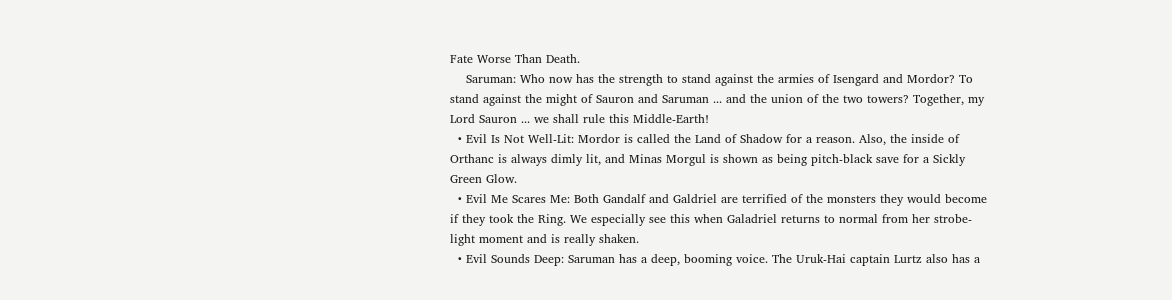Fate Worse Than Death.
    Saruman: Who now has the strength to stand against the armies of Isengard and Mordor? To stand against the might of Sauron and Saruman ... and the union of the two towers? Together, my Lord Sauron ... we shall rule this Middle-Earth!
  • Evil Is Not Well-Lit: Mordor is called the Land of Shadow for a reason. Also, the inside of Orthanc is always dimly lit, and Minas Morgul is shown as being pitch-black save for a Sickly Green Glow.
  • Evil Me Scares Me: Both Gandalf and Galdriel are terrified of the monsters they would become if they took the Ring. We especially see this when Galadriel returns to normal from her strobe-light moment and is really shaken.
  • Evil Sounds Deep: Saruman has a deep, booming voice. The Uruk-Hai captain Lurtz also has a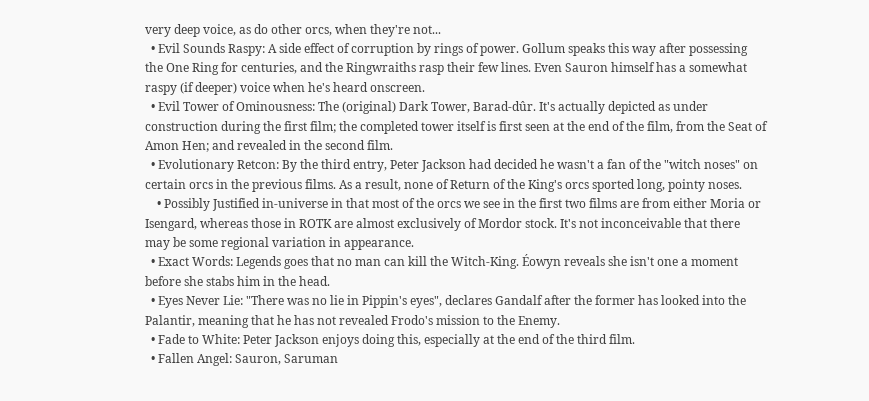very deep voice, as do other orcs, when they're not...
  • Evil Sounds Raspy: A side effect of corruption by rings of power. Gollum speaks this way after possessing the One Ring for centuries, and the Ringwraiths rasp their few lines. Even Sauron himself has a somewhat raspy (if deeper) voice when he's heard onscreen.
  • Evil Tower of Ominousness: The (original) Dark Tower, Barad-dûr. It's actually depicted as under construction during the first film; the completed tower itself is first seen at the end of the film, from the Seat of Amon Hen; and revealed in the second film.
  • Evolutionary Retcon: By the third entry, Peter Jackson had decided he wasn't a fan of the "witch noses" on certain orcs in the previous films. As a result, none of Return of the King's orcs sported long, pointy noses.
    • Possibly Justified in-universe in that most of the orcs we see in the first two films are from either Moria or Isengard, whereas those in ROTK are almost exclusively of Mordor stock. It's not inconceivable that there may be some regional variation in appearance.
  • Exact Words: Legends goes that no man can kill the Witch-King. Éowyn reveals she isn't one a moment before she stabs him in the head.
  • Eyes Never Lie: "There was no lie in Pippin's eyes", declares Gandalf after the former has looked into the Palantir, meaning that he has not revealed Frodo's mission to the Enemy.
  • Fade to White: Peter Jackson enjoys doing this, especially at the end of the third film.
  • Fallen Angel: Sauron, Saruman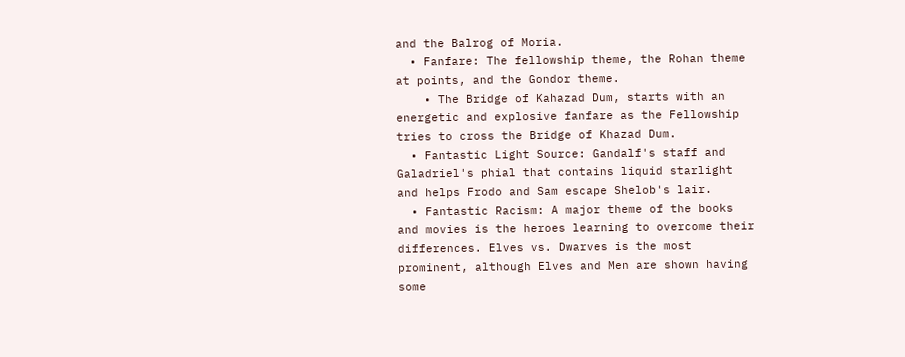and the Balrog of Moria.
  • Fanfare: The fellowship theme, the Rohan theme at points, and the Gondor theme.
    • The Bridge of Kahazad Dum, starts with an energetic and explosive fanfare as the Fellowship tries to cross the Bridge of Khazad Dum.
  • Fantastic Light Source: Gandalf's staff and Galadriel's phial that contains liquid starlight and helps Frodo and Sam escape Shelob's lair.
  • Fantastic Racism: A major theme of the books and movies is the heroes learning to overcome their differences. Elves vs. Dwarves is the most prominent, although Elves and Men are shown having some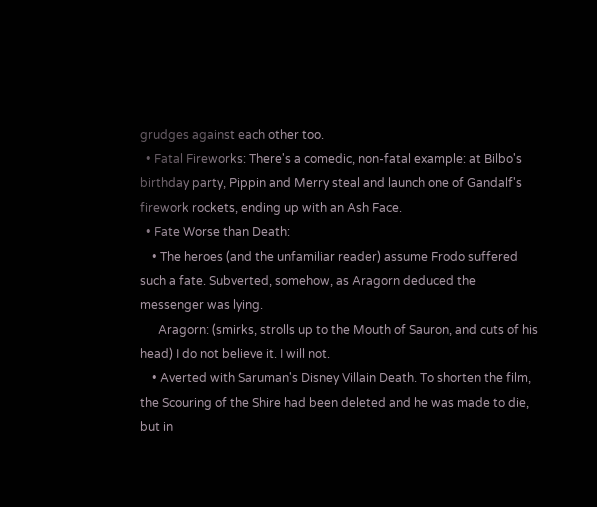grudges against each other too.
  • Fatal Fireworks: There's a comedic, non-fatal example: at Bilbo's birthday party, Pippin and Merry steal and launch one of Gandalf's firework rockets, ending up with an Ash Face.
  • Fate Worse than Death:
    • The heroes (and the unfamiliar reader) assume Frodo suffered such a fate. Subverted, somehow, as Aragorn deduced the messenger was lying.
      Aragorn: (smirks, strolls up to the Mouth of Sauron, and cuts of his head) I do not believe it. I will not.
    • Averted with Saruman's Disney Villain Death. To shorten the film, the Scouring of the Shire had been deleted and he was made to die, but in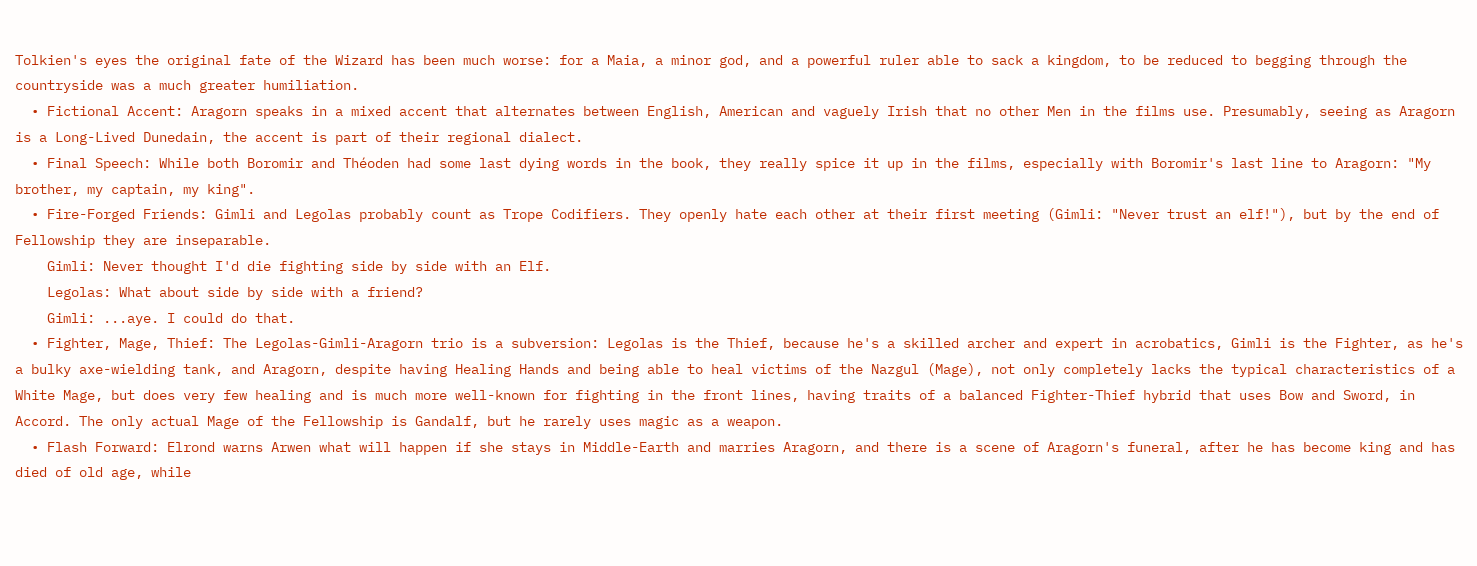Tolkien's eyes the original fate of the Wizard has been much worse: for a Maia, a minor god, and a powerful ruler able to sack a kingdom, to be reduced to begging through the countryside was a much greater humiliation.
  • Fictional Accent: Aragorn speaks in a mixed accent that alternates between English, American and vaguely Irish that no other Men in the films use. Presumably, seeing as Aragorn is a Long-Lived Dunedain, the accent is part of their regional dialect.
  • Final Speech: While both Boromir and Théoden had some last dying words in the book, they really spice it up in the films, especially with Boromir's last line to Aragorn: "My brother, my captain, my king".
  • Fire-Forged Friends: Gimli and Legolas probably count as Trope Codifiers. They openly hate each other at their first meeting (Gimli: "Never trust an elf!"), but by the end of Fellowship they are inseparable.
    Gimli: Never thought I'd die fighting side by side with an Elf.
    Legolas: What about side by side with a friend?
    Gimli: ...aye. I could do that.
  • Fighter, Mage, Thief: The Legolas-Gimli-Aragorn trio is a subversion: Legolas is the Thief, because he's a skilled archer and expert in acrobatics, Gimli is the Fighter, as he's a bulky axe-wielding tank, and Aragorn, despite having Healing Hands and being able to heal victims of the Nazgul (Mage), not only completely lacks the typical characteristics of a White Mage, but does very few healing and is much more well-known for fighting in the front lines, having traits of a balanced Fighter-Thief hybrid that uses Bow and Sword, in Accord. The only actual Mage of the Fellowship is Gandalf, but he rarely uses magic as a weapon.
  • Flash Forward: Elrond warns Arwen what will happen if she stays in Middle-Earth and marries Aragorn, and there is a scene of Aragorn's funeral, after he has become king and has died of old age, while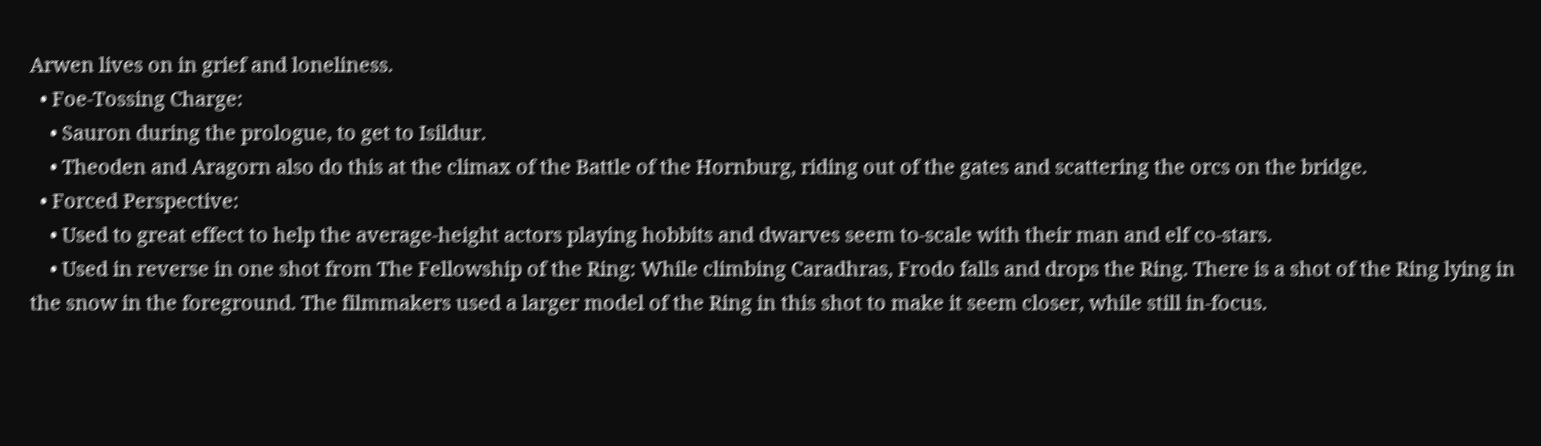Arwen lives on in grief and loneliness.
  • Foe-Tossing Charge:
    • Sauron during the prologue, to get to Isildur.
    • Theoden and Aragorn also do this at the climax of the Battle of the Hornburg, riding out of the gates and scattering the orcs on the bridge.
  • Forced Perspective:
    • Used to great effect to help the average-height actors playing hobbits and dwarves seem to-scale with their man and elf co-stars.
    • Used in reverse in one shot from The Fellowship of the Ring: While climbing Caradhras, Frodo falls and drops the Ring. There is a shot of the Ring lying in the snow in the foreground. The filmmakers used a larger model of the Ring in this shot to make it seem closer, while still in-focus.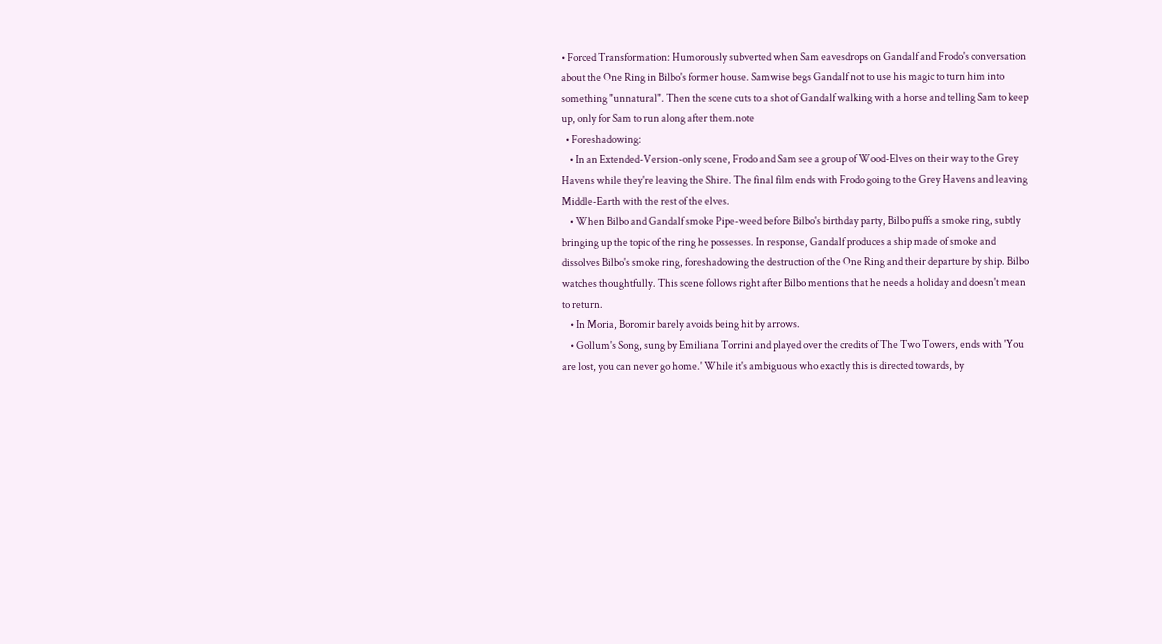• Forced Transformation: Humorously subverted when Sam eavesdrops on Gandalf and Frodo's conversation about the One Ring in Bilbo's former house. Samwise begs Gandalf not to use his magic to turn him into something "unnatural". Then the scene cuts to a shot of Gandalf walking with a horse and telling Sam to keep up, only for Sam to run along after them.note
  • Foreshadowing:
    • In an Extended-Version-only scene, Frodo and Sam see a group of Wood-Elves on their way to the Grey Havens while they're leaving the Shire. The final film ends with Frodo going to the Grey Havens and leaving Middle-Earth with the rest of the elves.
    • When Bilbo and Gandalf smoke Pipe-weed before Bilbo's birthday party, Bilbo puffs a smoke ring, subtly bringing up the topic of the ring he possesses. In response, Gandalf produces a ship made of smoke and dissolves Bilbo's smoke ring, foreshadowing the destruction of the One Ring and their departure by ship. Bilbo watches thoughtfully. This scene follows right after Bilbo mentions that he needs a holiday and doesn't mean to return.
    • In Moria, Boromir barely avoids being hit by arrows.
    • Gollum's Song, sung by Emiliana Torrini and played over the credits of The Two Towers, ends with 'You are lost, you can never go home.' While it's ambiguous who exactly this is directed towards, by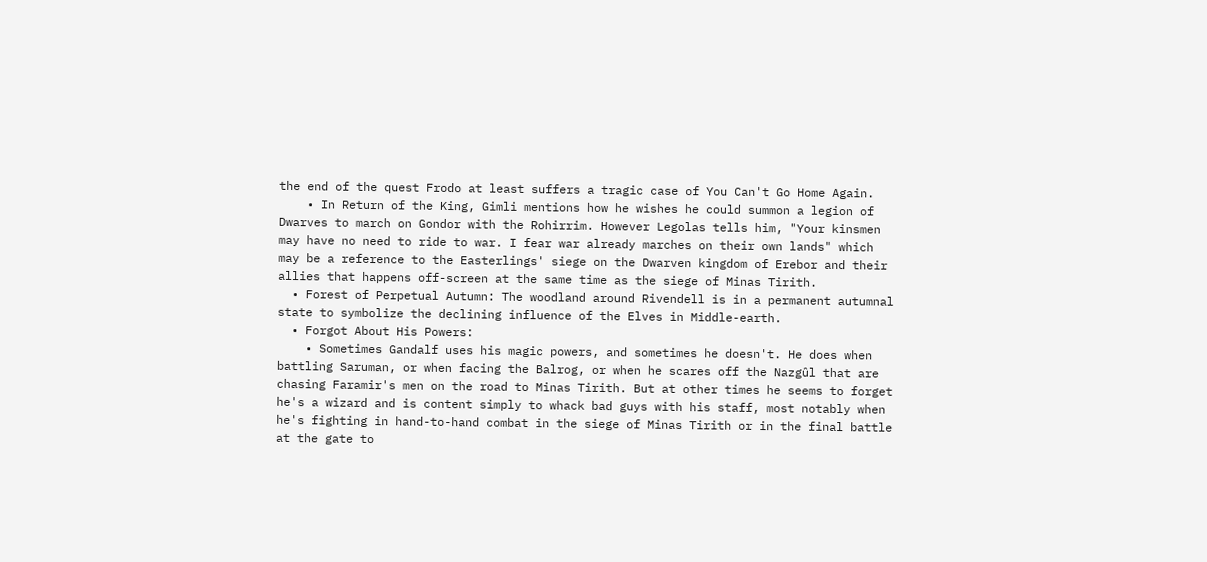the end of the quest Frodo at least suffers a tragic case of You Can't Go Home Again.
    • In Return of the King, Gimli mentions how he wishes he could summon a legion of Dwarves to march on Gondor with the Rohirrim. However Legolas tells him, "Your kinsmen may have no need to ride to war. I fear war already marches on their own lands" which may be a reference to the Easterlings' siege on the Dwarven kingdom of Erebor and their allies that happens off-screen at the same time as the siege of Minas Tirith.
  • Forest of Perpetual Autumn: The woodland around Rivendell is in a permanent autumnal state to symbolize the declining influence of the Elves in Middle-earth.
  • Forgot About His Powers:
    • Sometimes Gandalf uses his magic powers, and sometimes he doesn't. He does when battling Saruman, or when facing the Balrog, or when he scares off the Nazgûl that are chasing Faramir's men on the road to Minas Tirith. But at other times he seems to forget he's a wizard and is content simply to whack bad guys with his staff, most notably when he's fighting in hand-to-hand combat in the siege of Minas Tirith or in the final battle at the gate to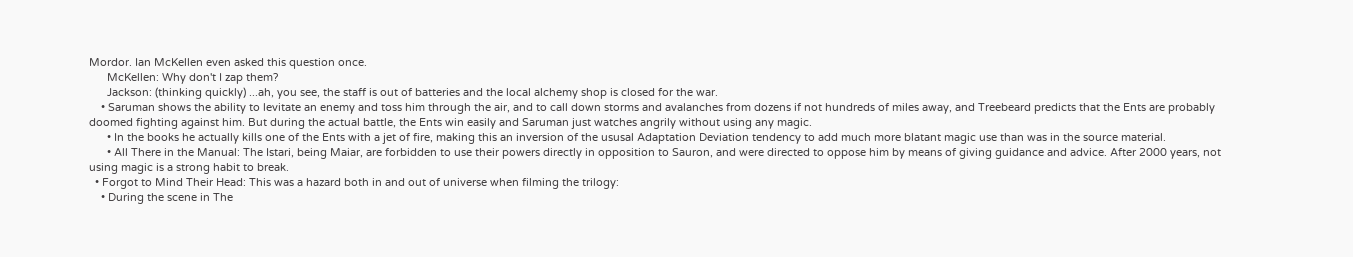Mordor. Ian McKellen even asked this question once.
      McKellen: Why don't I zap them?
      Jackson: (thinking quickly) ...ah, you see, the staff is out of batteries and the local alchemy shop is closed for the war.
    • Saruman shows the ability to levitate an enemy and toss him through the air, and to call down storms and avalanches from dozens if not hundreds of miles away, and Treebeard predicts that the Ents are probably doomed fighting against him. But during the actual battle, the Ents win easily and Saruman just watches angrily without using any magic.
      • In the books he actually kills one of the Ents with a jet of fire, making this an inversion of the ususal Adaptation Deviation tendency to add much more blatant magic use than was in the source material.
      • All There in the Manual: The Istari, being Maiar, are forbidden to use their powers directly in opposition to Sauron, and were directed to oppose him by means of giving guidance and advice. After 2000 years, not using magic is a strong habit to break.
  • Forgot to Mind Their Head: This was a hazard both in and out of universe when filming the trilogy:
    • During the scene in The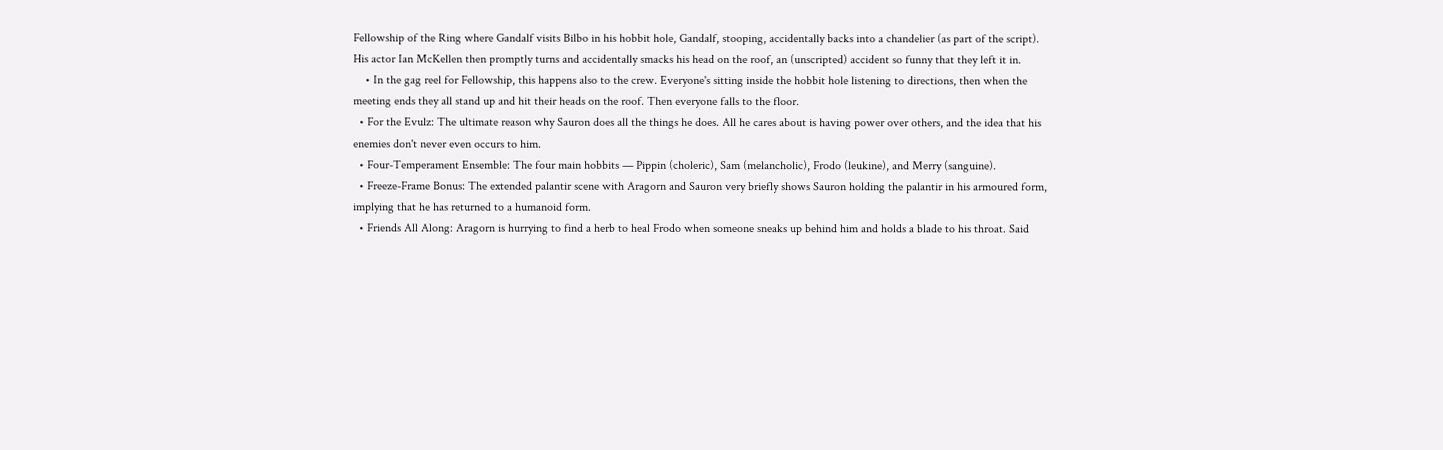Fellowship of the Ring where Gandalf visits Bilbo in his hobbit hole, Gandalf, stooping, accidentally backs into a chandelier (as part of the script). His actor Ian McKellen then promptly turns and accidentally smacks his head on the roof, an (unscripted) accident so funny that they left it in.
    • In the gag reel for Fellowship, this happens also to the crew. Everyone's sitting inside the hobbit hole listening to directions, then when the meeting ends they all stand up and hit their heads on the roof. Then everyone falls to the floor.
  • For the Evulz: The ultimate reason why Sauron does all the things he does. All he cares about is having power over others, and the idea that his enemies don't never even occurs to him.
  • Four-Temperament Ensemble: The four main hobbits — Pippin (choleric), Sam (melancholic), Frodo (leukine), and Merry (sanguine).
  • Freeze-Frame Bonus: The extended palantir scene with Aragorn and Sauron very briefly shows Sauron holding the palantir in his armoured form, implying that he has returned to a humanoid form.
  • Friends All Along: Aragorn is hurrying to find a herb to heal Frodo when someone sneaks up behind him and holds a blade to his throat. Said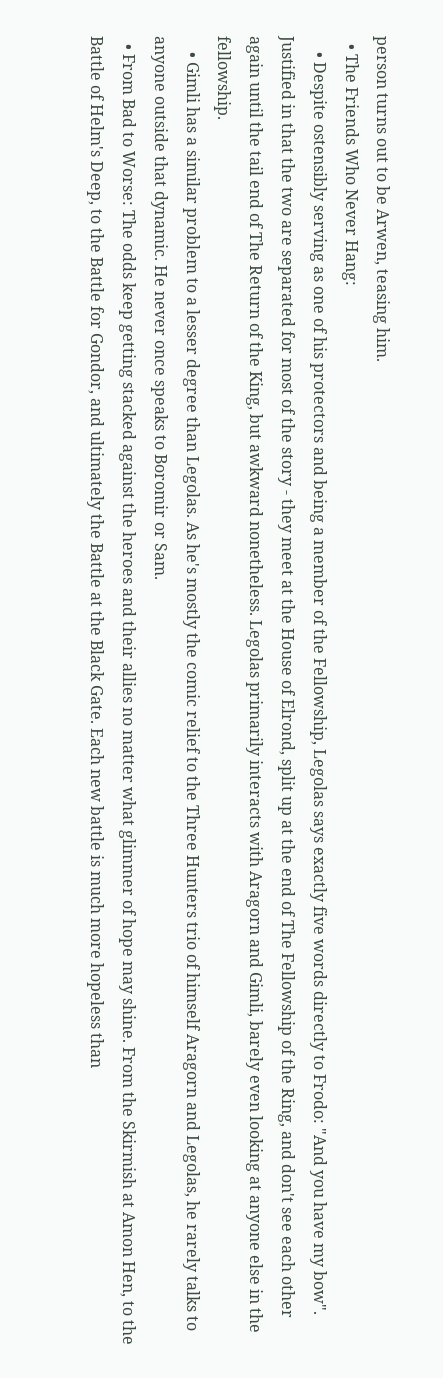person turns out to be Arwen, teasing him.
  • The Friends Who Never Hang:
    • Despite ostensibly serving as one of his protectors and being a member of the Fellowship, Legolas says exactly five words directly to Frodo: "And you have my bow". Justified in that the two are separated for most of the story - they meet at the House of Elrond, split up at the end of The Fellowship of the Ring, and don't see each other again until the tail end of The Return of the King, but awkward nonetheless. Legolas primarily interacts with Aragorn and Gimli, barely even looking at anyone else in the fellowship.
    • Gimli has a similar problem to a lesser degree than Legolas. As he's mostly the comic relief to the Three Hunters trio of himself Aragorn and Legolas, he rarely talks to anyone outside that dynamic. He never once speaks to Boromir or Sam.
  • From Bad to Worse: The odds keep getting stacked against the heroes and their allies no matter what glimmer of hope may shine. From the Skirmish at Amon Hen, to the Battle of Helm's Deep, to the Battle for Gondor, and ultimately the Battle at the Black Gate. Each new battle is much more hopeless than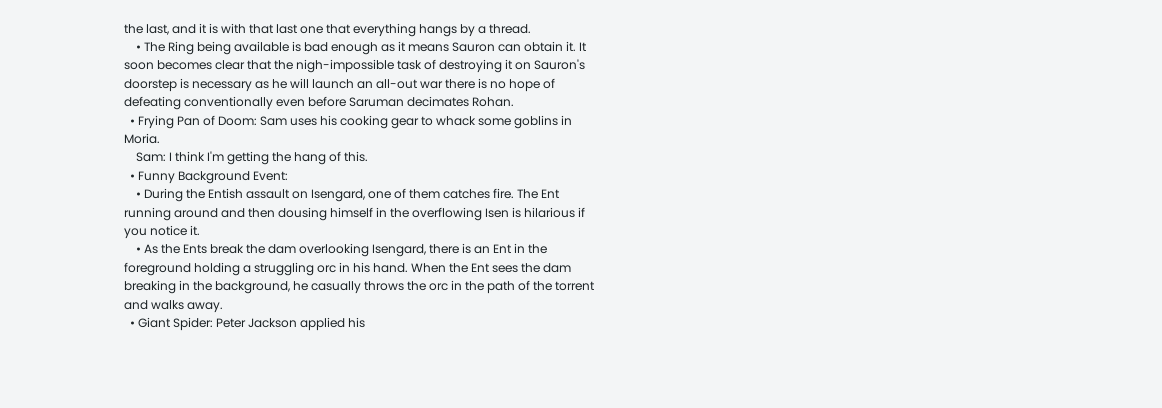the last, and it is with that last one that everything hangs by a thread.
    • The Ring being available is bad enough as it means Sauron can obtain it. It soon becomes clear that the nigh-impossible task of destroying it on Sauron's doorstep is necessary as he will launch an all-out war there is no hope of defeating conventionally even before Saruman decimates Rohan.
  • Frying Pan of Doom: Sam uses his cooking gear to whack some goblins in Moria.
    Sam: I think I'm getting the hang of this.
  • Funny Background Event:
    • During the Entish assault on Isengard, one of them catches fire. The Ent running around and then dousing himself in the overflowing Isen is hilarious if you notice it.
    • As the Ents break the dam overlooking Isengard, there is an Ent in the foreground holding a struggling orc in his hand. When the Ent sees the dam breaking in the background, he casually throws the orc in the path of the torrent and walks away.
  • Giant Spider: Peter Jackson applied his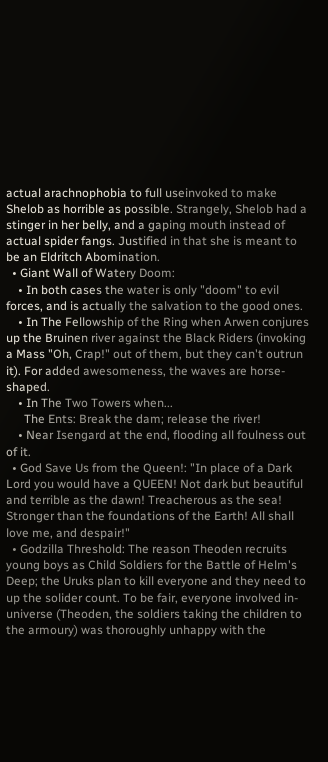actual arachnophobia to full useinvoked to make Shelob as horrible as possible. Strangely, Shelob had a stinger in her belly, and a gaping mouth instead of actual spider fangs. Justified in that she is meant to be an Eldritch Abomination.
  • Giant Wall of Watery Doom:
    • In both cases the water is only "doom" to evil forces, and is actually the salvation to the good ones.
    • In The Fellowship of the Ring when Arwen conjures up the Bruinen river against the Black Riders (invoking a Mass "Oh, Crap!" out of them, but they can't outrun it). For added awesomeness, the waves are horse-shaped.
    • In The Two Towers when...
      The Ents: Break the dam; release the river!
    • Near Isengard at the end, flooding all foulness out of it.
  • God Save Us from the Queen!: "In place of a Dark Lord you would have a QUEEN! Not dark but beautiful and terrible as the dawn! Treacherous as the sea! Stronger than the foundations of the Earth! All shall love me, and despair!"
  • Godzilla Threshold: The reason Theoden recruits young boys as Child Soldiers for the Battle of Helm's Deep; the Uruks plan to kill everyone and they need to up the solider count. To be fair, everyone involved in-universe (Theoden, the soldiers taking the children to the armoury) was thoroughly unhappy with the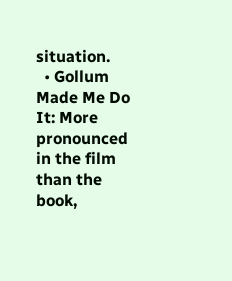situation.
  • Gollum Made Me Do It: More pronounced in the film than the book,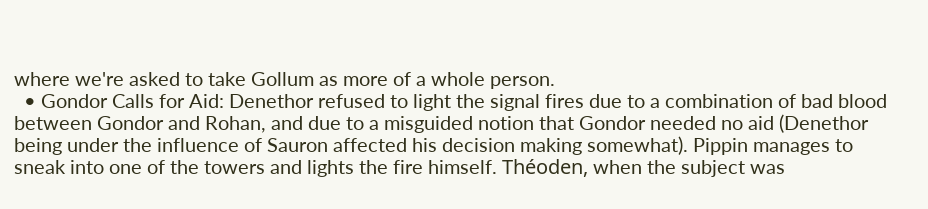where we're asked to take Gollum as more of a whole person.
  • Gondor Calls for Aid: Denethor refused to light the signal fires due to a combination of bad blood between Gondor and Rohan, and due to a misguided notion that Gondor needed no aid (Denethor being under the influence of Sauron affected his decision making somewhat). Pippin manages to sneak into one of the towers and lights the fire himself. Théoden, when the subject was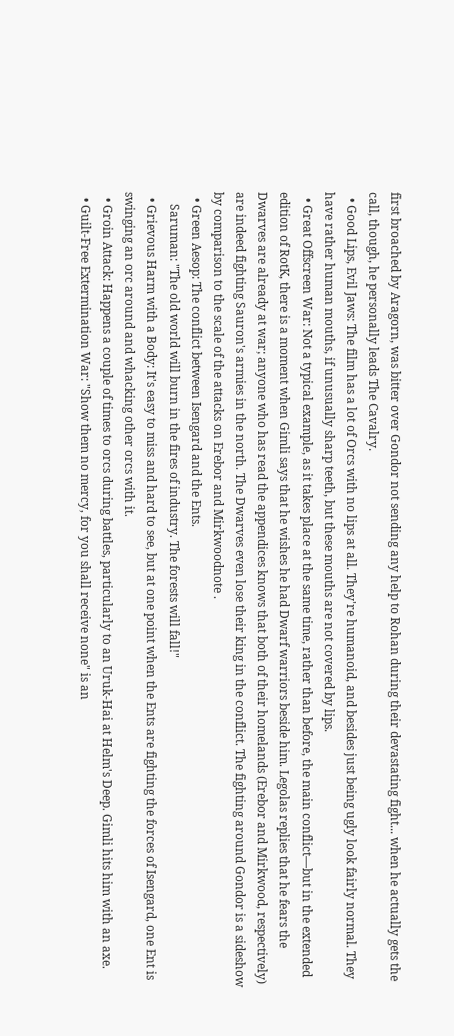first broached by Aragorn, was bitter over Gondor not sending any help to Rohan during their devastating fight... when he actually gets the call, though, he personally leads The Cavalry.
  • Good Lips, Evil Jaws: The film has a lot of Orcs with no lips at all. They're humanoid, and besides just being ugly look fairly normal. They have rather human mouths, if unusually sharp teeth, but these mouths are not covered by lips.
  • Great Offscreen War: Not a typical example, as it takes place at the same time, rather than before, the main conflict—but in the extended edition of RotK, there is a moment when Gimli says that he wishes he had Dwarf warriors beside him. Legolas replies that he fears the Dwarves are already at war; anyone who has read the appendices knows that both of their homelands (Erebor and Mirkwood, respectively) are indeed fighting Sauron's armies in the north. The Dwarves even lose their king in the conflict. The fighting around Gondor is a sideshow by comparison to the scale of the attacks on Erebor and Mirkwoodnote .
  • Green Aesop: The conflict between Isengard and the Ents.
    Saruman: "The old world will burn in the fires of industry. The forests will fall!"
  • Grievous Harm with a Body: It's easy to miss and hard to see, but at one point when the Ents are fighting the forces of Isengard, one Ent is swinging an orc around and whacking other orcs with it.
  • Groin Attack: Happens a couple of times to orcs during battles, particularly to an Uruk-Hai at Helm's Deep. Gimli hits him with an axe.
  • Guilt-Free Extermination War: "Show them no mercy, for you shall receive none" is an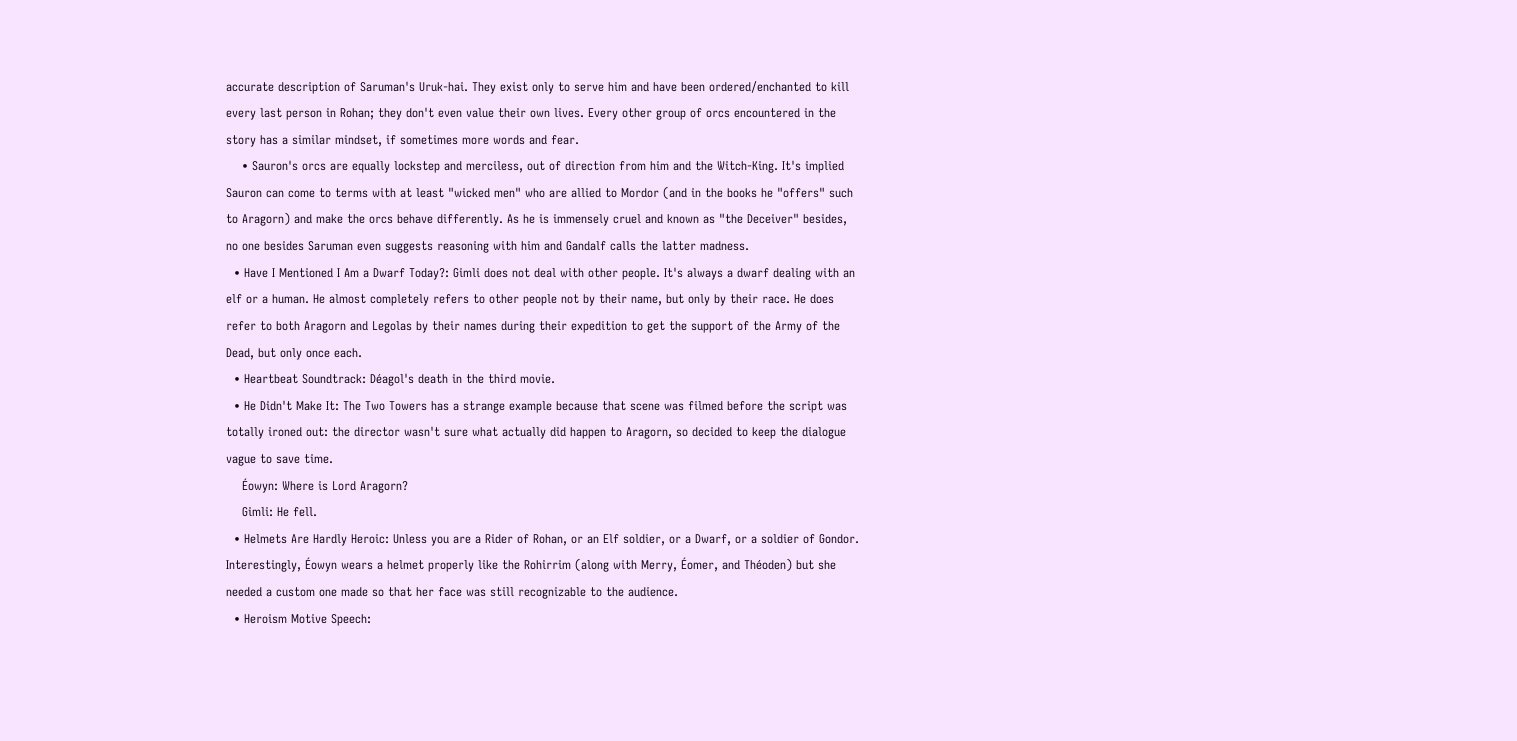accurate description of Saruman's Uruk-hai. They exist only to serve him and have been ordered/enchanted to kill every last person in Rohan; they don't even value their own lives. Every other group of orcs encountered in the story has a similar mindset, if sometimes more words and fear.
    • Sauron's orcs are equally lockstep and merciless, out of direction from him and the Witch-King. It's implied Sauron can come to terms with at least "wicked men" who are allied to Mordor (and in the books he "offers" such to Aragorn) and make the orcs behave differently. As he is immensely cruel and known as "the Deceiver" besides, no one besides Saruman even suggests reasoning with him and Gandalf calls the latter madness.
  • Have I Mentioned I Am a Dwarf Today?: Gimli does not deal with other people. It's always a dwarf dealing with an elf or a human. He almost completely refers to other people not by their name, but only by their race. He does refer to both Aragorn and Legolas by their names during their expedition to get the support of the Army of the Dead, but only once each.
  • Heartbeat Soundtrack: Déagol's death in the third movie.
  • He Didn't Make It: The Two Towers has a strange example because that scene was filmed before the script was totally ironed out: the director wasn't sure what actually did happen to Aragorn, so decided to keep the dialogue vague to save time.
    Éowyn: Where is Lord Aragorn?
    Gimli: He fell.
  • Helmets Are Hardly Heroic: Unless you are a Rider of Rohan, or an Elf soldier, or a Dwarf, or a soldier of Gondor. Interestingly, Éowyn wears a helmet properly like the Rohirrim (along with Merry, Éomer, and Théoden) but she needed a custom one made so that her face was still recognizable to the audience.
  • Heroism Motive Speech: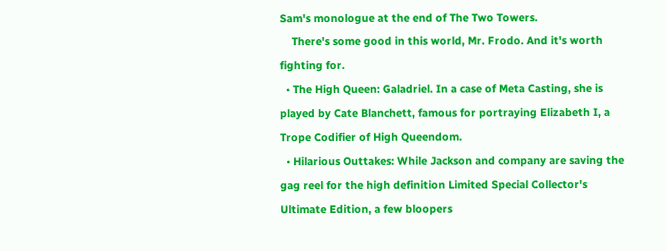Sam's monologue at the end of The Two Towers.
    There's some good in this world, Mr. Frodo. And it's worth fighting for.
  • The High Queen: Galadriel. In a case of Meta Casting, she is played by Cate Blanchett, famous for portraying Elizabeth I, a Trope Codifier of High Queendom.
  • Hilarious Outtakes: While Jackson and company are saving the gag reel for the high definition Limited Special Collector's Ultimate Edition, a few bloopers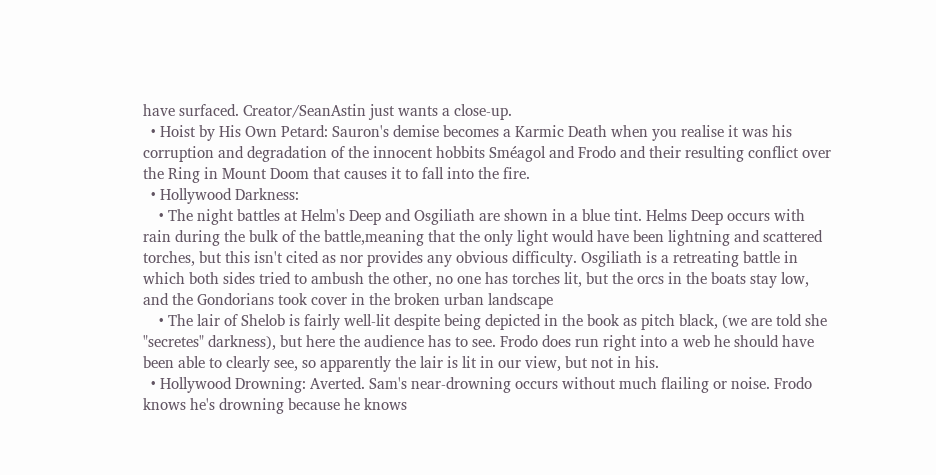have surfaced. Creator/SeanAstin just wants a close-up.
  • Hoist by His Own Petard: Sauron's demise becomes a Karmic Death when you realise it was his corruption and degradation of the innocent hobbits Sméagol and Frodo and their resulting conflict over the Ring in Mount Doom that causes it to fall into the fire.
  • Hollywood Darkness:
    • The night battles at Helm's Deep and Osgiliath are shown in a blue tint. Helms Deep occurs with rain during the bulk of the battle,meaning that the only light would have been lightning and scattered torches, but this isn't cited as nor provides any obvious difficulty. Osgiliath is a retreating battle in which both sides tried to ambush the other, no one has torches lit, but the orcs in the boats stay low, and the Gondorians took cover in the broken urban landscape
    • The lair of Shelob is fairly well-lit despite being depicted in the book as pitch black, (we are told she "secretes" darkness), but here the audience has to see. Frodo does run right into a web he should have been able to clearly see, so apparently the lair is lit in our view, but not in his.
  • Hollywood Drowning: Averted. Sam's near-drowning occurs without much flailing or noise. Frodo knows he's drowning because he knows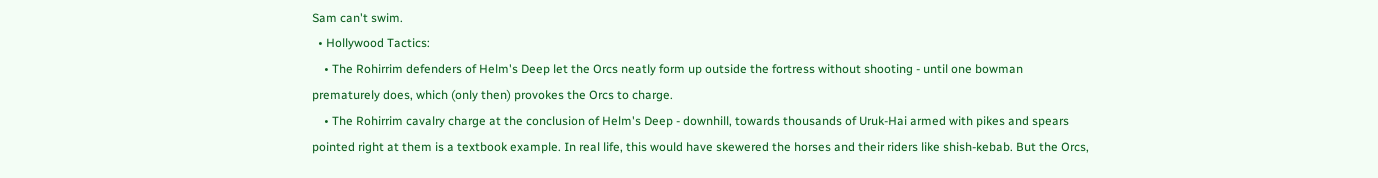Sam can't swim.
  • Hollywood Tactics:
    • The Rohirrim defenders of Helm's Deep let the Orcs neatly form up outside the fortress without shooting - until one bowman prematurely does, which (only then) provokes the Orcs to charge.
    • The Rohirrim cavalry charge at the conclusion of Helm's Deep - downhill, towards thousands of Uruk-Hai armed with pikes and spears pointed right at them is a textbook example. In real life, this would have skewered the horses and their riders like shish-kebab. But the Orcs,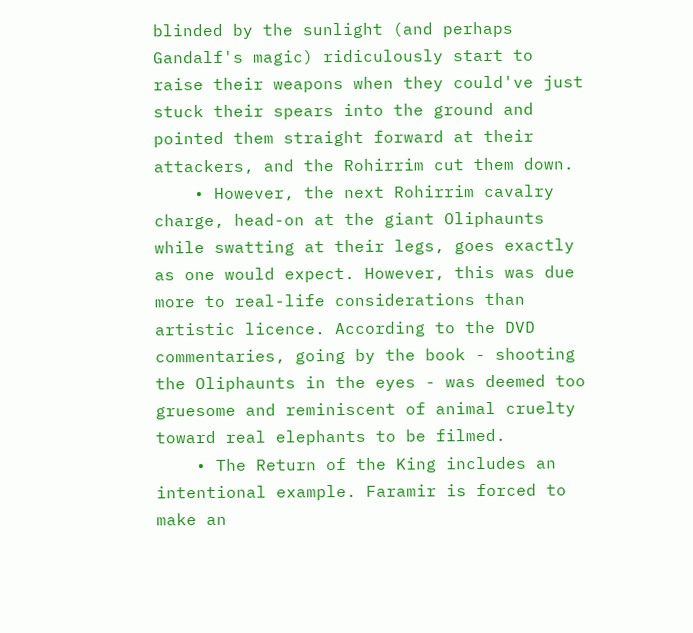blinded by the sunlight (and perhaps Gandalf's magic) ridiculously start to raise their weapons when they could've just stuck their spears into the ground and pointed them straight forward at their attackers, and the Rohirrim cut them down.
    • However, the next Rohirrim cavalry charge, head-on at the giant Oliphaunts while swatting at their legs, goes exactly as one would expect. However, this was due more to real-life considerations than artistic licence. According to the DVD commentaries, going by the book - shooting the Oliphaunts in the eyes - was deemed too gruesome and reminiscent of animal cruelty toward real elephants to be filmed.
    • The Return of the King includes an intentional example. Faramir is forced to make an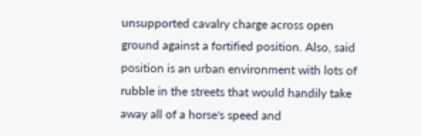unsupported cavalry charge across open ground against a fortified position. Also, said position is an urban environment with lots of rubble in the streets that would handily take away all of a horse's speed and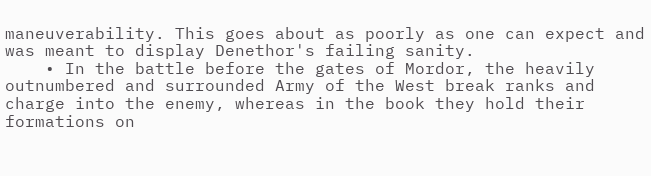maneuverability. This goes about as poorly as one can expect and was meant to display Denethor's failing sanity.
    • In the battle before the gates of Mordor, the heavily outnumbered and surrounded Army of the West break ranks and charge into the enemy, whereas in the book they hold their formations on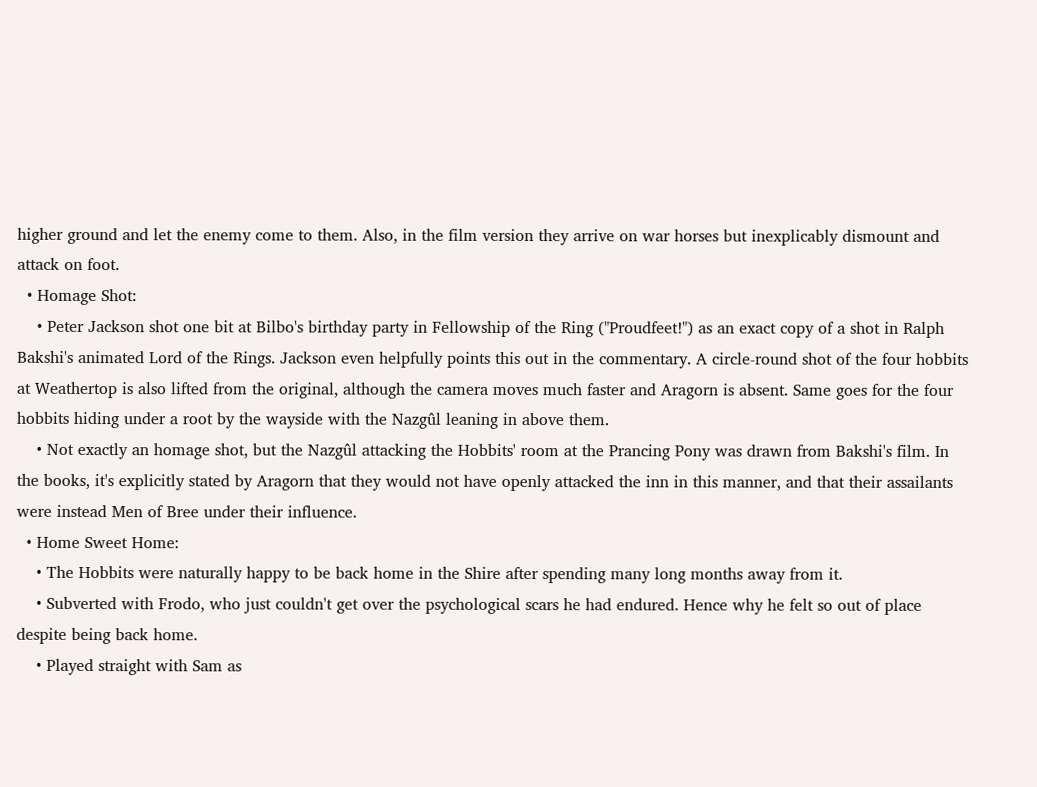higher ground and let the enemy come to them. Also, in the film version they arrive on war horses but inexplicably dismount and attack on foot.
  • Homage Shot:
    • Peter Jackson shot one bit at Bilbo's birthday party in Fellowship of the Ring ("Proudfeet!") as an exact copy of a shot in Ralph Bakshi's animated Lord of the Rings. Jackson even helpfully points this out in the commentary. A circle-round shot of the four hobbits at Weathertop is also lifted from the original, although the camera moves much faster and Aragorn is absent. Same goes for the four hobbits hiding under a root by the wayside with the Nazgûl leaning in above them.
    • Not exactly an homage shot, but the Nazgûl attacking the Hobbits' room at the Prancing Pony was drawn from Bakshi's film. In the books, it's explicitly stated by Aragorn that they would not have openly attacked the inn in this manner, and that their assailants were instead Men of Bree under their influence.
  • Home Sweet Home:
    • The Hobbits were naturally happy to be back home in the Shire after spending many long months away from it.
    • Subverted with Frodo, who just couldn't get over the psychological scars he had endured. Hence why he felt so out of place despite being back home.
    • Played straight with Sam as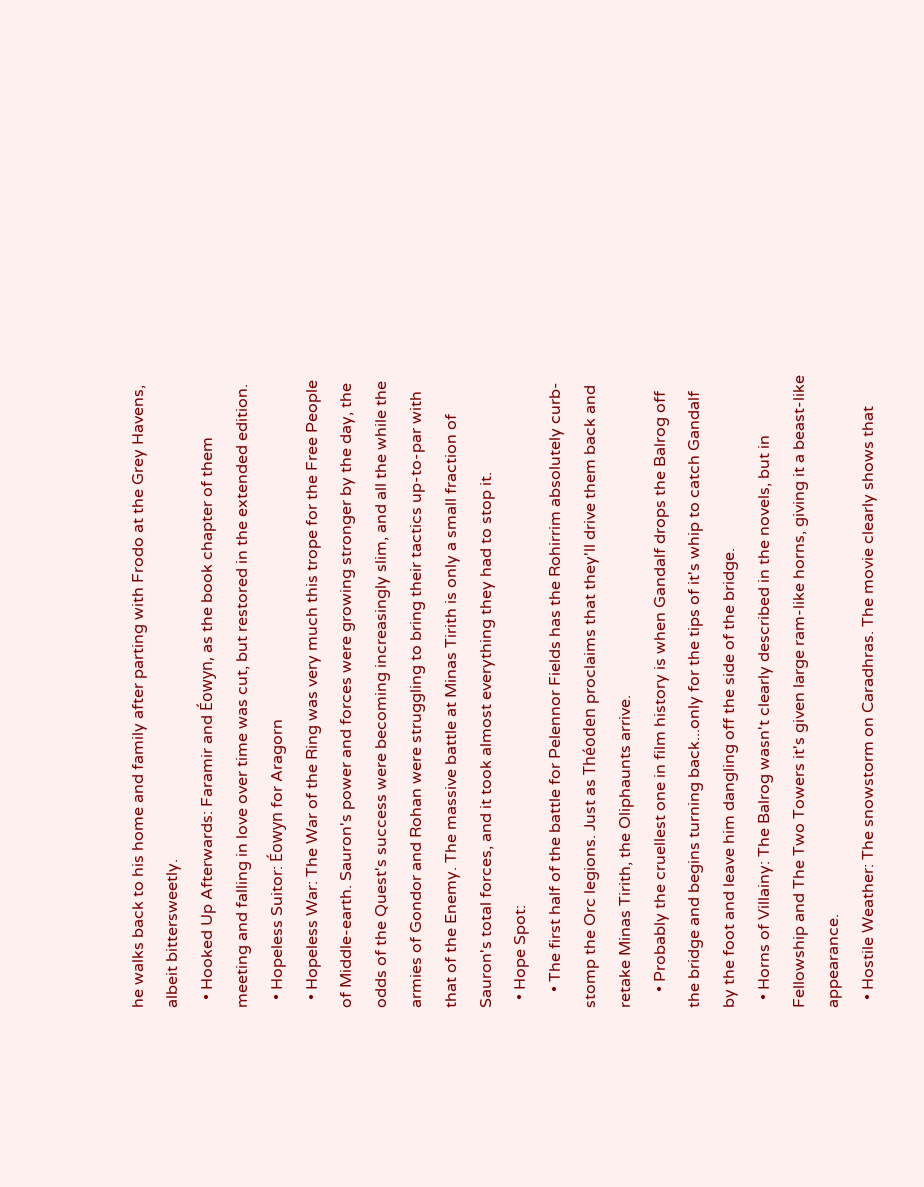he walks back to his home and family after parting with Frodo at the Grey Havens, albeit bittersweetly.
  • Hooked Up Afterwards: Faramir and Éowyn, as the book chapter of them meeting and falling in love over time was cut, but restored in the extended edition.
  • Hopeless Suitor: Éowyn for Aragorn
  • Hopeless War: The War of the Ring was very much this trope for the Free People of Middle-earth. Sauron's power and forces were growing stronger by the day, the odds of the Quest's success were becoming increasingly slim, and all the while the armies of Gondor and Rohan were struggling to bring their tactics up-to-par with that of the Enemy. The massive battle at Minas Tirith is only a small fraction of Sauron's total forces, and it took almost everything they had to stop it.
  • Hope Spot:
    • The first half of the battle for Pelennor Fields has the Rohirrim absolutely curb-stomp the Orc legions. Just as Théoden proclaims that they'll drive them back and retake Minas Tirith, the Oliphaunts arrive.
    • Probably the cruellest one in film history is when Gandalf drops the Balrog off the bridge and begins turning back...only for the tips of it's whip to catch Gandalf by the foot and leave him dangling off the side of the bridge.
  • Horns of Villainy: The Balrog wasn't clearly described in the novels, but in Fellowship and The Two Towers it's given large ram-like horns, giving it a beast-like appearance.
  • Hostile Weather: The snowstorm on Caradhras. The movie clearly shows that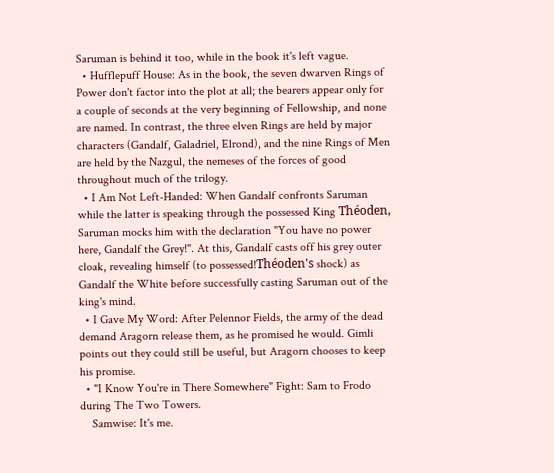Saruman is behind it too, while in the book it's left vague.
  • Hufflepuff House: As in the book, the seven dwarven Rings of Power don't factor into the plot at all; the bearers appear only for a couple of seconds at the very beginning of Fellowship, and none are named. In contrast, the three elven Rings are held by major characters (Gandalf, Galadriel, Elrond), and the nine Rings of Men are held by the Nazgul, the nemeses of the forces of good throughout much of the trilogy.
  • I Am Not Left-Handed: When Gandalf confronts Saruman while the latter is speaking through the possessed King Théoden, Saruman mocks him with the declaration "You have no power here, Gandalf the Grey!". At this, Gandalf casts off his grey outer cloak, revealing himself (to possessed!Théoden's shock) as Gandalf the White before successfully casting Saruman out of the king's mind.
  • I Gave My Word: After Pelennor Fields, the army of the dead demand Aragorn release them, as he promised he would. Gimli points out they could still be useful, but Aragorn chooses to keep his promise.
  • "I Know You're in There Somewhere" Fight: Sam to Frodo during The Two Towers.
    Samwise: It's me.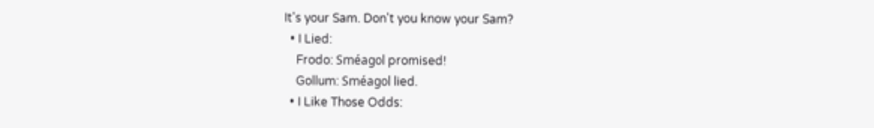It's your Sam. Don't you know your Sam?
  • I Lied:
    Frodo: Sméagol promised!
    Gollum: Sméagol lied.
  • I Like Those Odds: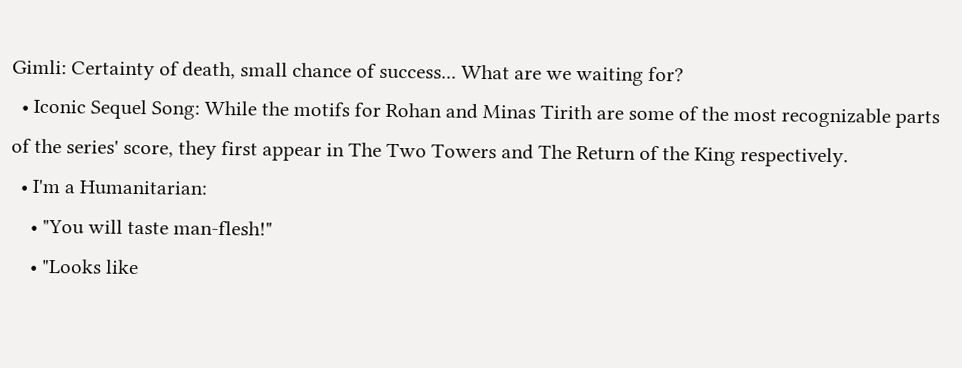Gimli: Certainty of death, small chance of success... What are we waiting for?
  • Iconic Sequel Song: While the motifs for Rohan and Minas Tirith are some of the most recognizable parts of the series' score, they first appear in The Two Towers and The Return of the King respectively.
  • I'm a Humanitarian:
    • "You will taste man-flesh!"
    • "Looks like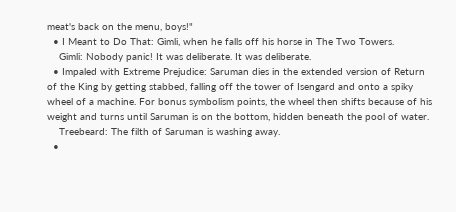meat's back on the menu, boys!"
  • I Meant to Do That: Gimli, when he falls off his horse in The Two Towers.
    Gimli: Nobody panic! It was deliberate. It was deliberate.
  • Impaled with Extreme Prejudice: Saruman dies in the extended version of Return of the King by getting stabbed, falling off the tower of Isengard and onto a spiky wheel of a machine. For bonus symbolism points, the wheel then shifts because of his weight and turns until Saruman is on the bottom, hidden beneath the pool of water.
    Treebeard: The filth of Saruman is washing away.
  •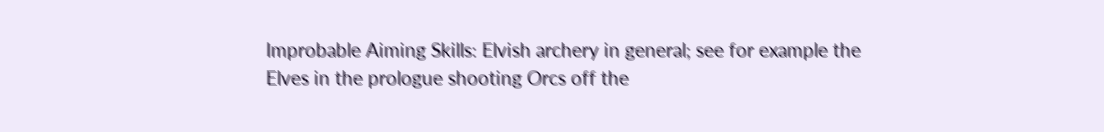Improbable Aiming Skills: Elvish archery in general; see for example the Elves in the prologue shooting Orcs off the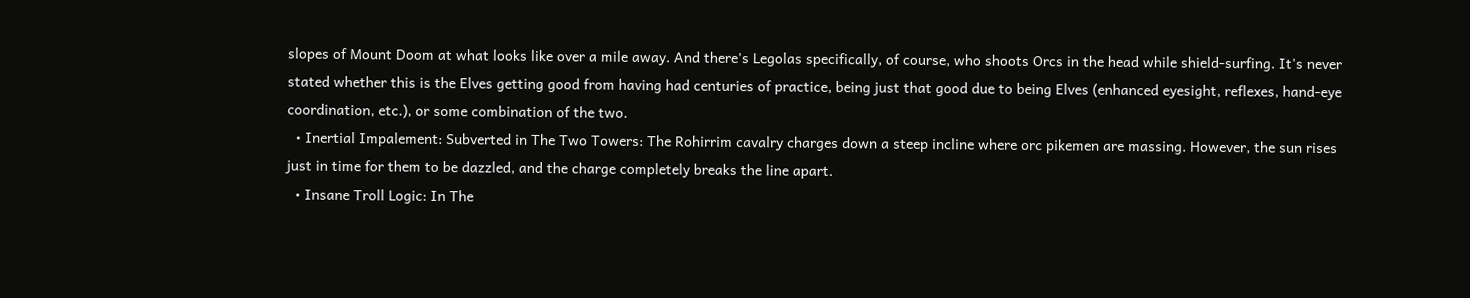slopes of Mount Doom at what looks like over a mile away. And there's Legolas specifically, of course, who shoots Orcs in the head while shield-surfing. It's never stated whether this is the Elves getting good from having had centuries of practice, being just that good due to being Elves (enhanced eyesight, reflexes, hand-eye coordination, etc.), or some combination of the two.
  • Inertial Impalement: Subverted in The Two Towers: The Rohirrim cavalry charges down a steep incline where orc pikemen are massing. However, the sun rises just in time for them to be dazzled, and the charge completely breaks the line apart.
  • Insane Troll Logic: In The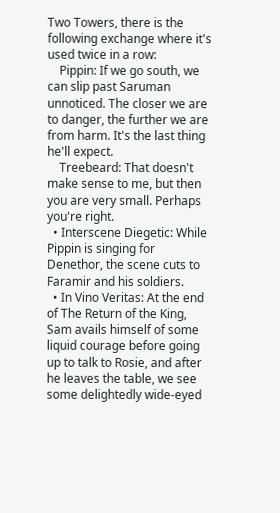Two Towers, there is the following exchange where it's used twice in a row:
    Pippin: If we go south, we can slip past Saruman unnoticed. The closer we are to danger, the further we are from harm. It's the last thing he'll expect.
    Treebeard: That doesn't make sense to me, but then you are very small. Perhaps you're right.
  • Interscene Diegetic: While Pippin is singing for Denethor, the scene cuts to Faramir and his soldiers.
  • In Vino Veritas: At the end of The Return of the King, Sam avails himself of some liquid courage before going up to talk to Rosie, and after he leaves the table, we see some delightedly wide-eyed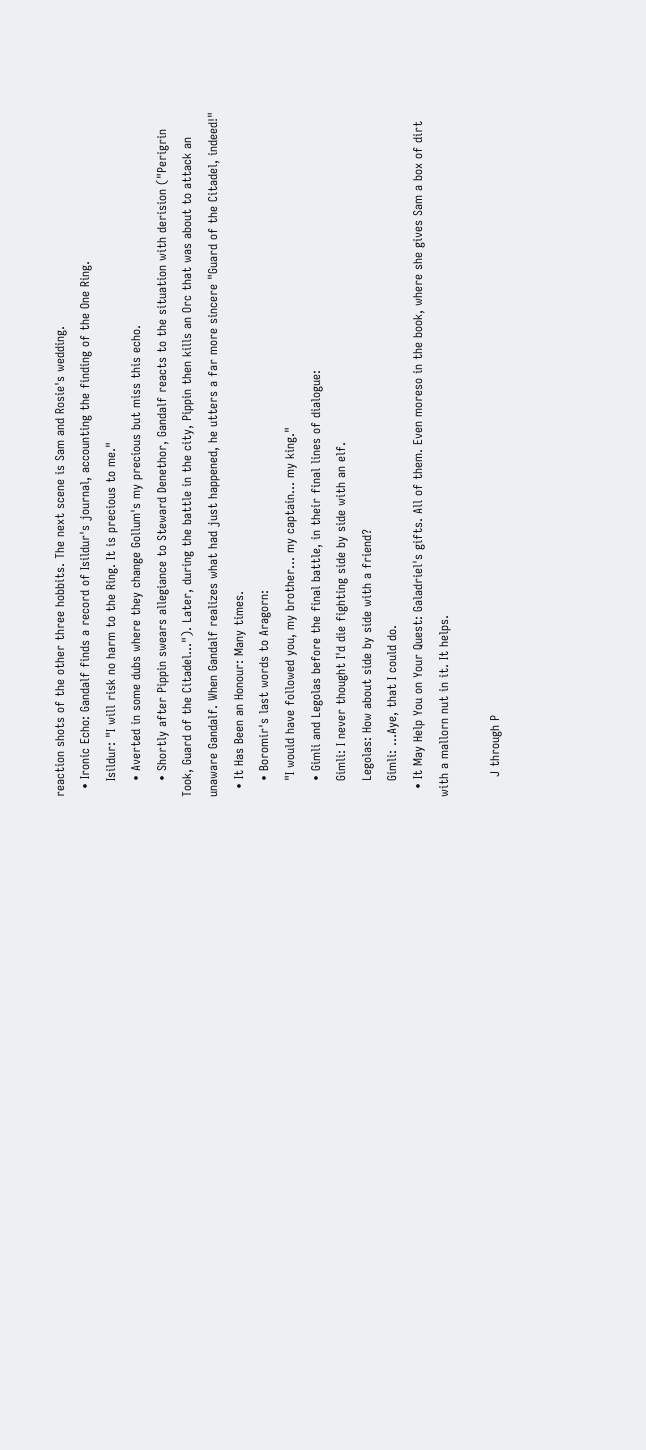reaction shots of the other three hobbits. The next scene is Sam and Rosie's wedding.
  • Ironic Echo: Gandalf finds a record of Isildur's journal, accounting the finding of the One Ring.
    Isildur: "I will risk no harm to the Ring. It is precious to me."
    • Averted in some dubs where they change Gollum's my precious but miss this echo.
    • Shortly after Pippin swears allegiance to Steward Denethor, Gandalf reacts to the situation with derision ("Perigrin Took, Guard of the Citadel..."). Later, during the battle in the city, Pippin then kills an Orc that was about to attack an unaware Gandalf. When Gandalf realizes what had just happened, he utters a far more sincere "Guard of the Citadel, indeed!"
  • It Has Been an Honour: Many times.
    • Boromir's last words to Aragorn:
    "I would have followed you, my brother... my captain... my king."
    • Gimli and Legolas before the final battle, in their final lines of dialogue:
    Gimli: I never thought I'd die fighting side by side with an elf.
    Legolas: How about side by side with a friend?
    Gimli: ...Aye, that I could do.
  • It May Help You on Your Quest: Galadriel's gifts. All of them. Even moreso in the book, where she gives Sam a box of dirt with a mallorn nut in it. It helps.

     J through P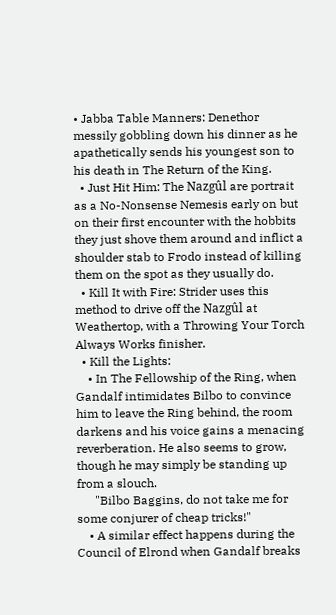• Jabba Table Manners: Denethor messily gobbling down his dinner as he apathetically sends his youngest son to his death in The Return of the King.
  • Just Hit Him: The Nazgûl are portrait as a No-Nonsense Nemesis early on but on their first encounter with the hobbits they just shove them around and inflict a shoulder stab to Frodo instead of killing them on the spot as they usually do.
  • Kill It with Fire: Strider uses this method to drive off the Nazgûl at Weathertop, with a Throwing Your Torch Always Works finisher.
  • Kill the Lights:
    • In The Fellowship of the Ring, when Gandalf intimidates Bilbo to convince him to leave the Ring behind, the room darkens and his voice gains a menacing reverberation. He also seems to grow, though he may simply be standing up from a slouch.
      "Bilbo Baggins, do not take me for some conjurer of cheap tricks!"
    • A similar effect happens during the Council of Elrond when Gandalf breaks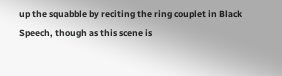up the squabble by reciting the ring couplet in Black Speech, though as this scene is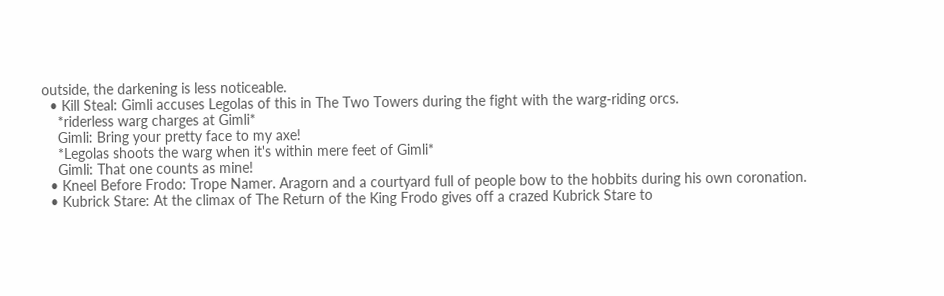outside, the darkening is less noticeable.
  • Kill Steal: Gimli accuses Legolas of this in The Two Towers during the fight with the warg-riding orcs.
    *riderless warg charges at Gimli*
    Gimli: Bring your pretty face to my axe!
    *Legolas shoots the warg when it's within mere feet of Gimli*
    Gimli: That one counts as mine!
  • Kneel Before Frodo: Trope Namer. Aragorn and a courtyard full of people bow to the hobbits during his own coronation.
  • Kubrick Stare: At the climax of The Return of the King Frodo gives off a crazed Kubrick Stare to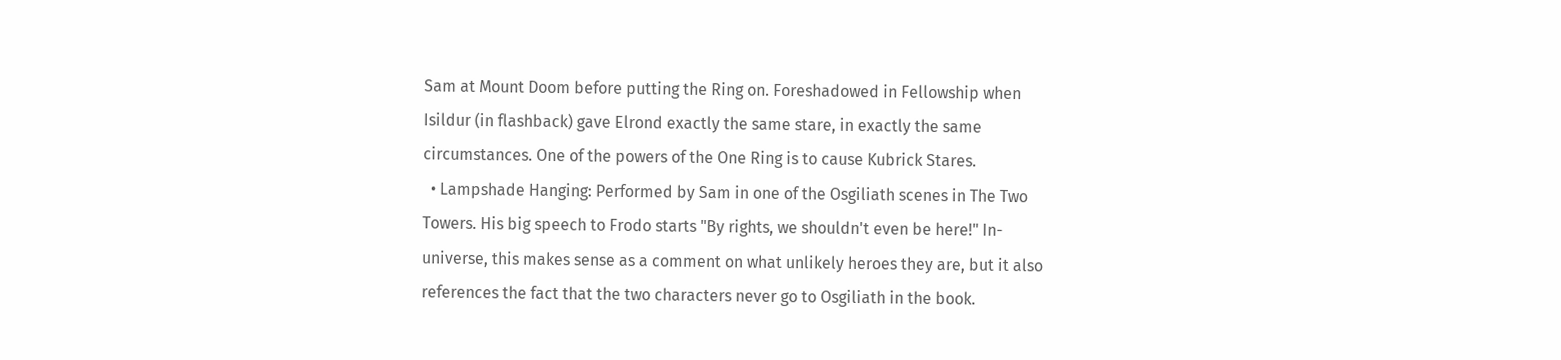Sam at Mount Doom before putting the Ring on. Foreshadowed in Fellowship when Isildur (in flashback) gave Elrond exactly the same stare, in exactly the same circumstances. One of the powers of the One Ring is to cause Kubrick Stares.
  • Lampshade Hanging: Performed by Sam in one of the Osgiliath scenes in The Two Towers. His big speech to Frodo starts "By rights, we shouldn't even be here!" In-universe, this makes sense as a comment on what unlikely heroes they are, but it also references the fact that the two characters never go to Osgiliath in the book.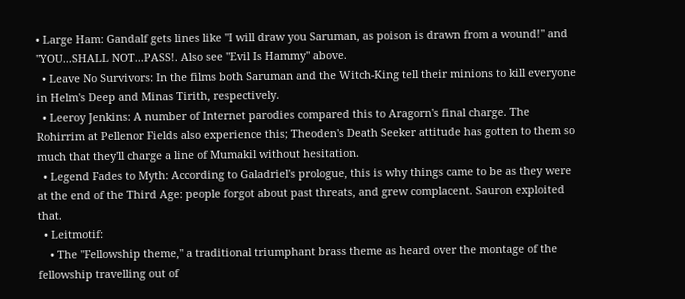• Large Ham: Gandalf gets lines like "I will draw you Saruman, as poison is drawn from a wound!" and "YOU...SHALL NOT...PASS!. Also see "Evil Is Hammy" above.
  • Leave No Survivors: In the films both Saruman and the Witch-King tell their minions to kill everyone in Helm's Deep and Minas Tirith, respectively.
  • Leeroy Jenkins: A number of Internet parodies compared this to Aragorn's final charge. The Rohirrim at Pellenor Fields also experience this; Theoden's Death Seeker attitude has gotten to them so much that they'll charge a line of Mumakil without hesitation.
  • Legend Fades to Myth: According to Galadriel's prologue, this is why things came to be as they were at the end of the Third Age: people forgot about past threats, and grew complacent. Sauron exploited that.
  • Leitmotif:
    • The "Fellowship theme," a traditional triumphant brass theme as heard over the montage of the fellowship travelling out of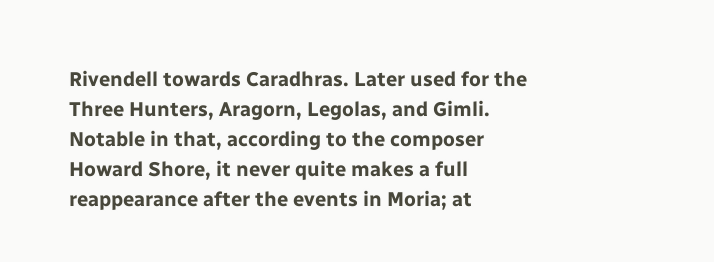Rivendell towards Caradhras. Later used for the Three Hunters, Aragorn, Legolas, and Gimli. Notable in that, according to the composer Howard Shore, it never quite makes a full reappearance after the events in Moria; at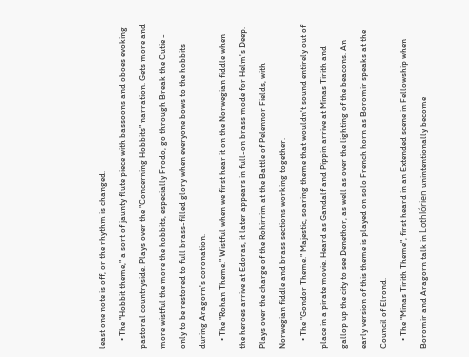least one note is off, or the rhythm is changed.
    • The "Hobbit theme," a sort of jaunty flute piece with bassoons and oboes evoking pastoral countryside. Plays over the "Concerning Hobbits" narration. Gets more and more wistful the more the hobbits, especially Frodo, go through Break the Cutie - only to be restored to full brass-filled glory when everyone bows to the hobbits during Aragorn's coronation.
    • The "Rohan Theme." Wistful when we first hear it on the Norwegian fiddle when the heroes arrive at Edoras, it later appears in full-on brass mode for Helm's Deep. Plays over the charge of the Rohirrim at the Battle of Pelennor Fields, with Norwegian fiddle and brass sections working together.
    • The "Gondor Theme." Majestic, soaring theme that wouldn't sound entirely out of place in a pirate movie. Heard as Gandalf and Pippin arrive at Minas Tirith and gallop up the city to see Denethor, as well as over the lighting of the beacons. An early version of this theme is played on solo French horn as Boromir speaks at the Council of Elrond.
    • The "Minas Tirith Theme", first heard in an Extended scene in Fellowship when Boromir and Aragorn talk in Lothlórien unintentionally become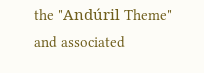the "Andúril Theme" and associated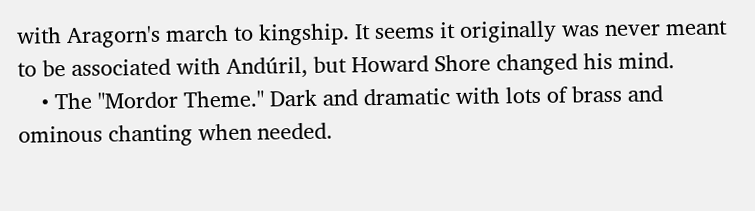with Aragorn's march to kingship. It seems it originally was never meant to be associated with Andúril, but Howard Shore changed his mind.
    • The "Mordor Theme." Dark and dramatic with lots of brass and ominous chanting when needed.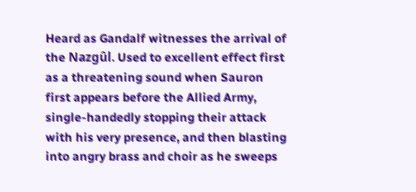Heard as Gandalf witnesses the arrival of the Nazgûl. Used to excellent effect first as a threatening sound when Sauron first appears before the Allied Army, single-handedly stopping their attack with his very presence, and then blasting into angry brass and choir as he sweeps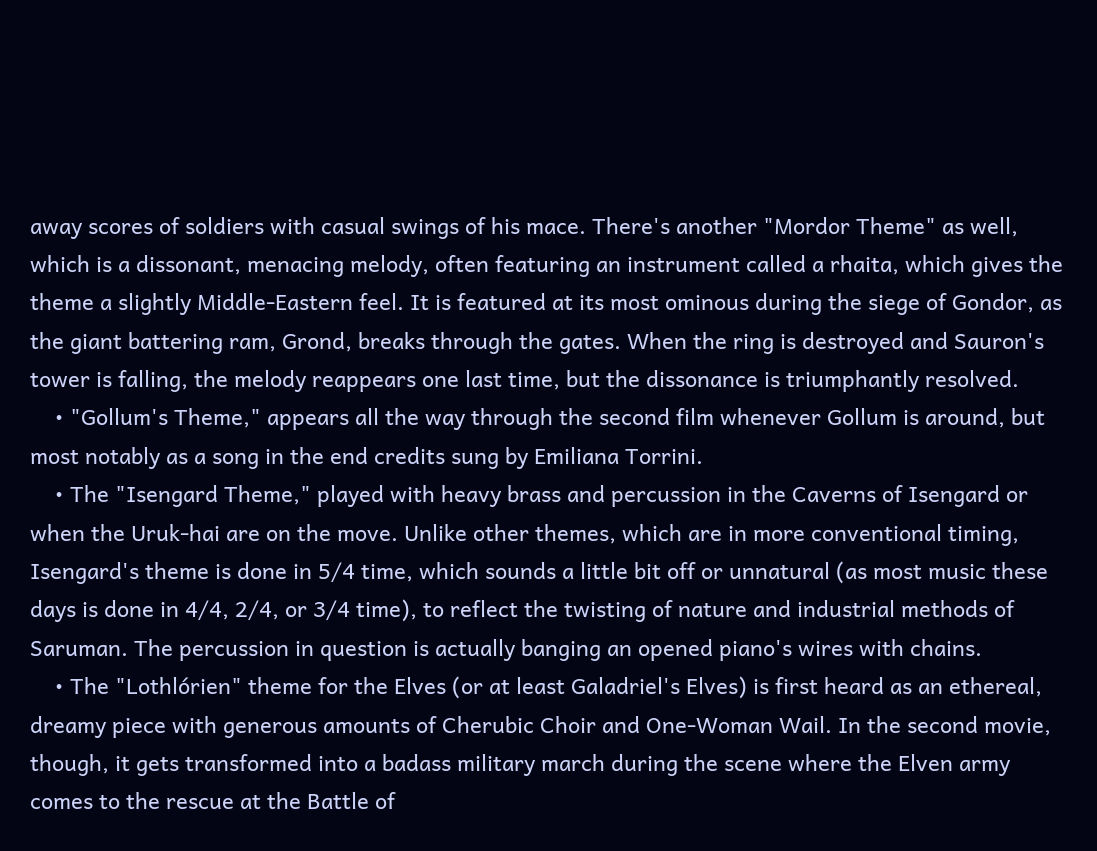away scores of soldiers with casual swings of his mace. There's another "Mordor Theme" as well, which is a dissonant, menacing melody, often featuring an instrument called a rhaita, which gives the theme a slightly Middle-Eastern feel. It is featured at its most ominous during the siege of Gondor, as the giant battering ram, Grond, breaks through the gates. When the ring is destroyed and Sauron's tower is falling, the melody reappears one last time, but the dissonance is triumphantly resolved.
    • "Gollum's Theme," appears all the way through the second film whenever Gollum is around, but most notably as a song in the end credits sung by Emiliana Torrini.
    • The "Isengard Theme," played with heavy brass and percussion in the Caverns of Isengard or when the Uruk-hai are on the move. Unlike other themes, which are in more conventional timing, Isengard's theme is done in 5/4 time, which sounds a little bit off or unnatural (as most music these days is done in 4/4, 2/4, or 3/4 time), to reflect the twisting of nature and industrial methods of Saruman. The percussion in question is actually banging an opened piano's wires with chains.
    • The "Lothlórien" theme for the Elves (or at least Galadriel's Elves) is first heard as an ethereal, dreamy piece with generous amounts of Cherubic Choir and One-Woman Wail. In the second movie, though, it gets transformed into a badass military march during the scene where the Elven army comes to the rescue at the Battle of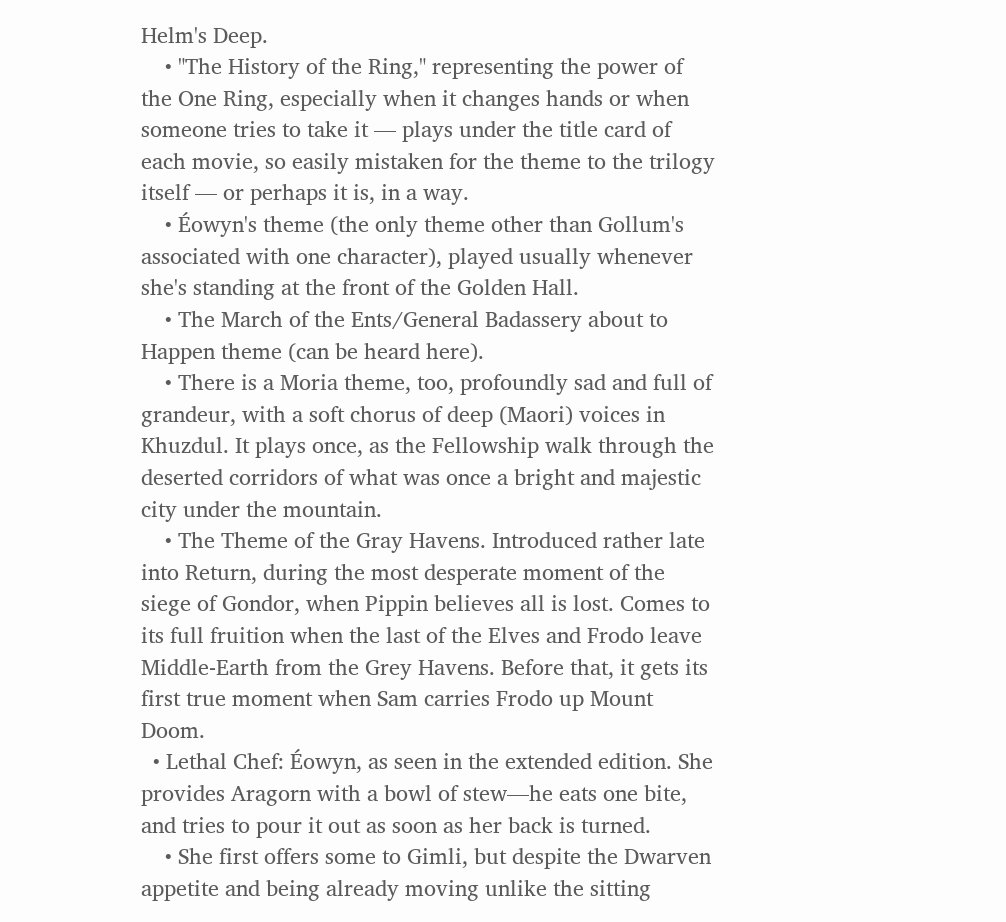Helm's Deep.
    • "The History of the Ring," representing the power of the One Ring, especially when it changes hands or when someone tries to take it — plays under the title card of each movie, so easily mistaken for the theme to the trilogy itself — or perhaps it is, in a way.
    • Éowyn's theme (the only theme other than Gollum's associated with one character), played usually whenever she's standing at the front of the Golden Hall.
    • The March of the Ents/General Badassery about to Happen theme (can be heard here).
    • There is a Moria theme, too, profoundly sad and full of grandeur, with a soft chorus of deep (Maori) voices in Khuzdul. It plays once, as the Fellowship walk through the deserted corridors of what was once a bright and majestic city under the mountain.
    • The Theme of the Gray Havens. Introduced rather late into Return, during the most desperate moment of the siege of Gondor, when Pippin believes all is lost. Comes to its full fruition when the last of the Elves and Frodo leave Middle-Earth from the Grey Havens. Before that, it gets its first true moment when Sam carries Frodo up Mount Doom.
  • Lethal Chef: Éowyn, as seen in the extended edition. She provides Aragorn with a bowl of stew—he eats one bite, and tries to pour it out as soon as her back is turned.
    • She first offers some to Gimli, but despite the Dwarven appetite and being already moving unlike the sitting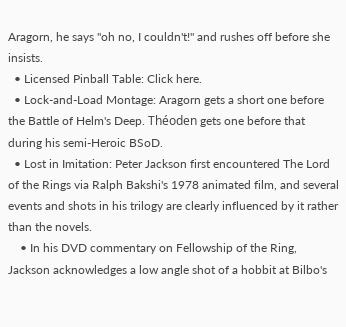Aragorn, he says "oh no, I couldn't!" and rushes off before she insists.
  • Licensed Pinball Table: Click here.
  • Lock-and-Load Montage: Aragorn gets a short one before the Battle of Helm's Deep. Théoden gets one before that during his semi-Heroic BSoD.
  • Lost in Imitation: Peter Jackson first encountered The Lord of the Rings via Ralph Bakshi's 1978 animated film, and several events and shots in his trilogy are clearly influenced by it rather than the novels.
    • In his DVD commentary on Fellowship of the Ring, Jackson acknowledges a low angle shot of a hobbit at Bilbo's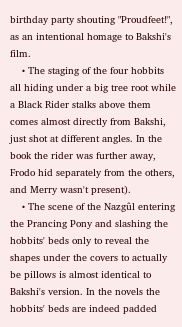birthday party shouting "Proudfeet!", as an intentional homage to Bakshi's film.
    • The staging of the four hobbits all hiding under a big tree root while a Black Rider stalks above them comes almost directly from Bakshi, just shot at different angles. In the book the rider was further away, Frodo hid separately from the others, and Merry wasn't present).
    • The scene of the Nazgûl entering the Prancing Pony and slashing the hobbits' beds only to reveal the shapes under the covers to actually be pillows is almost identical to Bakshi's version. In the novels the hobbits' beds are indeed padded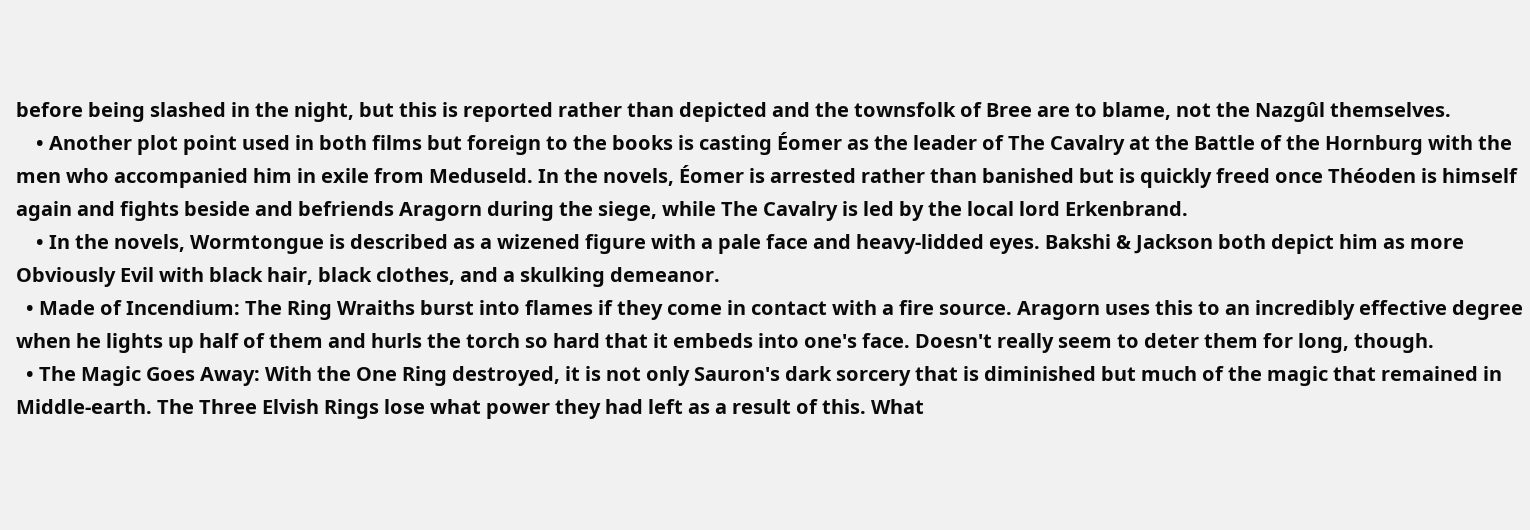before being slashed in the night, but this is reported rather than depicted and the townsfolk of Bree are to blame, not the Nazgûl themselves.
    • Another plot point used in both films but foreign to the books is casting Éomer as the leader of The Cavalry at the Battle of the Hornburg with the men who accompanied him in exile from Meduseld. In the novels, Éomer is arrested rather than banished but is quickly freed once Théoden is himself again and fights beside and befriends Aragorn during the siege, while The Cavalry is led by the local lord Erkenbrand.
    • In the novels, Wormtongue is described as a wizened figure with a pale face and heavy-lidded eyes. Bakshi & Jackson both depict him as more Obviously Evil with black hair, black clothes, and a skulking demeanor.
  • Made of Incendium: The Ring Wraiths burst into flames if they come in contact with a fire source. Aragorn uses this to an incredibly effective degree when he lights up half of them and hurls the torch so hard that it embeds into one's face. Doesn't really seem to deter them for long, though.
  • The Magic Goes Away: With the One Ring destroyed, it is not only Sauron's dark sorcery that is diminished but much of the magic that remained in Middle-earth. The Three Elvish Rings lose what power they had left as a result of this. What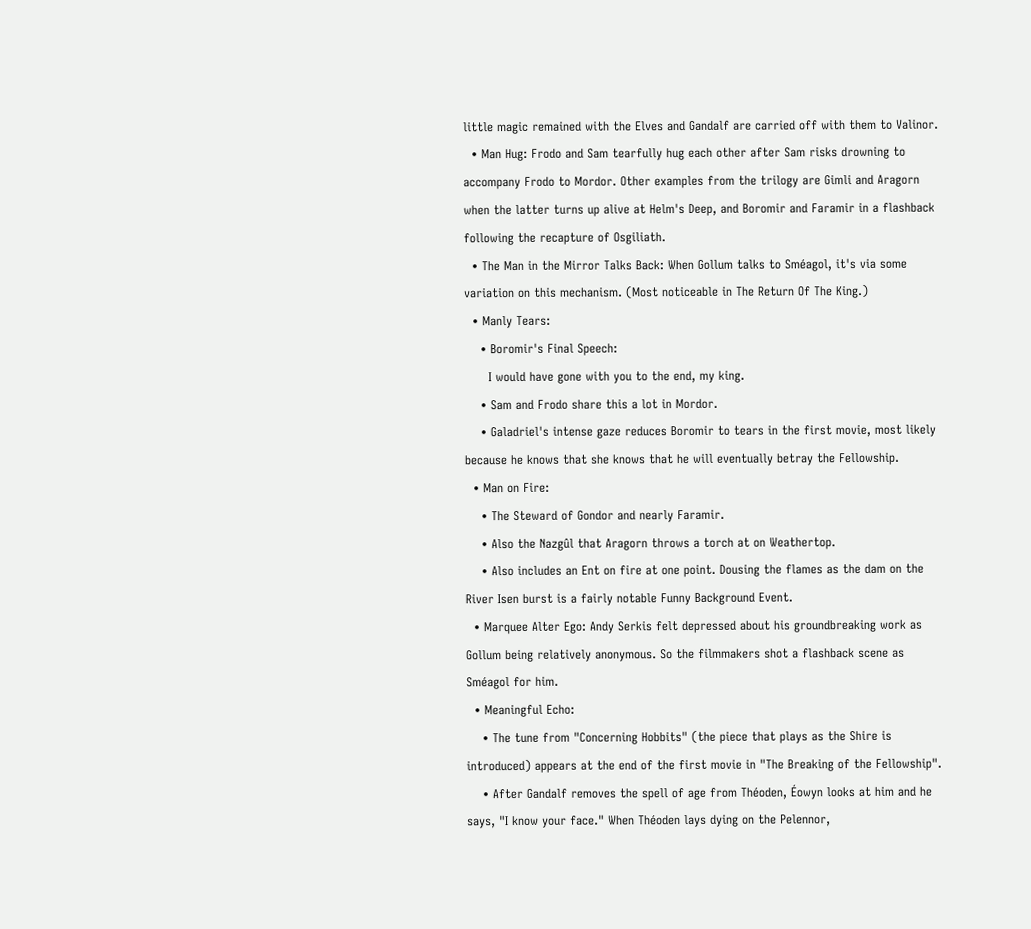little magic remained with the Elves and Gandalf are carried off with them to Valinor.
  • Man Hug: Frodo and Sam tearfully hug each other after Sam risks drowning to accompany Frodo to Mordor. Other examples from the trilogy are Gimli and Aragorn when the latter turns up alive at Helm's Deep, and Boromir and Faramir in a flashback following the recapture of Osgiliath.
  • The Man in the Mirror Talks Back: When Gollum talks to Sméagol, it's via some variation on this mechanism. (Most noticeable in The Return Of The King.)
  • Manly Tears:
    • Boromir's Final Speech:
      I would have gone with you to the end, my king.
    • Sam and Frodo share this a lot in Mordor.
    • Galadriel's intense gaze reduces Boromir to tears in the first movie, most likely because he knows that she knows that he will eventually betray the Fellowship.
  • Man on Fire:
    • The Steward of Gondor and nearly Faramir.
    • Also the Nazgûl that Aragorn throws a torch at on Weathertop.
    • Also includes an Ent on fire at one point. Dousing the flames as the dam on the River Isen burst is a fairly notable Funny Background Event.
  • Marquee Alter Ego: Andy Serkis felt depressed about his groundbreaking work as Gollum being relatively anonymous. So the filmmakers shot a flashback scene as Sméagol for him.
  • Meaningful Echo:
    • The tune from "Concerning Hobbits" (the piece that plays as the Shire is introduced) appears at the end of the first movie in "The Breaking of the Fellowship".
    • After Gandalf removes the spell of age from Théoden, Éowyn looks at him and he says, "I know your face." When Théoden lays dying on the Pelennor,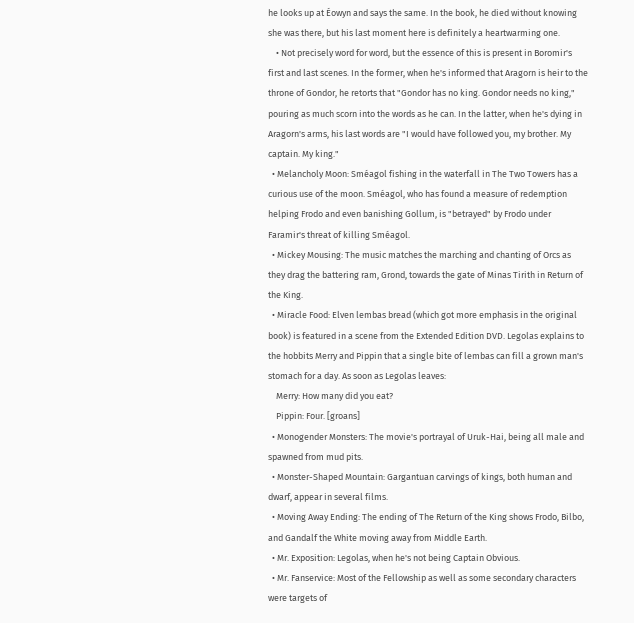he looks up at Éowyn and says the same. In the book, he died without knowing she was there, but his last moment here is definitely a heartwarming one.
    • Not precisely word for word, but the essence of this is present in Boromir's first and last scenes. In the former, when he's informed that Aragorn is heir to the throne of Gondor, he retorts that "Gondor has no king. Gondor needs no king," pouring as much scorn into the words as he can. In the latter, when he's dying in Aragorn's arms, his last words are "I would have followed you, my brother. My captain. My king."
  • Melancholy Moon: Sméagol fishing in the waterfall in The Two Towers has a curious use of the moon. Sméagol, who has found a measure of redemption helping Frodo and even banishing Gollum, is "betrayed" by Frodo under Faramir's threat of killing Sméagol.
  • Mickey Mousing: The music matches the marching and chanting of Orcs as they drag the battering ram, Grond, towards the gate of Minas Tirith in Return of the King.
  • Miracle Food: Elven lembas bread (which got more emphasis in the original book) is featured in a scene from the Extended Edition DVD. Legolas explains to the hobbits Merry and Pippin that a single bite of lembas can fill a grown man's stomach for a day. As soon as Legolas leaves:
    Merry: How many did you eat?
    Pippin: Four. [groans]
  • Monogender Monsters: The movie's portrayal of Uruk-Hai, being all male and spawned from mud pits.
  • Monster-Shaped Mountain: Gargantuan carvings of kings, both human and dwarf, appear in several films.
  • Moving Away Ending: The ending of The Return of the King shows Frodo, Bilbo, and Gandalf the White moving away from Middle Earth.
  • Mr. Exposition: Legolas, when he's not being Captain Obvious.
  • Mr. Fanservice: Most of the Fellowship as well as some secondary characters were targets of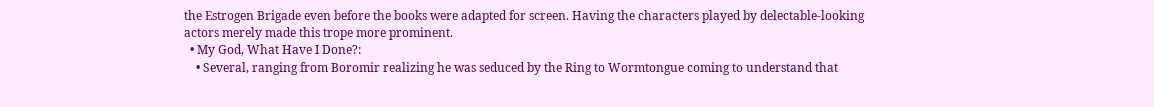the Estrogen Brigade even before the books were adapted for screen. Having the characters played by delectable-looking actors merely made this trope more prominent.
  • My God, What Have I Done?:
    • Several, ranging from Boromir realizing he was seduced by the Ring to Wormtongue coming to understand that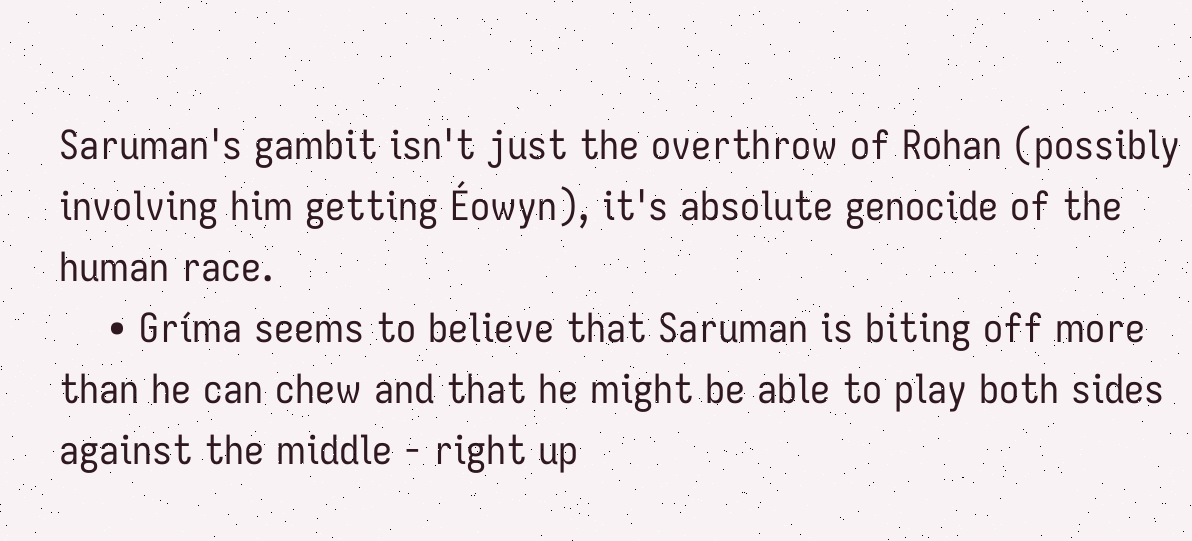Saruman's gambit isn't just the overthrow of Rohan (possibly involving him getting Éowyn), it's absolute genocide of the human race.
    • Gríma seems to believe that Saruman is biting off more than he can chew and that he might be able to play both sides against the middle - right up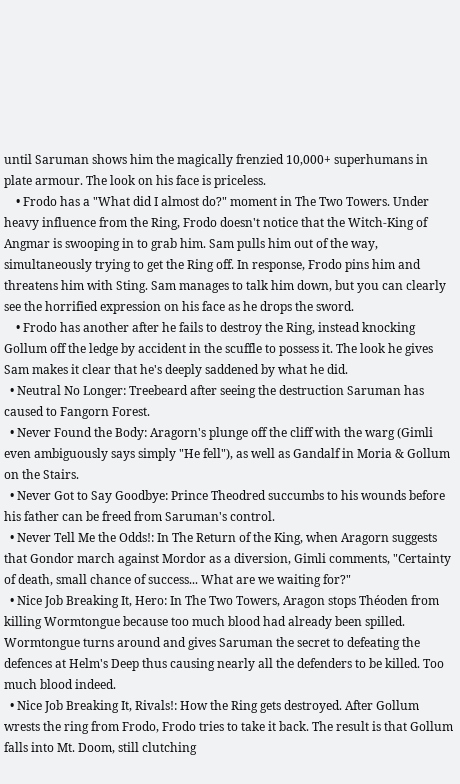until Saruman shows him the magically frenzied 10,000+ superhumans in plate armour. The look on his face is priceless.
    • Frodo has a "What did I almost do?" moment in The Two Towers. Under heavy influence from the Ring, Frodo doesn't notice that the Witch-King of Angmar is swooping in to grab him. Sam pulls him out of the way, simultaneously trying to get the Ring off. In response, Frodo pins him and threatens him with Sting. Sam manages to talk him down, but you can clearly see the horrified expression on his face as he drops the sword.
    • Frodo has another after he fails to destroy the Ring, instead knocking Gollum off the ledge by accident in the scuffle to possess it. The look he gives Sam makes it clear that he's deeply saddened by what he did.
  • Neutral No Longer: Treebeard after seeing the destruction Saruman has caused to Fangorn Forest.
  • Never Found the Body: Aragorn's plunge off the cliff with the warg (Gimli even ambiguously says simply "He fell"), as well as Gandalf in Moria & Gollum on the Stairs.
  • Never Got to Say Goodbye: Prince Theodred succumbs to his wounds before his father can be freed from Saruman's control.
  • Never Tell Me the Odds!: In The Return of the King, when Aragorn suggests that Gondor march against Mordor as a diversion, Gimli comments, "Certainty of death, small chance of success... What are we waiting for?"
  • Nice Job Breaking It, Hero: In The Two Towers, Aragon stops Théoden from killing Wormtongue because too much blood had already been spilled. Wormtongue turns around and gives Saruman the secret to defeating the defences at Helm's Deep thus causing nearly all the defenders to be killed. Too much blood indeed.
  • Nice Job Breaking It, Rivals!: How the Ring gets destroyed. After Gollum wrests the ring from Frodo, Frodo tries to take it back. The result is that Gollum falls into Mt. Doom, still clutching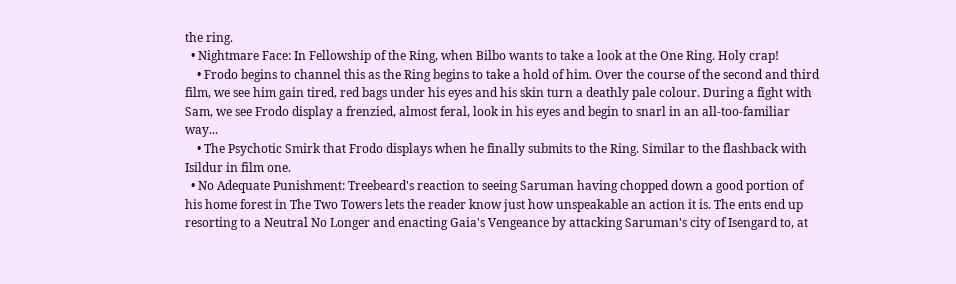the ring.
  • Nightmare Face: In Fellowship of the Ring, when Bilbo wants to take a look at the One Ring. Holy crap!
    • Frodo begins to channel this as the Ring begins to take a hold of him. Over the course of the second and third film, we see him gain tired, red bags under his eyes and his skin turn a deathly pale colour. During a fight with Sam, we see Frodo display a frenzied, almost feral, look in his eyes and begin to snarl in an all-too-familiar way...
    • The Psychotic Smirk that Frodo displays when he finally submits to the Ring. Similar to the flashback with Isildur in film one.
  • No Adequate Punishment: Treebeard's reaction to seeing Saruman having chopped down a good portion of his home forest in The Two Towers lets the reader know just how unspeakable an action it is. The ents end up resorting to a Neutral No Longer and enacting Gaia's Vengeance by attacking Saruman's city of Isengard to, at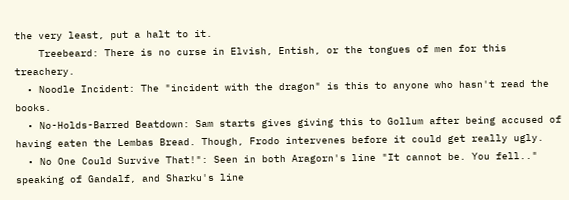the very least, put a halt to it.
    Treebeard: There is no curse in Elvish, Entish, or the tongues of men for this treachery.
  • Noodle Incident: The "incident with the dragon" is this to anyone who hasn't read the books.
  • No-Holds-Barred Beatdown: Sam starts gives giving this to Gollum after being accused of having eaten the Lembas Bread. Though, Frodo intervenes before it could get really ugly.
  • No One Could Survive That!": Seen in both Aragorn's line "It cannot be. You fell.." speaking of Gandalf, and Sharku's line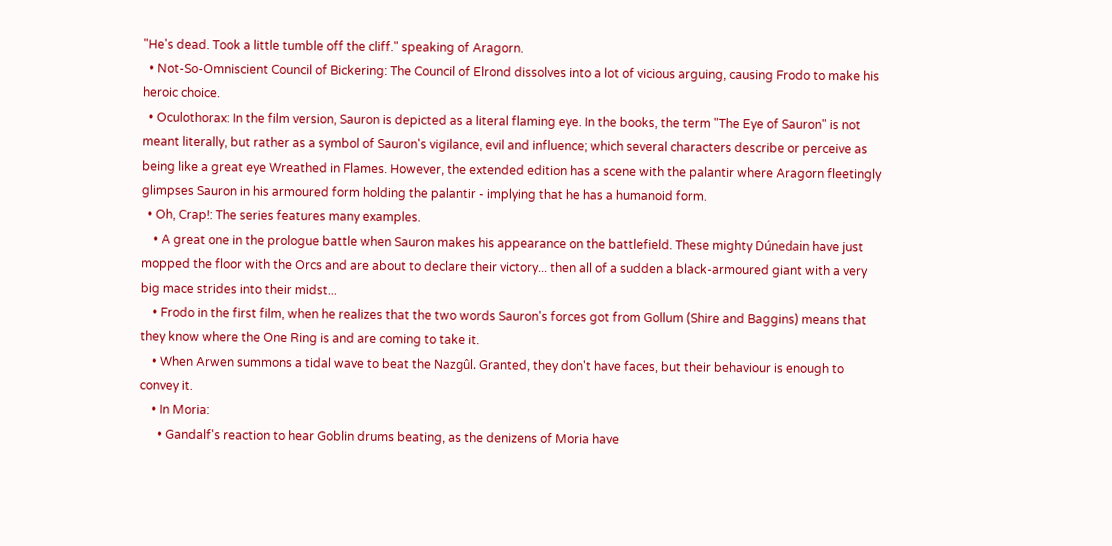"He's dead. Took a little tumble off the cliff." speaking of Aragorn.
  • Not-So-Omniscient Council of Bickering: The Council of Elrond dissolves into a lot of vicious arguing, causing Frodo to make his heroic choice.
  • Oculothorax: In the film version, Sauron is depicted as a literal flaming eye. In the books, the term "The Eye of Sauron" is not meant literally, but rather as a symbol of Sauron's vigilance, evil and influence; which several characters describe or perceive as being like a great eye Wreathed in Flames. However, the extended edition has a scene with the palantir where Aragorn fleetingly glimpses Sauron in his armoured form holding the palantir - implying that he has a humanoid form.
  • Oh, Crap!: The series features many examples.
    • A great one in the prologue battle when Sauron makes his appearance on the battlefield. These mighty Dúnedain have just mopped the floor with the Orcs and are about to declare their victory... then all of a sudden a black-armoured giant with a very big mace strides into their midst...
    • Frodo in the first film, when he realizes that the two words Sauron's forces got from Gollum (Shire and Baggins) means that they know where the One Ring is and are coming to take it.
    • When Arwen summons a tidal wave to beat the Nazgûl. Granted, they don't have faces, but their behaviour is enough to convey it.
    • In Moria:
      • Gandalf's reaction to hear Goblin drums beating, as the denizens of Moria have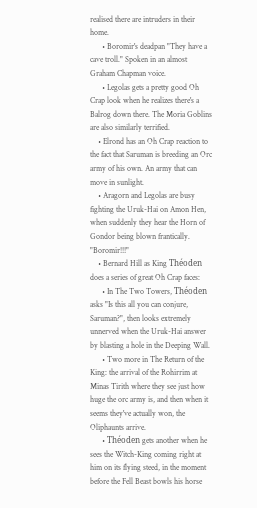realised there are intruders in their home.
      • Boromir's deadpan "They have a cave troll." Spoken in an almost Graham Chapman voice.
      • Legolas gets a pretty good Oh Crap look when he realizes there's a Balrog down there. The Moria Goblins are also similarly terrified.
    • Elrond has an Oh Crap reaction to the fact that Saruman is breeding an Orc army of his own. An army that can move in sunlight.
    • Aragorn and Legolas are busy fighting the Uruk-Hai on Amon Hen, when suddenly they hear the Horn of Gondor being blown frantically. "Boromir!!!"
    • Bernard Hill as King Théoden does a series of great Oh Crap faces:
      • In The Two Towers, Théoden asks "Is this all you can conjure, Saruman?", then looks extremely unnerved when the Uruk-Hai answer by blasting a hole in the Deeping Wall.
      • Two more in The Return of the King: the arrival of the Rohirrim at Minas Tirith where they see just how huge the orc army is, and then when it seems they've actually won, the Oliphaunts arrive.
      • Théoden gets another when he sees the Witch-King coming right at him on its flying steed, in the moment before the Fell Beast bowls his horse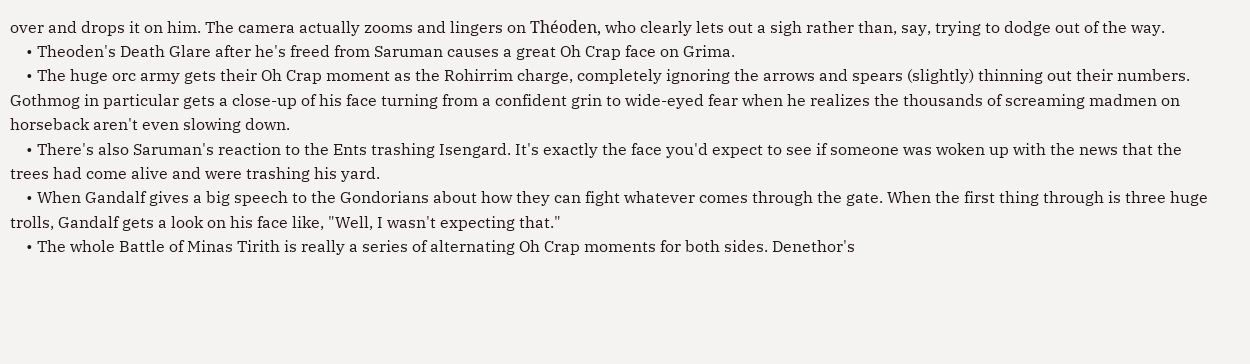over and drops it on him. The camera actually zooms and lingers on Théoden, who clearly lets out a sigh rather than, say, trying to dodge out of the way.
    • Theoden's Death Glare after he's freed from Saruman causes a great Oh Crap face on Grima.
    • The huge orc army gets their Oh Crap moment as the Rohirrim charge, completely ignoring the arrows and spears (slightly) thinning out their numbers. Gothmog in particular gets a close-up of his face turning from a confident grin to wide-eyed fear when he realizes the thousands of screaming madmen on horseback aren't even slowing down.
    • There's also Saruman's reaction to the Ents trashing Isengard. It's exactly the face you'd expect to see if someone was woken up with the news that the trees had come alive and were trashing his yard.
    • When Gandalf gives a big speech to the Gondorians about how they can fight whatever comes through the gate. When the first thing through is three huge trolls, Gandalf gets a look on his face like, "Well, I wasn't expecting that."
    • The whole Battle of Minas Tirith is really a series of alternating Oh Crap moments for both sides. Denethor's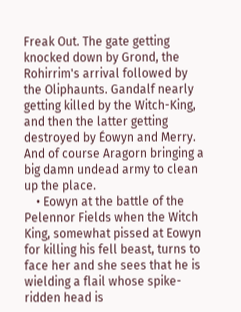Freak Out. The gate getting knocked down by Grond, the Rohirrim's arrival followed by the Oliphaunts. Gandalf nearly getting killed by the Witch-King, and then the latter getting destroyed by Éowyn and Merry. And of course Aragorn bringing a big damn undead army to clean up the place.
    • Eowyn at the battle of the Pelennor Fields when the Witch King, somewhat pissed at Eowyn for killing his fell beast, turns to face her and she sees that he is wielding a flail whose spike-ridden head is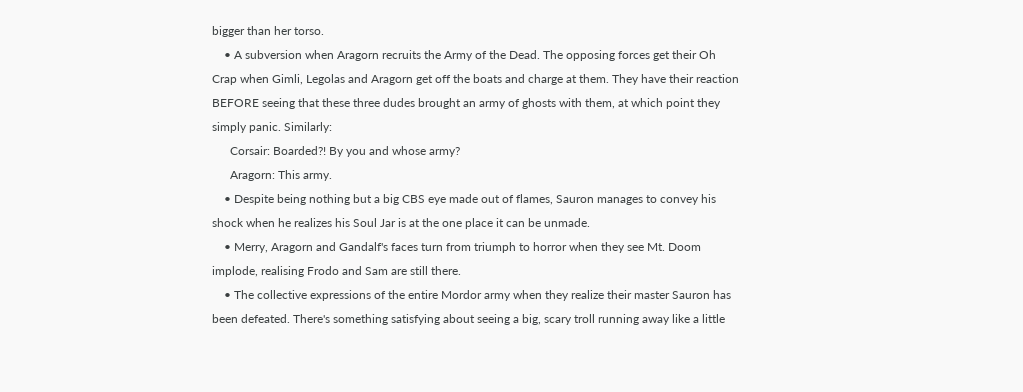bigger than her torso.
    • A subversion when Aragorn recruits the Army of the Dead. The opposing forces get their Oh Crap when Gimli, Legolas and Aragorn get off the boats and charge at them. They have their reaction BEFORE seeing that these three dudes brought an army of ghosts with them, at which point they simply panic. Similarly:
      Corsair: Boarded?! By you and whose army?
      Aragorn: This army.
    • Despite being nothing but a big CBS eye made out of flames, Sauron manages to convey his shock when he realizes his Soul Jar is at the one place it can be unmade.
    • Merry, Aragorn and Gandalf's faces turn from triumph to horror when they see Mt. Doom implode, realising Frodo and Sam are still there.
    • The collective expressions of the entire Mordor army when they realize their master Sauron has been defeated. There's something satisfying about seeing a big, scary troll running away like a little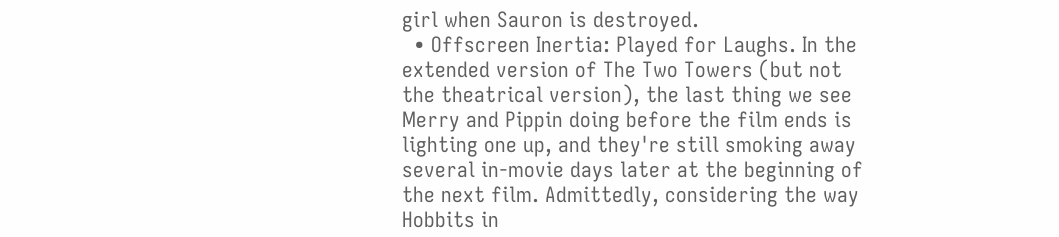girl when Sauron is destroyed.
  • Offscreen Inertia: Played for Laughs. In the extended version of The Two Towers (but not the theatrical version), the last thing we see Merry and Pippin doing before the film ends is lighting one up, and they're still smoking away several in-movie days later at the beginning of the next film. Admittedly, considering the way Hobbits in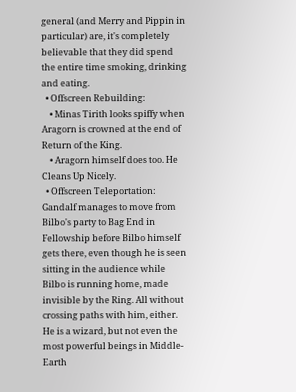general (and Merry and Pippin in particular) are, it's completely believable that they did spend the entire time smoking, drinking and eating.
  • Offscreen Rebuilding:
    • Minas Tirith looks spiffy when Aragorn is crowned at the end of Return of the King.
    • Aragorn himself does too. He Cleans Up Nicely.
  • Offscreen Teleportation: Gandalf manages to move from Bilbo's party to Bag End in Fellowship before Bilbo himself gets there, even though he is seen sitting in the audience while Bilbo is running home, made invisible by the Ring. All without crossing paths with him, either. He is a wizard, but not even the most powerful beings in Middle-Earth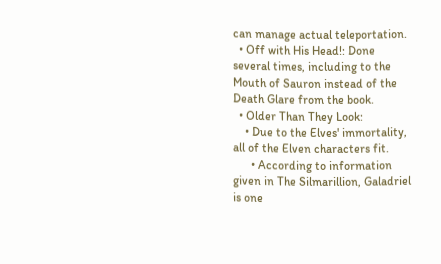can manage actual teleportation.
  • Off with His Head!: Done several times, including to the Mouth of Sauron instead of the Death Glare from the book.
  • Older Than They Look:
    • Due to the Elves' immortality, all of the Elven characters fit.
      • According to information given in The Silmarillion, Galadriel is one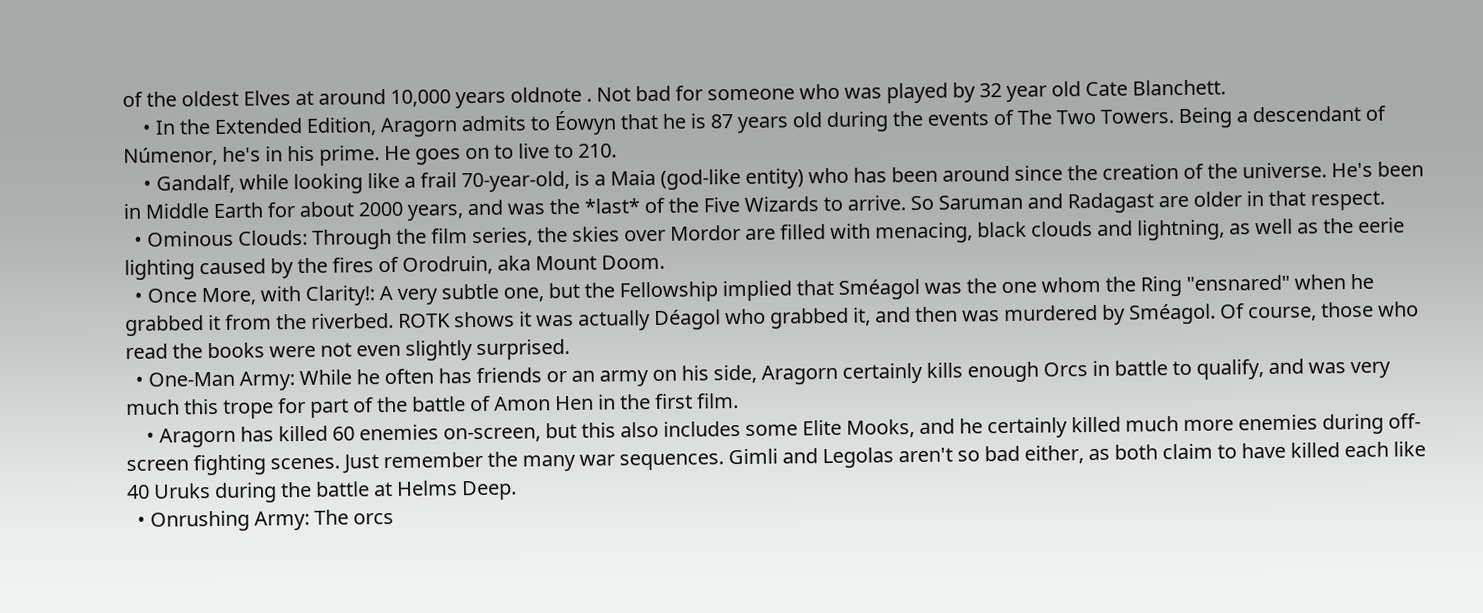of the oldest Elves at around 10,000 years oldnote . Not bad for someone who was played by 32 year old Cate Blanchett.
    • In the Extended Edition, Aragorn admits to Éowyn that he is 87 years old during the events of The Two Towers. Being a descendant of Númenor, he's in his prime. He goes on to live to 210.
    • Gandalf, while looking like a frail 70-year-old, is a Maia (god-like entity) who has been around since the creation of the universe. He's been in Middle Earth for about 2000 years, and was the *last* of the Five Wizards to arrive. So Saruman and Radagast are older in that respect.
  • Ominous Clouds: Through the film series, the skies over Mordor are filled with menacing, black clouds and lightning, as well as the eerie lighting caused by the fires of Orodruin, aka Mount Doom.
  • Once More, with Clarity!: A very subtle one, but the Fellowship implied that Sméagol was the one whom the Ring "ensnared" when he grabbed it from the riverbed. ROTK shows it was actually Déagol who grabbed it, and then was murdered by Sméagol. Of course, those who read the books were not even slightly surprised.
  • One-Man Army: While he often has friends or an army on his side, Aragorn certainly kills enough Orcs in battle to qualify, and was very much this trope for part of the battle of Amon Hen in the first film.
    • Aragorn has killed 60 enemies on-screen, but this also includes some Elite Mooks, and he certainly killed much more enemies during off-screen fighting scenes. Just remember the many war sequences. Gimli and Legolas aren't so bad either, as both claim to have killed each like 40 Uruks during the battle at Helms Deep.
  • Onrushing Army: The orcs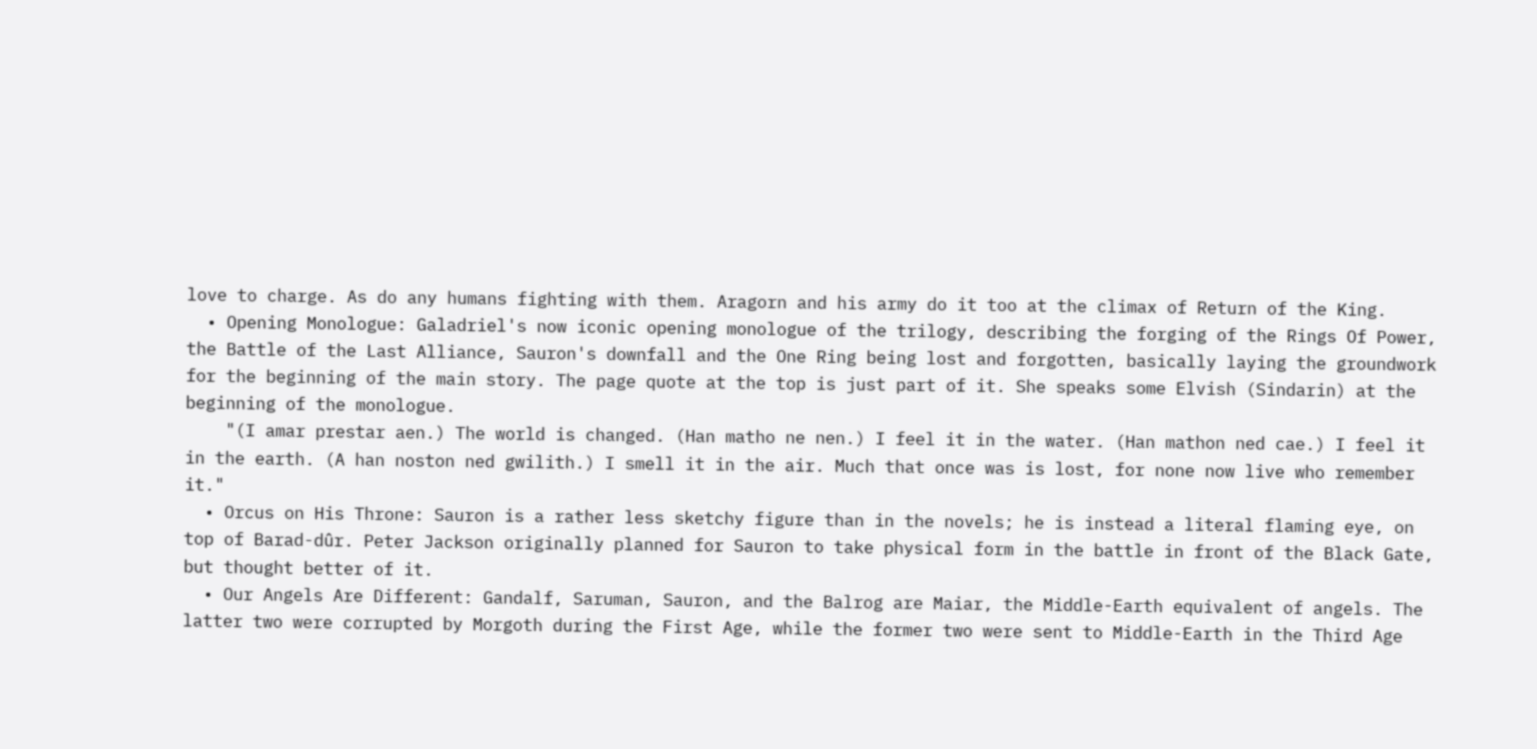love to charge. As do any humans fighting with them. Aragorn and his army do it too at the climax of Return of the King.
  • Opening Monologue: Galadriel's now iconic opening monologue of the trilogy, describing the forging of the Rings Of Power, the Battle of the Last Alliance, Sauron's downfall and the One Ring being lost and forgotten, basically laying the groundwork for the beginning of the main story. The page quote at the top is just part of it. She speaks some Elvish (Sindarin) at the beginning of the monologue.
    "(I amar prestar aen.) The world is changed. (Han matho ne nen.) I feel it in the water. (Han mathon ned cae.) I feel it in the earth. (A han noston ned gwilith.) I smell it in the air. Much that once was is lost, for none now live who remember it."
  • Orcus on His Throne: Sauron is a rather less sketchy figure than in the novels; he is instead a literal flaming eye, on top of Barad-dûr. Peter Jackson originally planned for Sauron to take physical form in the battle in front of the Black Gate, but thought better of it.
  • Our Angels Are Different: Gandalf, Saruman, Sauron, and the Balrog are Maiar, the Middle-Earth equivalent of angels. The latter two were corrupted by Morgoth during the First Age, while the former two were sent to Middle-Earth in the Third Age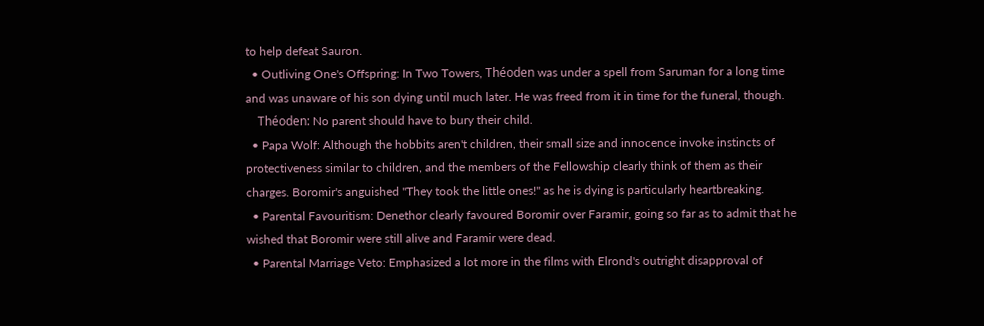to help defeat Sauron.
  • Outliving One's Offspring: In Two Towers, Théoden was under a spell from Saruman for a long time and was unaware of his son dying until much later. He was freed from it in time for the funeral, though.
    Théoden: No parent should have to bury their child.
  • Papa Wolf: Although the hobbits aren't children, their small size and innocence invoke instincts of protectiveness similar to children, and the members of the Fellowship clearly think of them as their charges. Boromir's anguished "They took the little ones!" as he is dying is particularly heartbreaking.
  • Parental Favouritism: Denethor clearly favoured Boromir over Faramir, going so far as to admit that he wished that Boromir were still alive and Faramir were dead.
  • Parental Marriage Veto: Emphasized a lot more in the films with Elrond's outright disapproval of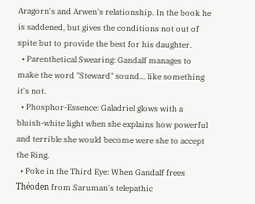Aragorn's and Arwen's relationship. In the book he is saddened, but gives the conditions not out of spite but to provide the best for his daughter.
  • Parenthetical Swearing: Gandalf manages to make the word "Steward" sound... like something it's not.
  • Phosphor-Essence: Galadriel glows with a bluish-white light when she explains how powerful and terrible she would become were she to accept the Ring.
  • Poke in the Third Eye: When Gandalf frees Théoden from Saruman's telepathic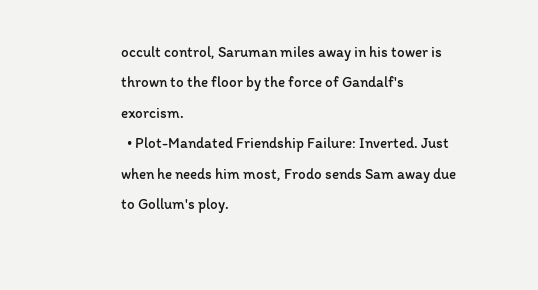occult control, Saruman miles away in his tower is thrown to the floor by the force of Gandalf's exorcism.
  • Plot-Mandated Friendship Failure: Inverted. Just when he needs him most, Frodo sends Sam away due to Gollum's ploy.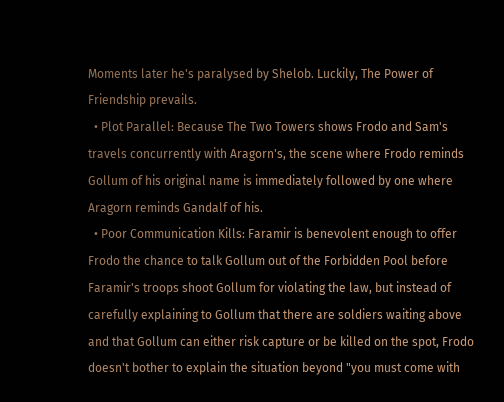Moments later he's paralysed by Shelob. Luckily, The Power of Friendship prevails.
  • Plot Parallel: Because The Two Towers shows Frodo and Sam's travels concurrently with Aragorn's, the scene where Frodo reminds Gollum of his original name is immediately followed by one where Aragorn reminds Gandalf of his.
  • Poor Communication Kills: Faramir is benevolent enough to offer Frodo the chance to talk Gollum out of the Forbidden Pool before Faramir's troops shoot Gollum for violating the law, but instead of carefully explaining to Gollum that there are soldiers waiting above and that Gollum can either risk capture or be killed on the spot, Frodo doesn't bother to explain the situation beyond "you must come with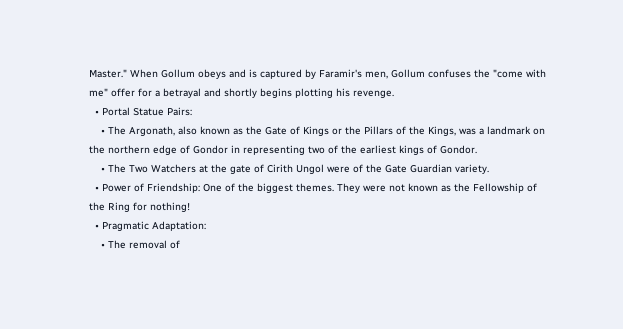Master." When Gollum obeys and is captured by Faramir's men, Gollum confuses the "come with me" offer for a betrayal and shortly begins plotting his revenge.
  • Portal Statue Pairs:
    • The Argonath, also known as the Gate of Kings or the Pillars of the Kings, was a landmark on the northern edge of Gondor in representing two of the earliest kings of Gondor.
    • The Two Watchers at the gate of Cirith Ungol were of the Gate Guardian variety.
  • Power of Friendship: One of the biggest themes. They were not known as the Fellowship of the Ring for nothing!
  • Pragmatic Adaptation:
    • The removal of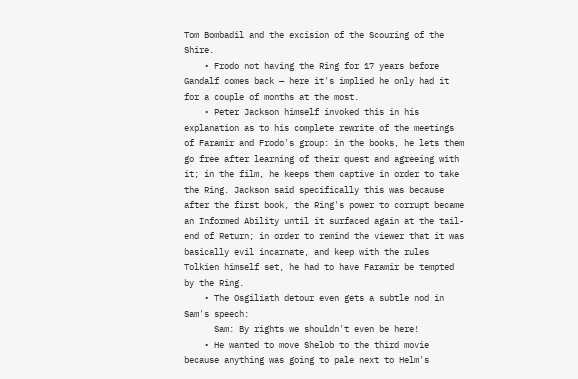Tom Bombadil and the excision of the Scouring of the Shire.
    • Frodo not having the Ring for 17 years before Gandalf comes back — here it's implied he only had it for a couple of months at the most.
    • Peter Jackson himself invoked this in his explanation as to his complete rewrite of the meetings of Faramir and Frodo's group: in the books, he lets them go free after learning of their quest and agreeing with it; in the film, he keeps them captive in order to take the Ring. Jackson said specifically this was because after the first book, the Ring's power to corrupt became an Informed Ability until it surfaced again at the tail-end of Return; in order to remind the viewer that it was basically evil incarnate, and keep with the rules Tolkien himself set, he had to have Faramir be tempted by the Ring.
    • The Osgiliath detour even gets a subtle nod in Sam's speech:
      Sam: By rights we shouldn't even be here!
    • He wanted to move Shelob to the third movie because anything was going to pale next to Helm's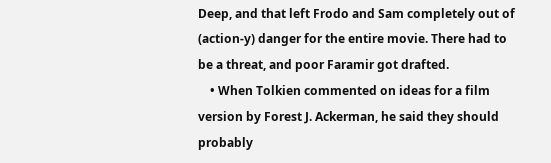Deep, and that left Frodo and Sam completely out of (action-y) danger for the entire movie. There had to be a threat, and poor Faramir got drafted.
    • When Tolkien commented on ideas for a film version by Forest J. Ackerman, he said they should probably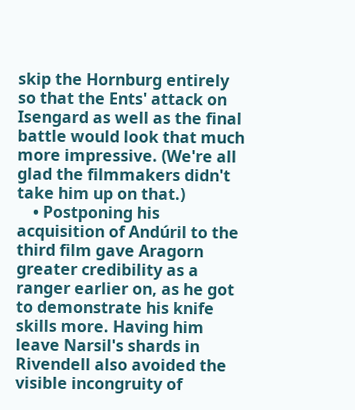skip the Hornburg entirely so that the Ents' attack on Isengard as well as the final battle would look that much more impressive. (We're all glad the filmmakers didn't take him up on that.)
    • Postponing his acquisition of Andúril to the third film gave Aragorn greater credibility as a ranger earlier on, as he got to demonstrate his knife skills more. Having him leave Narsil's shards in Rivendell also avoided the visible incongruity of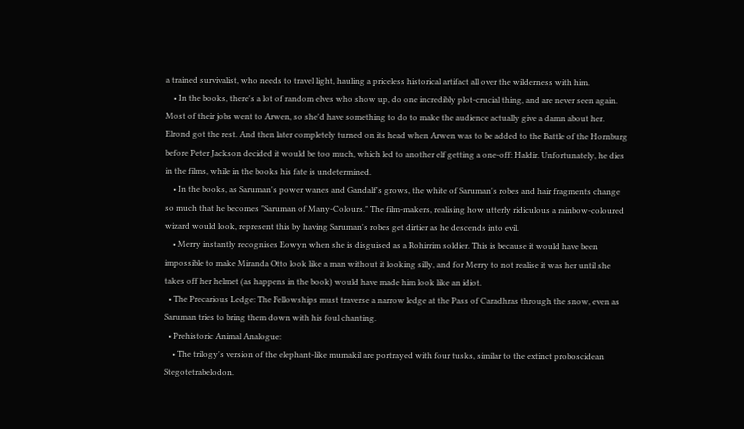a trained survivalist, who needs to travel light, hauling a priceless historical artifact all over the wilderness with him.
    • In the books, there's a lot of random elves who show up, do one incredibly plot-crucial thing, and are never seen again. Most of their jobs went to Arwen, so she'd have something to do to make the audience actually give a damn about her. Elrond got the rest. And then later completely turned on its head when Arwen was to be added to the Battle of the Hornburg before Peter Jackson decided it would be too much, which led to another elf getting a one-off: Haldir. Unfortunately, he dies in the films, while in the books his fate is undetermined.
    • In the books, as Saruman's power wanes and Gandalf's grows, the white of Saruman's robes and hair fragments change so much that he becomes "Saruman of Many-Colours." The film-makers, realising how utterly ridiculous a rainbow-coloured wizard would look, represent this by having Saruman's robes get dirtier as he descends into evil.
    • Merry instantly recognises Eowyn when she is disguised as a Rohirrim soldier. This is because it would have been impossible to make Miranda Otto look like a man without it looking silly, and for Merry to not realise it was her until she takes off her helmet (as happens in the book) would have made him look like an idiot.
  • The Precarious Ledge: The Fellowships must traverse a narrow ledge at the Pass of Caradhras through the snow, even as Saruman tries to bring them down with his foul chanting.
  • Prehistoric Animal Analogue:
    • The trilogy's version of the elephant-like mumakil are portrayed with four tusks, similar to the extinct proboscidean Stegotetrabelodon.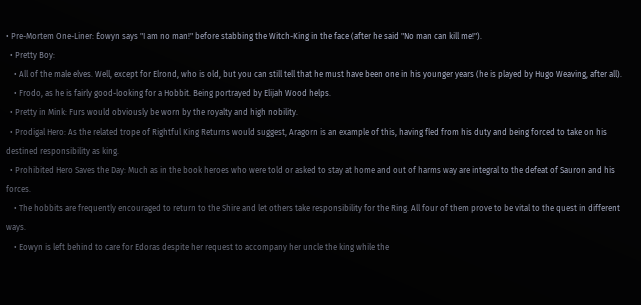• Pre-Mortem One-Liner: Éowyn says "I am no man!" before stabbing the Witch-King in the face (after he said "No man can kill me!").
  • Pretty Boy:
    • All of the male elves. Well, except for Elrond, who is old, but you can still tell that he must have been one in his younger years (he is played by Hugo Weaving, after all).
    • Frodo, as he is fairly good-looking for a Hobbit. Being portrayed by Elijah Wood helps.
  • Pretty in Mink: Furs would obviously be worn by the royalty and high nobility.
  • Prodigal Hero: As the related trope of Rightful King Returns would suggest, Aragorn is an example of this, having fled from his duty and being forced to take on his destined responsibility as king.
  • Prohibited Hero Saves the Day: Much as in the book heroes who were told or asked to stay at home and out of harms way are integral to the defeat of Sauron and his forces.
    • The hobbits are frequently encouraged to return to the Shire and let others take responsibility for the Ring. All four of them prove to be vital to the quest in different ways.
    • Eowyn is left behind to care for Edoras despite her request to accompany her uncle the king while the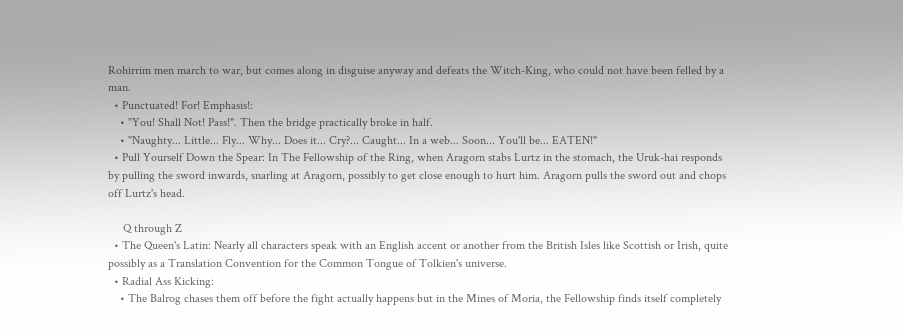Rohirrim men march to war, but comes along in disguise anyway and defeats the Witch-King, who could not have been felled by a man.
  • Punctuated! For! Emphasis!:
    • "You! Shall Not! Pass!". Then the bridge practically broke in half.
    • "Naughty... Little... Fly... Why... Does it... Cry?... Caught... In a web... Soon... You'll be... EATEN!"
  • Pull Yourself Down the Spear: In The Fellowship of the Ring, when Aragorn stabs Lurtz in the stomach, the Uruk-hai responds by pulling the sword inwards, snarling at Aragorn, possibly to get close enough to hurt him. Aragorn pulls the sword out and chops off Lurtz's head.

     Q through Z
  • The Queen's Latin: Nearly all characters speak with an English accent or another from the British Isles like Scottish or Irish, quite possibly as a Translation Convention for the Common Tongue of Tolkien's universe.
  • Radial Ass Kicking:
    • The Balrog chases them off before the fight actually happens but in the Mines of Moria, the Fellowship finds itself completely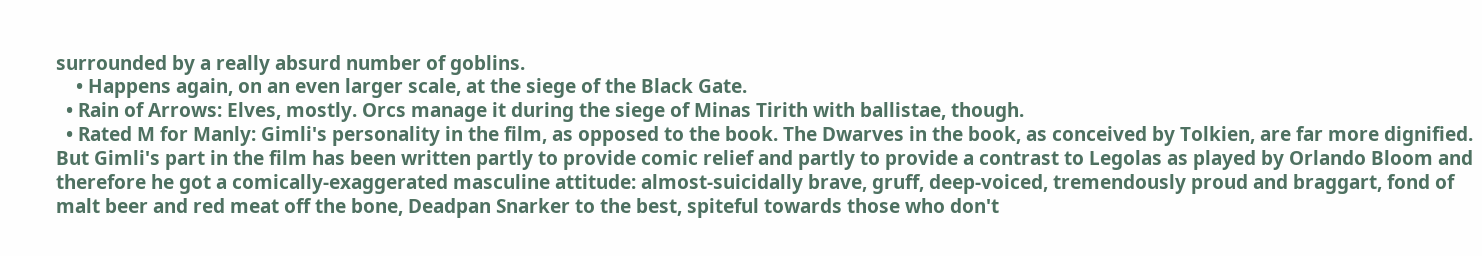surrounded by a really absurd number of goblins.
    • Happens again, on an even larger scale, at the siege of the Black Gate.
  • Rain of Arrows: Elves, mostly. Orcs manage it during the siege of Minas Tirith with ballistae, though.
  • Rated M for Manly: Gimli's personality in the film, as opposed to the book. The Dwarves in the book, as conceived by Tolkien, are far more dignified. But Gimli's part in the film has been written partly to provide comic relief and partly to provide a contrast to Legolas as played by Orlando Bloom and therefore he got a comically-exaggerated masculine attitude: almost-suicidally brave, gruff, deep-voiced, tremendously proud and braggart, fond of malt beer and red meat off the bone, Deadpan Snarker to the best, spiteful towards those who don't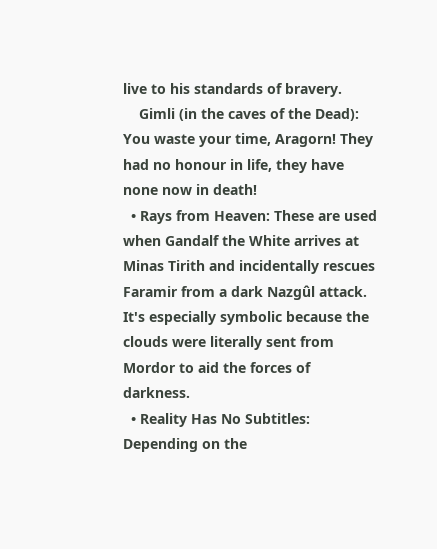live to his standards of bravery.
    Gimli (in the caves of the Dead): You waste your time, Aragorn! They had no honour in life, they have none now in death!
  • Rays from Heaven: These are used when Gandalf the White arrives at Minas Tirith and incidentally rescues Faramir from a dark Nazgûl attack. It's especially symbolic because the clouds were literally sent from Mordor to aid the forces of darkness.
  • Reality Has No Subtitles: Depending on the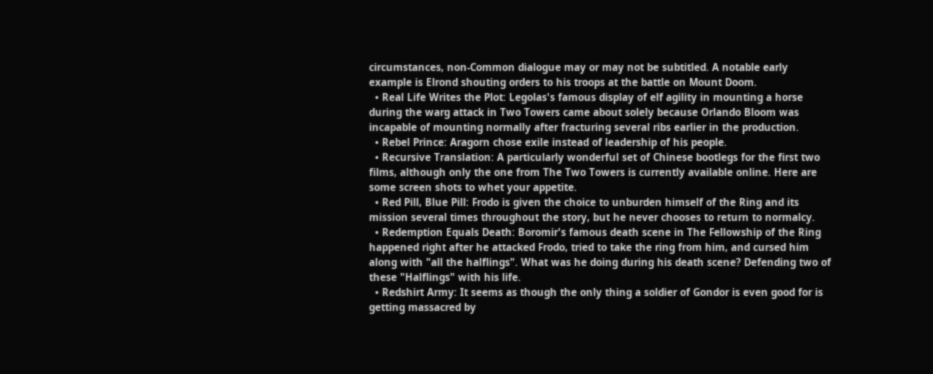circumstances, non-Common dialogue may or may not be subtitled. A notable early example is Elrond shouting orders to his troops at the battle on Mount Doom.
  • Real Life Writes the Plot: Legolas's famous display of elf agility in mounting a horse during the warg attack in Two Towers came about solely because Orlando Bloom was incapable of mounting normally after fracturing several ribs earlier in the production.
  • Rebel Prince: Aragorn chose exile instead of leadership of his people.
  • Recursive Translation: A particularly wonderful set of Chinese bootlegs for the first two films, although only the one from The Two Towers is currently available online. Here are some screen shots to whet your appetite.
  • Red Pill, Blue Pill: Frodo is given the choice to unburden himself of the Ring and its mission several times throughout the story, but he never chooses to return to normalcy.
  • Redemption Equals Death: Boromir's famous death scene in The Fellowship of the Ring happened right after he attacked Frodo, tried to take the ring from him, and cursed him along with "all the halflings". What was he doing during his death scene? Defending two of these "Halflings" with his life.
  • Redshirt Army: It seems as though the only thing a soldier of Gondor is even good for is getting massacred by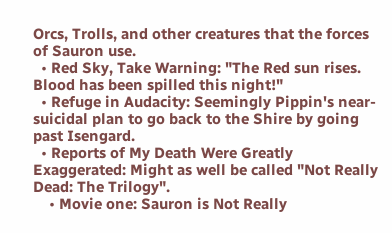Orcs, Trolls, and other creatures that the forces of Sauron use.
  • Red Sky, Take Warning: "The Red sun rises. Blood has been spilled this night!"
  • Refuge in Audacity: Seemingly Pippin's near-suicidal plan to go back to the Shire by going past Isengard.
  • Reports of My Death Were Greatly Exaggerated: Might as well be called "Not Really Dead: The Trilogy".
    • Movie one: Sauron is Not Really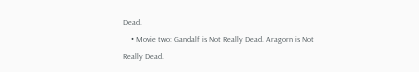Dead.
    • Movie two: Gandalf is Not Really Dead. Aragorn is Not Really Dead.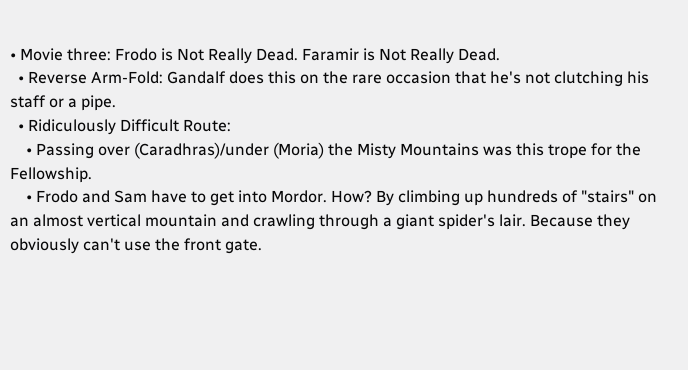• Movie three: Frodo is Not Really Dead. Faramir is Not Really Dead.
  • Reverse Arm-Fold: Gandalf does this on the rare occasion that he's not clutching his staff or a pipe.
  • Ridiculously Difficult Route:
    • Passing over (Caradhras)/under (Moria) the Misty Mountains was this trope for the Fellowship.
    • Frodo and Sam have to get into Mordor. How? By climbing up hundreds of "stairs" on an almost vertical mountain and crawling through a giant spider's lair. Because they obviously can't use the front gate.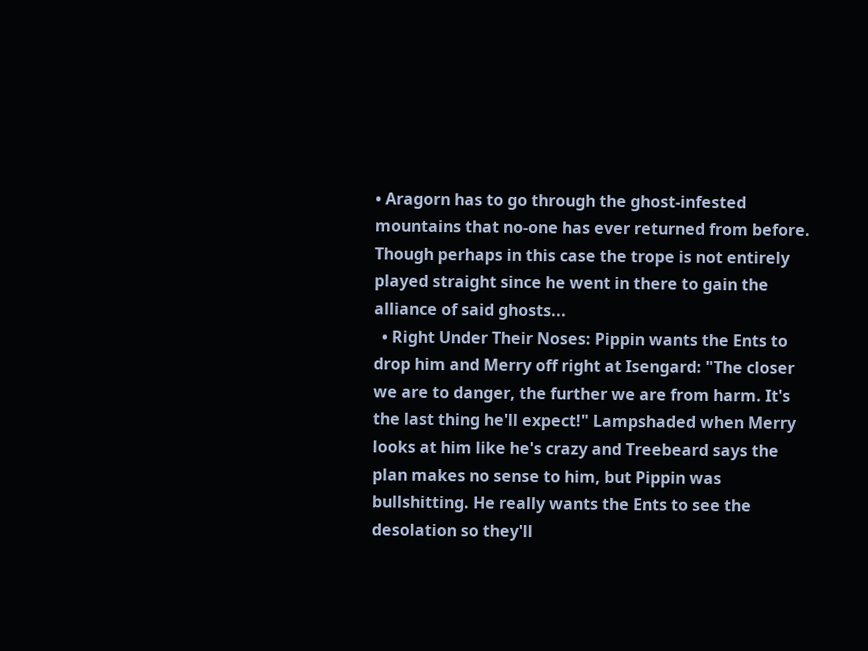• Aragorn has to go through the ghost-infested mountains that no-one has ever returned from before. Though perhaps in this case the trope is not entirely played straight since he went in there to gain the alliance of said ghosts...
  • Right Under Their Noses: Pippin wants the Ents to drop him and Merry off right at Isengard: "The closer we are to danger, the further we are from harm. It's the last thing he'll expect!" Lampshaded when Merry looks at him like he's crazy and Treebeard says the plan makes no sense to him, but Pippin was bullshitting. He really wants the Ents to see the desolation so they'll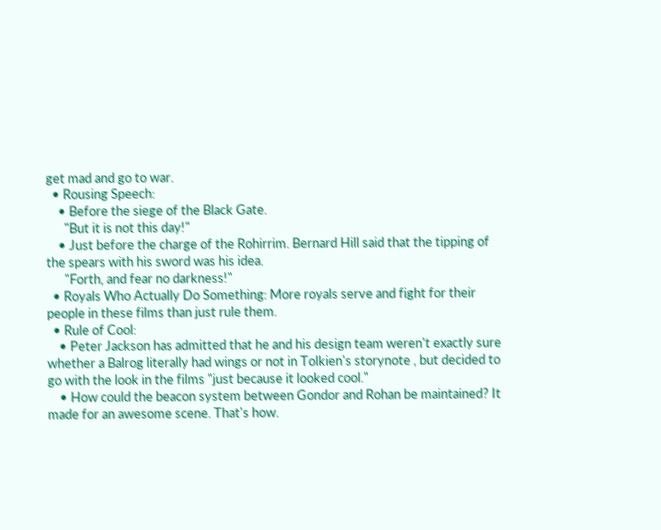get mad and go to war.
  • Rousing Speech:
    • Before the siege of the Black Gate.
      "But it is not this day!"
    • Just before the charge of the Rohirrim. Bernard Hill said that the tipping of the spears with his sword was his idea.
      "Forth, and fear no darkness!"
  • Royals Who Actually Do Something: More royals serve and fight for their people in these films than just rule them.
  • Rule of Cool:
    • Peter Jackson has admitted that he and his design team weren't exactly sure whether a Balrog literally had wings or not in Tolkien's storynote , but decided to go with the look in the films "just because it looked cool."
    • How could the beacon system between Gondor and Rohan be maintained? It made for an awesome scene. That's how.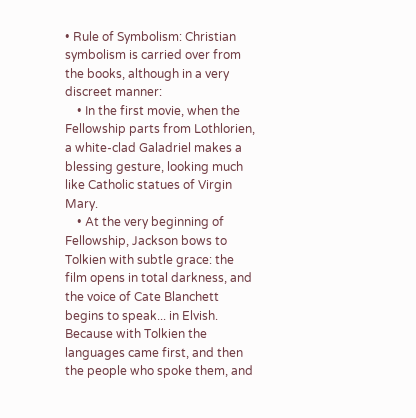• Rule of Symbolism: Christian symbolism is carried over from the books, although in a very discreet manner:
    • In the first movie, when the Fellowship parts from Lothlorien, a white-clad Galadriel makes a blessing gesture, looking much like Catholic statues of Virgin Mary.
    • At the very beginning of Fellowship, Jackson bows to Tolkien with subtle grace: the film opens in total darkness, and the voice of Cate Blanchett begins to speak... in Elvish. Because with Tolkien the languages came first, and then the people who spoke them, and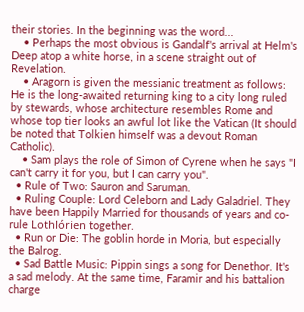their stories. In the beginning was the word...
    • Perhaps the most obvious is Gandalf's arrival at Helm's Deep atop a white horse, in a scene straight out of Revelation.
    • Aragorn is given the messianic treatment as follows: He is the long-awaited returning king to a city long ruled by stewards, whose architecture resembles Rome and whose top tier looks an awful lot like the Vatican (It should be noted that Tolkien himself was a devout Roman Catholic).
    • Sam plays the role of Simon of Cyrene when he says "I can't carry it for you, but I can carry you".
  • Rule of Two: Sauron and Saruman.
  • Ruling Couple: Lord Celeborn and Lady Galadriel. They have been Happily Married for thousands of years and co-rule Lothlórien together.
  • Run or Die: The goblin horde in Moria, but especially the Balrog.
  • Sad Battle Music: Pippin sings a song for Denethor. It's a sad melody. At the same time, Faramir and his battalion charge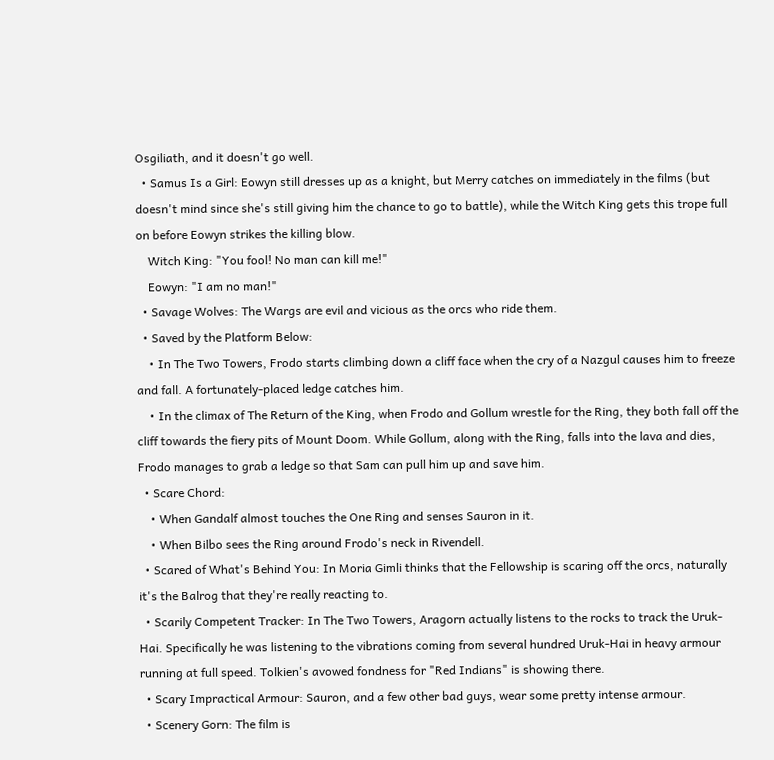Osgiliath, and it doesn't go well.
  • Samus Is a Girl: Eowyn still dresses up as a knight, but Merry catches on immediately in the films (but doesn't mind since she's still giving him the chance to go to battle), while the Witch King gets this trope full on before Eowyn strikes the killing blow.
    Witch King: "You fool! No man can kill me!"
    Eowyn: "I am no man!"
  • Savage Wolves: The Wargs are evil and vicious as the orcs who ride them.
  • Saved by the Platform Below:
    • In The Two Towers, Frodo starts climbing down a cliff face when the cry of a Nazgul causes him to freeze and fall. A fortunately-placed ledge catches him.
    • In the climax of The Return of the King, when Frodo and Gollum wrestle for the Ring, they both fall off the cliff towards the fiery pits of Mount Doom. While Gollum, along with the Ring, falls into the lava and dies, Frodo manages to grab a ledge so that Sam can pull him up and save him.
  • Scare Chord:
    • When Gandalf almost touches the One Ring and senses Sauron in it.
    • When Bilbo sees the Ring around Frodo's neck in Rivendell.
  • Scared of What's Behind You: In Moria Gimli thinks that the Fellowship is scaring off the orcs, naturally it's the Balrog that they're really reacting to.
  • Scarily Competent Tracker: In The Two Towers, Aragorn actually listens to the rocks to track the Uruk-Hai. Specifically he was listening to the vibrations coming from several hundred Uruk-Hai in heavy armour running at full speed. Tolkien's avowed fondness for "Red Indians" is showing there.
  • Scary Impractical Armour: Sauron, and a few other bad guys, wear some pretty intense armour.
  • Scenery Gorn: The film is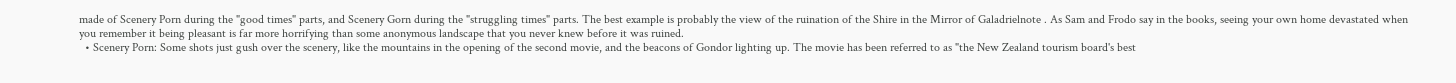made of Scenery Porn during the "good times" parts, and Scenery Gorn during the "struggling times" parts. The best example is probably the view of the ruination of the Shire in the Mirror of Galadrielnote . As Sam and Frodo say in the books, seeing your own home devastated when you remember it being pleasant is far more horrifying than some anonymous landscape that you never knew before it was ruined.
  • Scenery Porn: Some shots just gush over the scenery, like the mountains in the opening of the second movie, and the beacons of Gondor lighting up. The movie has been referred to as "the New Zealand tourism board's best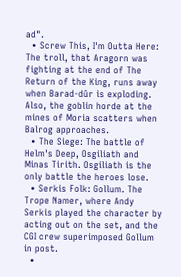ad".
  • Screw This, I'm Outta Here: The troll, that Aragorn was fighting at the end of The Return of the King, runs away when Barad-dûr is exploding. Also, the goblin horde at the mines of Moria scatters when Balrog approaches.
  • The Siege: The battle of Helm's Deep, Osgiliath and Minas Tirith. Osgiliath is the only battle the heroes lose.
  • Serkis Folk: Gollum. The Trope Namer, where Andy Serkis played the character by acting out on the set, and the CGI crew superimposed Gollum in post.
  •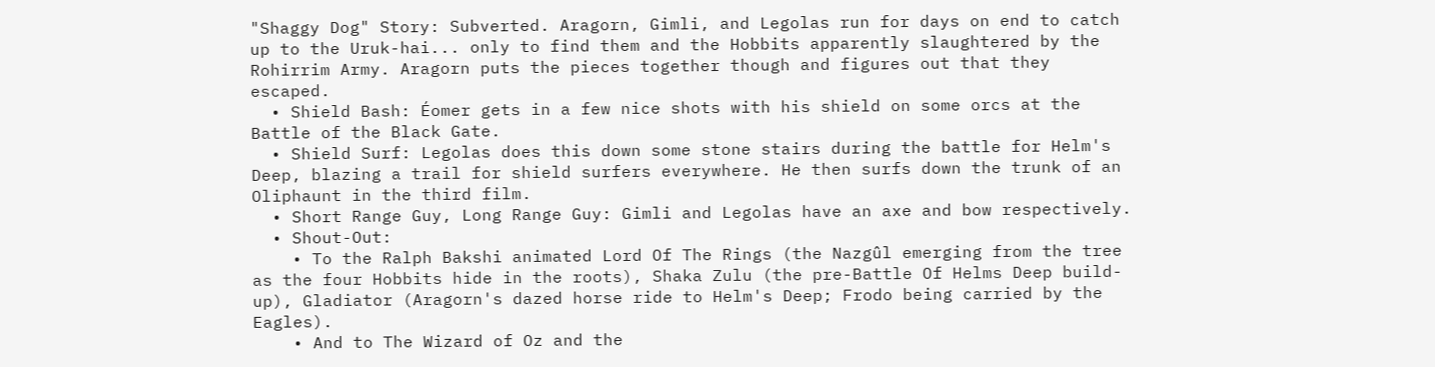"Shaggy Dog" Story: Subverted. Aragorn, Gimli, and Legolas run for days on end to catch up to the Uruk-hai... only to find them and the Hobbits apparently slaughtered by the Rohirrim Army. Aragorn puts the pieces together though and figures out that they escaped.
  • Shield Bash: Éomer gets in a few nice shots with his shield on some orcs at the Battle of the Black Gate.
  • Shield Surf: Legolas does this down some stone stairs during the battle for Helm's Deep, blazing a trail for shield surfers everywhere. He then surfs down the trunk of an Oliphaunt in the third film.
  • Short Range Guy, Long Range Guy: Gimli and Legolas have an axe and bow respectively.
  • Shout-Out:
    • To the Ralph Bakshi animated Lord Of The Rings (the Nazgûl emerging from the tree as the four Hobbits hide in the roots), Shaka Zulu (the pre-Battle Of Helms Deep build-up), Gladiator (Aragorn's dazed horse ride to Helm's Deep; Frodo being carried by the Eagles).
    • And to The Wizard of Oz and the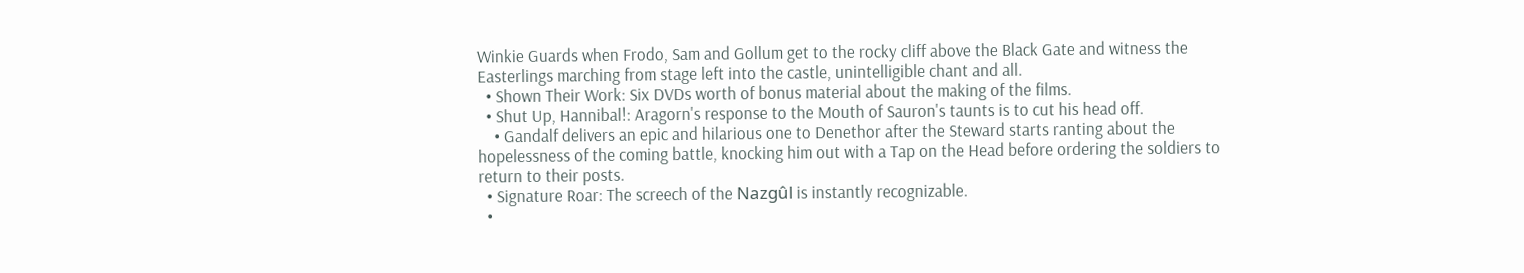Winkie Guards when Frodo, Sam and Gollum get to the rocky cliff above the Black Gate and witness the Easterlings marching from stage left into the castle, unintelligible chant and all.
  • Shown Their Work: Six DVDs worth of bonus material about the making of the films.
  • Shut Up, Hannibal!: Aragorn's response to the Mouth of Sauron's taunts is to cut his head off.
    • Gandalf delivers an epic and hilarious one to Denethor after the Steward starts ranting about the hopelessness of the coming battle, knocking him out with a Tap on the Head before ordering the soldiers to return to their posts.
  • Signature Roar: The screech of the Nazgûl is instantly recognizable.
  •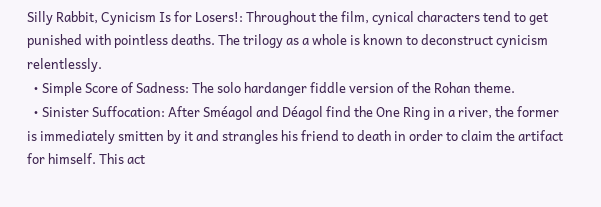Silly Rabbit, Cynicism Is for Losers!: Throughout the film, cynical characters tend to get punished with pointless deaths. The trilogy as a whole is known to deconstruct cynicism relentlessly.
  • Simple Score of Sadness: The solo hardanger fiddle version of the Rohan theme.
  • Sinister Suffocation: After Sméagol and Déagol find the One Ring in a river, the former is immediately smitten by it and strangles his friend to death in order to claim the artifact for himself. This act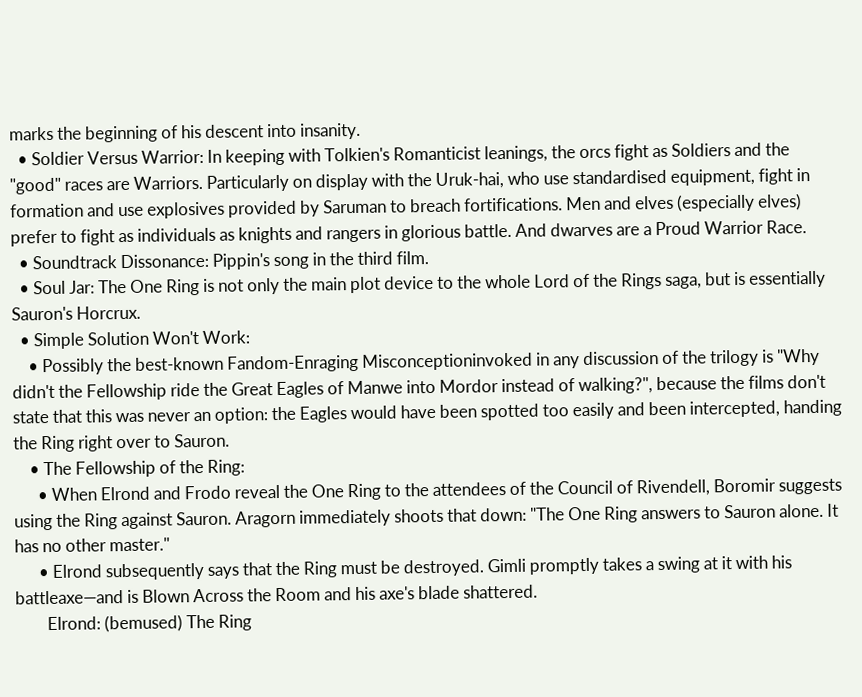marks the beginning of his descent into insanity.
  • Soldier Versus Warrior: In keeping with Tolkien's Romanticist leanings, the orcs fight as Soldiers and the "good" races are Warriors. Particularly on display with the Uruk-hai, who use standardised equipment, fight in formation and use explosives provided by Saruman to breach fortifications. Men and elves (especially elves) prefer to fight as individuals as knights and rangers in glorious battle. And dwarves are a Proud Warrior Race.
  • Soundtrack Dissonance: Pippin's song in the third film.
  • Soul Jar: The One Ring is not only the main plot device to the whole Lord of the Rings saga, but is essentially Sauron's Horcrux.
  • Simple Solution Won't Work:
    • Possibly the best-known Fandom-Enraging Misconceptioninvoked in any discussion of the trilogy is "Why didn't the Fellowship ride the Great Eagles of Manwe into Mordor instead of walking?", because the films don't state that this was never an option: the Eagles would have been spotted too easily and been intercepted, handing the Ring right over to Sauron.
    • The Fellowship of the Ring:
      • When Elrond and Frodo reveal the One Ring to the attendees of the Council of Rivendell, Boromir suggests using the Ring against Sauron. Aragorn immediately shoots that down: "The One Ring answers to Sauron alone. It has no other master."
      • Elrond subsequently says that the Ring must be destroyed. Gimli promptly takes a swing at it with his battleaxe—and is Blown Across the Room and his axe's blade shattered.
        Elrond: (bemused) The Ring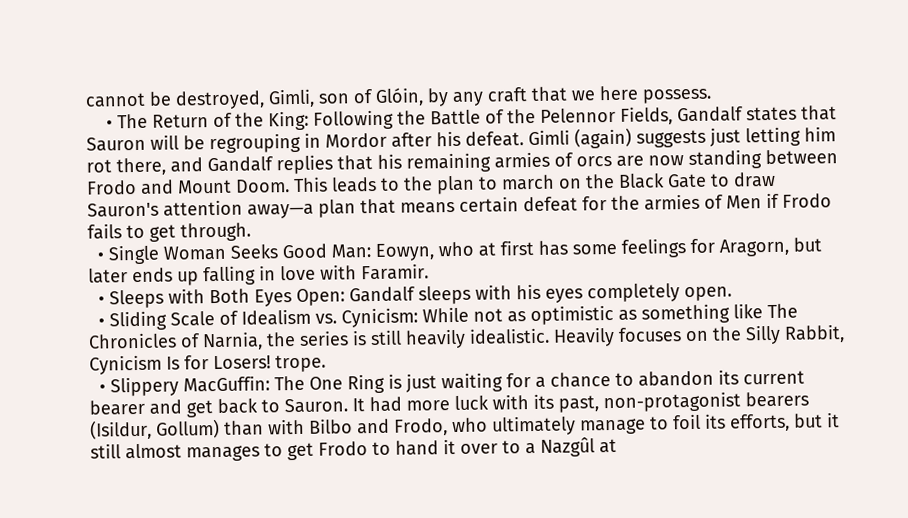cannot be destroyed, Gimli, son of Glóin, by any craft that we here possess.
    • The Return of the King: Following the Battle of the Pelennor Fields, Gandalf states that Sauron will be regrouping in Mordor after his defeat. Gimli (again) suggests just letting him rot there, and Gandalf replies that his remaining armies of orcs are now standing between Frodo and Mount Doom. This leads to the plan to march on the Black Gate to draw Sauron's attention away—a plan that means certain defeat for the armies of Men if Frodo fails to get through.
  • Single Woman Seeks Good Man: Eowyn, who at first has some feelings for Aragorn, but later ends up falling in love with Faramir.
  • Sleeps with Both Eyes Open: Gandalf sleeps with his eyes completely open.
  • Sliding Scale of Idealism vs. Cynicism: While not as optimistic as something like The Chronicles of Narnia, the series is still heavily idealistic. Heavily focuses on the Silly Rabbit, Cynicism Is for Losers! trope.
  • Slippery MacGuffin: The One Ring is just waiting for a chance to abandon its current bearer and get back to Sauron. It had more luck with its past, non-protagonist bearers (Isildur, Gollum) than with Bilbo and Frodo, who ultimately manage to foil its efforts, but it still almost manages to get Frodo to hand it over to a Nazgûl at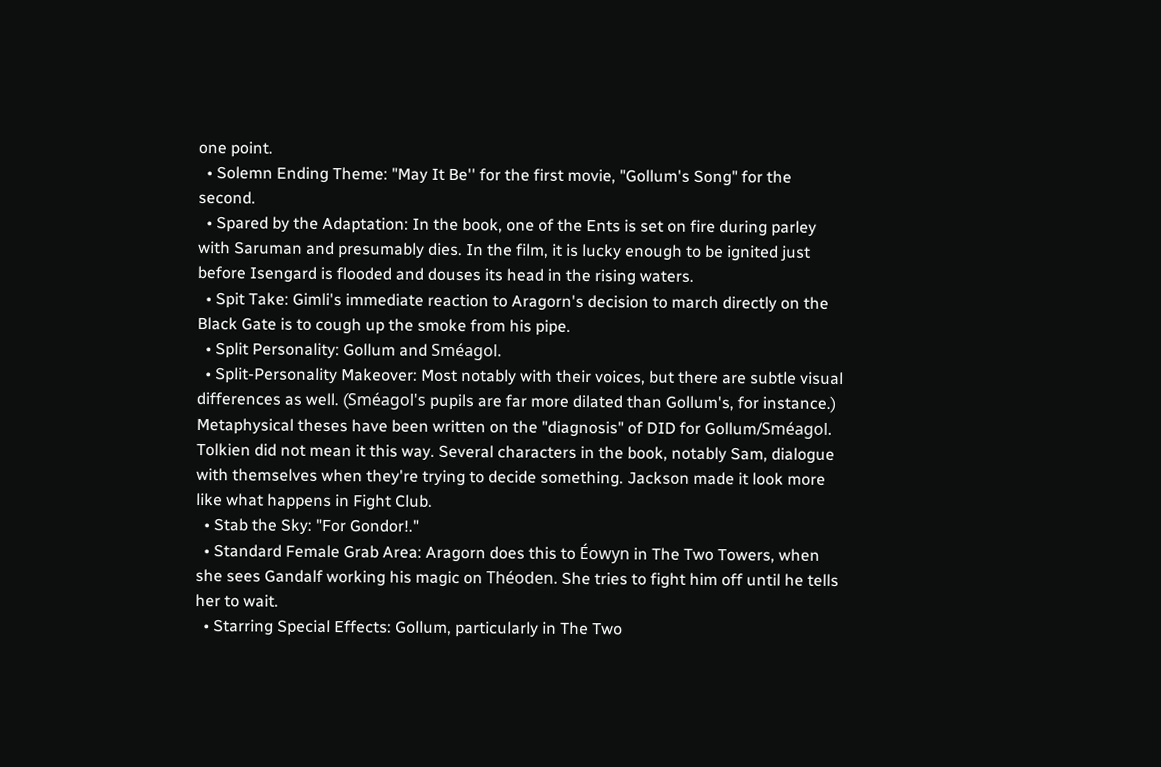one point.
  • Solemn Ending Theme: "May It Be'' for the first movie, "Gollum's Song" for the second.
  • Spared by the Adaptation: In the book, one of the Ents is set on fire during parley with Saruman and presumably dies. In the film, it is lucky enough to be ignited just before Isengard is flooded and douses its head in the rising waters.
  • Spit Take: Gimli's immediate reaction to Aragorn's decision to march directly on the Black Gate is to cough up the smoke from his pipe.
  • Split Personality: Gollum and Sméagol.
  • Split-Personality Makeover: Most notably with their voices, but there are subtle visual differences as well. (Sméagol's pupils are far more dilated than Gollum's, for instance.) Metaphysical theses have been written on the "diagnosis" of DID for Gollum/Sméagol. Tolkien did not mean it this way. Several characters in the book, notably Sam, dialogue with themselves when they're trying to decide something. Jackson made it look more like what happens in Fight Club.
  • Stab the Sky: "For Gondor!."
  • Standard Female Grab Area: Aragorn does this to Éowyn in The Two Towers, when she sees Gandalf working his magic on Théoden. She tries to fight him off until he tells her to wait.
  • Starring Special Effects: Gollum, particularly in The Two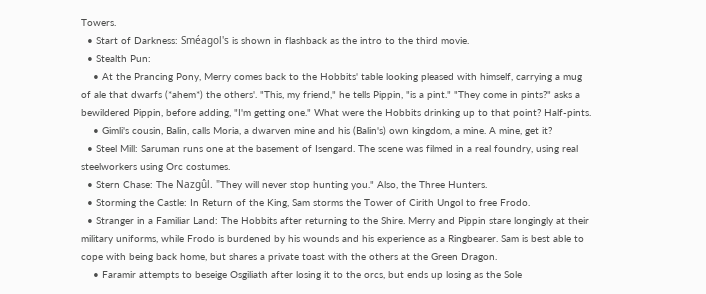Towers.
  • Start of Darkness: Sméagol's is shown in flashback as the intro to the third movie.
  • Stealth Pun:
    • At the Prancing Pony, Merry comes back to the Hobbits' table looking pleased with himself, carrying a mug of ale that dwarfs (*ahem*) the others'. "This, my friend," he tells Pippin, "is a pint." "They come in pints?" asks a bewildered Pippin, before adding, "I'm getting one." What were the Hobbits drinking up to that point? Half-pints.
    • Gimli's cousin, Balin, calls Moria, a dwarven mine and his (Balin's) own kingdom, a mine. A mine, get it?
  • Steel Mill: Saruman runs one at the basement of Isengard. The scene was filmed in a real foundry, using real steelworkers using Orc costumes.
  • Stern Chase: The Nazgûl. "They will never stop hunting you." Also, the Three Hunters.
  • Storming the Castle: In Return of the King, Sam storms the Tower of Cirith Ungol to free Frodo.
  • Stranger in a Familiar Land: The Hobbits after returning to the Shire. Merry and Pippin stare longingly at their military uniforms, while Frodo is burdened by his wounds and his experience as a Ringbearer. Sam is best able to cope with being back home, but shares a private toast with the others at the Green Dragon.
    • Faramir attempts to beseige Osgiliath after losing it to the orcs, but ends up losing as the Sole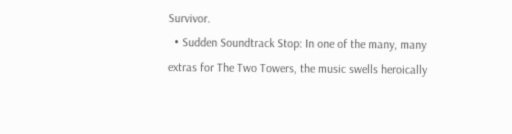Survivor.
  • Sudden Soundtrack Stop: In one of the many, many extras for The Two Towers, the music swells heroically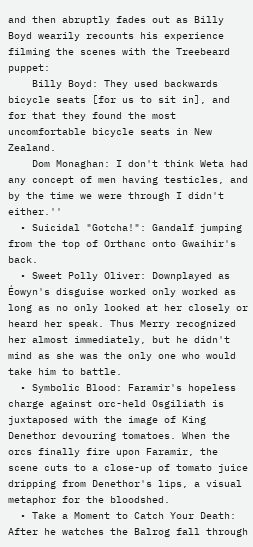and then abruptly fades out as Billy Boyd wearily recounts his experience filming the scenes with the Treebeard puppet:
    Billy Boyd: They used backwards bicycle seats [for us to sit in], and for that they found the most uncomfortable bicycle seats in New Zealand.
    Dom Monaghan: I don't think Weta had any concept of men having testicles, and by the time we were through I didn't either.''
  • Suicidal "Gotcha!": Gandalf jumping from the top of Orthanc onto Gwaihir's back.
  • Sweet Polly Oliver: Downplayed as Éowyn's disguise worked only worked as long as no only looked at her closely or heard her speak. Thus Merry recognized her almost immediately, but he didn't mind as she was the only one who would take him to battle.
  • Symbolic Blood: Faramir's hopeless charge against orc-held Osgiliath is juxtaposed with the image of King Denethor devouring tomatoes. When the orcs finally fire upon Faramir, the scene cuts to a close-up of tomato juice dripping from Denethor's lips, a visual metaphor for the bloodshed.
  • Take a Moment to Catch Your Death: After he watches the Balrog fall through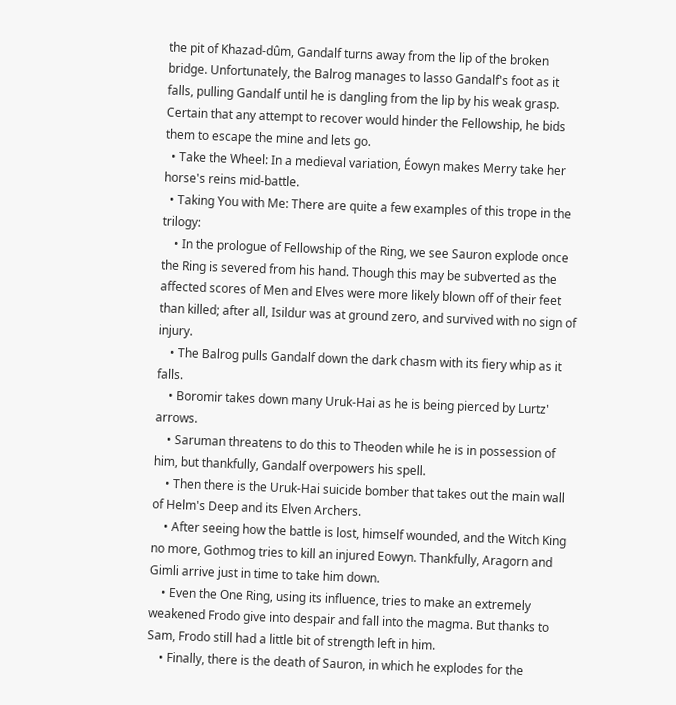the pit of Khazad-dûm, Gandalf turns away from the lip of the broken bridge. Unfortunately, the Balrog manages to lasso Gandalf's foot as it falls, pulling Gandalf until he is dangling from the lip by his weak grasp. Certain that any attempt to recover would hinder the Fellowship, he bids them to escape the mine and lets go.
  • Take the Wheel: In a medieval variation, Éowyn makes Merry take her horse's reins mid-battle.
  • Taking You with Me: There are quite a few examples of this trope in the trilogy:
    • In the prologue of Fellowship of the Ring, we see Sauron explode once the Ring is severed from his hand. Though this may be subverted as the affected scores of Men and Elves were more likely blown off of their feet than killed; after all, Isildur was at ground zero, and survived with no sign of injury.
    • The Balrog pulls Gandalf down the dark chasm with its fiery whip as it falls.
    • Boromir takes down many Uruk-Hai as he is being pierced by Lurtz' arrows.
    • Saruman threatens to do this to Theoden while he is in possession of him, but thankfully, Gandalf overpowers his spell.
    • Then there is the Uruk-Hai suicide bomber that takes out the main wall of Helm's Deep and its Elven Archers.
    • After seeing how the battle is lost, himself wounded, and the Witch King no more, Gothmog tries to kill an injured Eowyn. Thankfully, Aragorn and Gimli arrive just in time to take him down.
    • Even the One Ring, using its influence, tries to make an extremely weakened Frodo give into despair and fall into the magma. But thanks to Sam, Frodo still had a little bit of strength left in him.
    • Finally, there is the death of Sauron, in which he explodes for the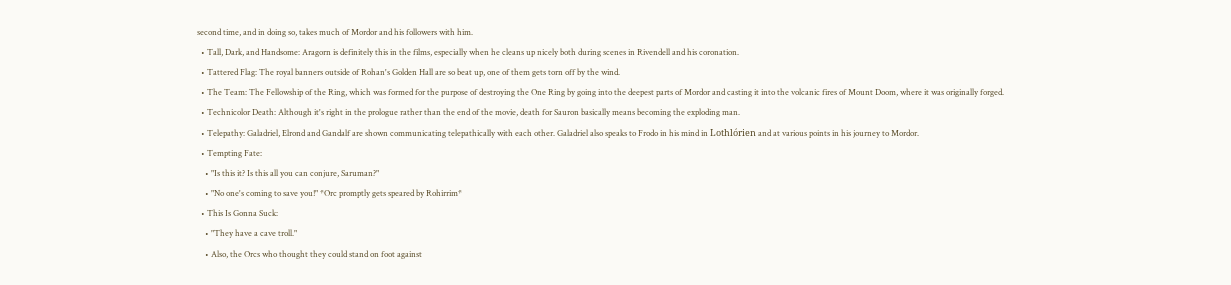second time, and in doing so, takes much of Mordor and his followers with him.
  • Tall, Dark, and Handsome: Aragorn is definitely this in the films, especially when he cleans up nicely both during scenes in Rivendell and his coronation.
  • Tattered Flag: The royal banners outside of Rohan's Golden Hall are so beat up, one of them gets torn off by the wind.
  • The Team: The Fellowship of the Ring, which was formed for the purpose of destroying the One Ring by going into the deepest parts of Mordor and casting it into the volcanic fires of Mount Doom, where it was originally forged.
  • Technicolor Death: Although it's right in the prologue rather than the end of the movie, death for Sauron basically means becoming the exploding man.
  • Telepathy: Galadriel, Elrond and Gandalf are shown communicating telepathically with each other. Galadriel also speaks to Frodo in his mind in Lothlórien and at various points in his journey to Mordor.
  • Tempting Fate:
    • "Is this it? Is this all you can conjure, Saruman?"
    • "No one's coming to save you!" *Orc promptly gets speared by Rohirrim*
  • This Is Gonna Suck:
    • "They have a cave troll."
    • Also, the Orcs who thought they could stand on foot against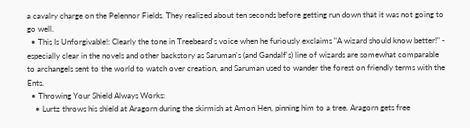a cavalry charge on the Pelennor Fields. They realized about ten seconds before getting run down that it was not going to go well.
  • This Is Unforgivable!: Clearly the tone in Treebeard's voice when he furiously exclaims "A wizard should know better!" - especially clear in the novels and other backstory as Saruman's (and Gandalf's) line of wizards are somewhat comparable to archangels sent to the world to watch over creation, and Saruman used to wander the forest on friendly terms with the Ents.
  • Throwing Your Shield Always Works:
    • Lurtz throws his shield at Aragorn during the skirmish at Amon Hen, pinning him to a tree. Aragorn gets free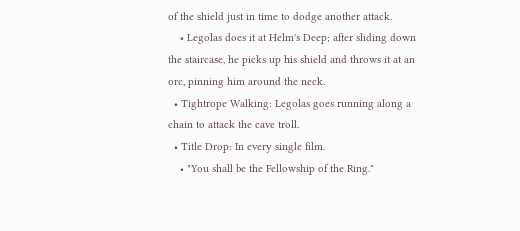of the shield just in time to dodge another attack.
    • Legolas does it at Helm's Deep; after sliding down the staircase, he picks up his shield and throws it at an orc, pinning him around the neck.
  • Tightrope Walking: Legolas goes running along a chain to attack the cave troll.
  • Title Drop: In every single film.
    • "You shall be the Fellowship of the Ring."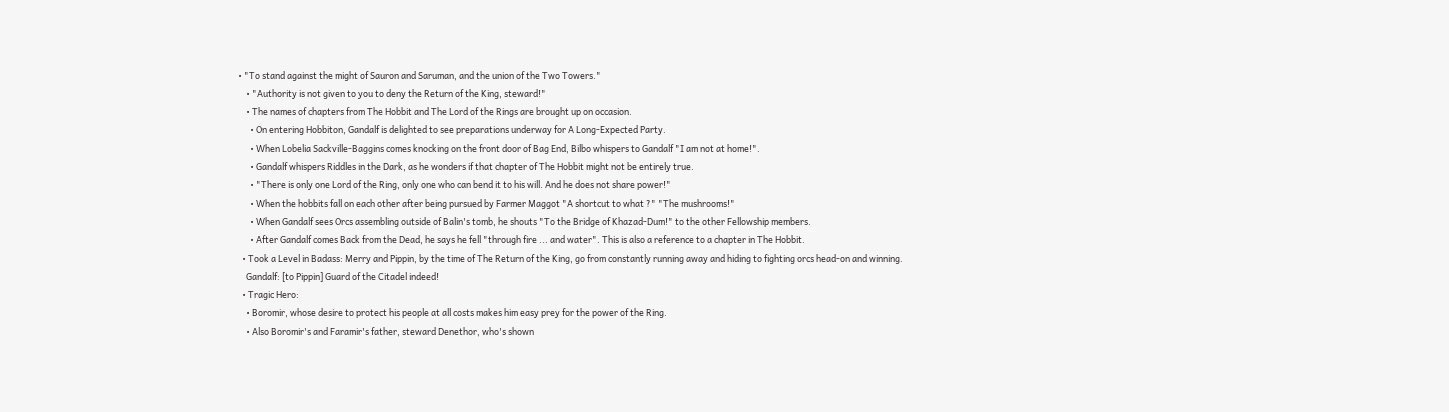• "To stand against the might of Sauron and Saruman, and the union of the Two Towers."
    • "Authority is not given to you to deny the Return of the King, steward!"
    • The names of chapters from The Hobbit and The Lord of the Rings are brought up on occasion.
      • On entering Hobbiton, Gandalf is delighted to see preparations underway for A Long-Expected Party.
      • When Lobelia Sackville-Baggins comes knocking on the front door of Bag End, Bilbo whispers to Gandalf "I am not at home!".
      • Gandalf whispers Riddles in the Dark, as he wonders if that chapter of The Hobbit might not be entirely true.
      • "There is only one Lord of the Ring, only one who can bend it to his will. And he does not share power!"
      • When the hobbits fall on each other after being pursued by Farmer Maggot "A shortcut to what ?" "The mushrooms!"
      • When Gandalf sees Orcs assembling outside of Balin's tomb, he shouts "To the Bridge of Khazad-Dum!" to the other Fellowship members.
      • After Gandalf comes Back from the Dead, he says he fell "through fire ... and water". This is also a reference to a chapter in The Hobbit.
  • Took a Level in Badass: Merry and Pippin, by the time of The Return of the King, go from constantly running away and hiding to fighting orcs head-on and winning.
    Gandalf: [to Pippin] Guard of the Citadel indeed!
  • Tragic Hero:
    • Boromir, whose desire to protect his people at all costs makes him easy prey for the power of the Ring.
    • Also Boromir's and Faramir's father, steward Denethor, who's shown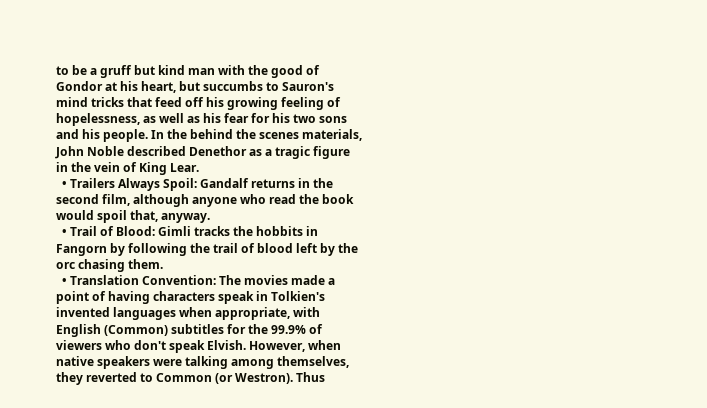to be a gruff but kind man with the good of Gondor at his heart, but succumbs to Sauron's mind tricks that feed off his growing feeling of hopelessness, as well as his fear for his two sons and his people. In the behind the scenes materials, John Noble described Denethor as a tragic figure in the vein of King Lear.
  • Trailers Always Spoil: Gandalf returns in the second film, although anyone who read the book would spoil that, anyway.
  • Trail of Blood: Gimli tracks the hobbits in Fangorn by following the trail of blood left by the orc chasing them.
  • Translation Convention: The movies made a point of having characters speak in Tolkien's invented languages when appropriate, with English (Common) subtitles for the 99.9% of viewers who don't speak Elvish. However, when native speakers were talking among themselves, they reverted to Common (or Westron). Thus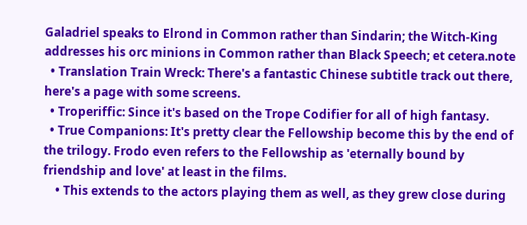Galadriel speaks to Elrond in Common rather than Sindarin; the Witch-King addresses his orc minions in Common rather than Black Speech; et cetera.note
  • Translation Train Wreck: There's a fantastic Chinese subtitle track out there, here's a page with some screens.
  • Troperiffic: Since it's based on the Trope Codifier for all of high fantasy.
  • True Companions: It's pretty clear the Fellowship become this by the end of the trilogy. Frodo even refers to the Fellowship as 'eternally bound by friendship and love' at least in the films.
    • This extends to the actors playing them as well, as they grew close during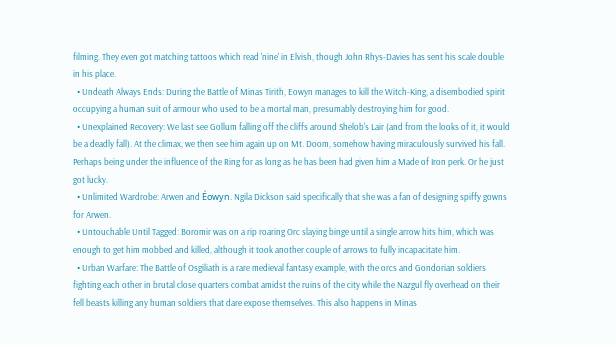filming. They even got matching tattoos which read 'nine' in Elvish, though John Rhys-Davies has sent his scale double in his place.
  • Undeath Always Ends: During the Battle of Minas Tirith, Eowyn manages to kill the Witch-King, a disembodied spirit occupying a human suit of armour who used to be a mortal man, presumably destroying him for good.
  • Unexplained Recovery: We last see Gollum falling off the cliffs around Shelob's Lair (and from the looks of it, it would be a deadly fall). At the climax, we then see him again up on Mt. Doom, somehow having miraculously survived his fall. Perhaps being under the influence of the Ring for as long as he has been had given him a Made of Iron perk. Or he just got lucky.
  • Unlimited Wardrobe: Arwen and Éowyn. Ngila Dickson said specifically that she was a fan of designing spiffy gowns for Arwen.
  • Untouchable Until Tagged: Boromir was on a rip roaring Orc slaying binge until a single arrow hits him, which was enough to get him mobbed and killed, although it took another couple of arrows to fully incapacitate him.
  • Urban Warfare: The Battle of Osgiliath is a rare medieval fantasy example, with the orcs and Gondorian soldiers fighting each other in brutal close quarters combat amidst the ruins of the city while the Nazgul fly overhead on their fell beasts killing any human soldiers that dare expose themselves. This also happens in Minas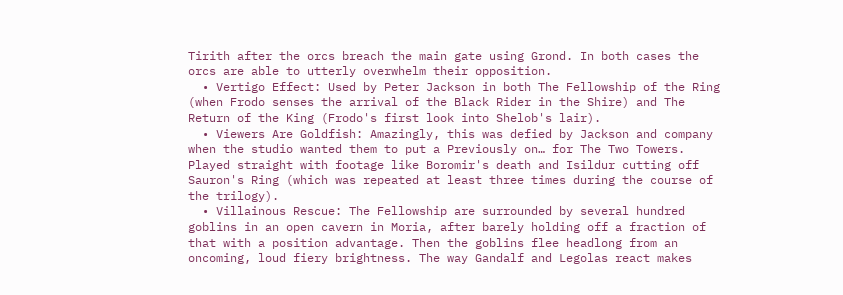Tirith after the orcs breach the main gate using Grond. In both cases the orcs are able to utterly overwhelm their opposition.
  • Vertigo Effect: Used by Peter Jackson in both The Fellowship of the Ring (when Frodo senses the arrival of the Black Rider in the Shire) and The Return of the King (Frodo's first look into Shelob's lair).
  • Viewers Are Goldfish: Amazingly, this was defied by Jackson and company when the studio wanted them to put a Previously on… for The Two Towers. Played straight with footage like Boromir's death and Isildur cutting off Sauron's Ring (which was repeated at least three times during the course of the trilogy).
  • Villainous Rescue: The Fellowship are surrounded by several hundred goblins in an open cavern in Moria, after barely holding off a fraction of that with a position advantage. Then the goblins flee headlong from an oncoming, loud fiery brightness. The way Gandalf and Legolas react makes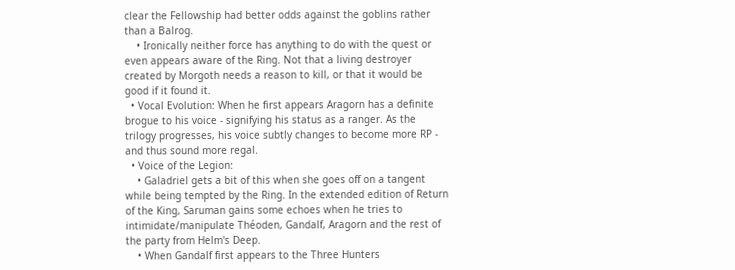clear the Fellowship had better odds against the goblins rather than a Balrog.
    • Ironically neither force has anything to do with the quest or even appears aware of the Ring. Not that a living destroyer created by Morgoth needs a reason to kill, or that it would be good if it found it.
  • Vocal Evolution: When he first appears Aragorn has a definite brogue to his voice - signifying his status as a ranger. As the trilogy progresses, his voice subtly changes to become more RP - and thus sound more regal.
  • Voice of the Legion:
    • Galadriel gets a bit of this when she goes off on a tangent while being tempted by the Ring. In the extended edition of Return of the King, Saruman gains some echoes when he tries to intimidate/manipulate Théoden, Gandalf, Aragorn and the rest of the party from Helm's Deep.
    • When Gandalf first appears to the Three Hunters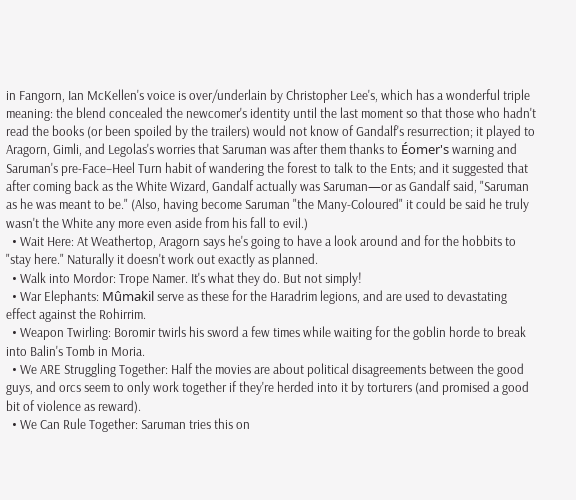in Fangorn, Ian McKellen's voice is over/underlain by Christopher Lee's, which has a wonderful triple meaning: the blend concealed the newcomer's identity until the last moment so that those who hadn't read the books (or been spoiled by the trailers) would not know of Gandalf's resurrection; it played to Aragorn, Gimli, and Legolas's worries that Saruman was after them thanks to Éomer's warning and Saruman's pre-Face–Heel Turn habit of wandering the forest to talk to the Ents; and it suggested that after coming back as the White Wizard, Gandalf actually was Saruman—or as Gandalf said, "Saruman as he was meant to be." (Also, having become Saruman "the Many-Coloured" it could be said he truly wasn't the White any more even aside from his fall to evil.)
  • Wait Here: At Weathertop, Aragorn says he's going to have a look around and for the hobbits to "stay here." Naturally it doesn't work out exactly as planned.
  • Walk into Mordor: Trope Namer. It's what they do. But not simply!
  • War Elephants: Mûmakil serve as these for the Haradrim legions, and are used to devastating effect against the Rohirrim.
  • Weapon Twirling: Boromir twirls his sword a few times while waiting for the goblin horde to break into Balin's Tomb in Moria.
  • We ARE Struggling Together: Half the movies are about political disagreements between the good guys, and orcs seem to only work together if they're herded into it by torturers (and promised a good bit of violence as reward).
  • We Can Rule Together: Saruman tries this on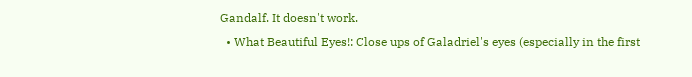Gandalf. It doesn't work.
  • What Beautiful Eyes!: Close ups of Galadriel's eyes (especially in the first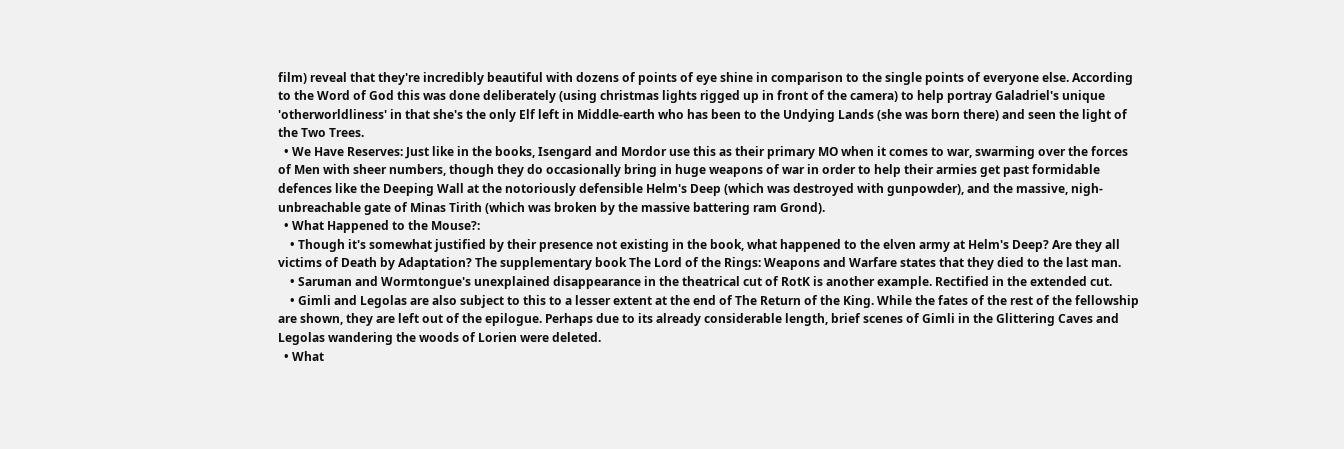film) reveal that they're incredibly beautiful with dozens of points of eye shine in comparison to the single points of everyone else. According to the Word of God this was done deliberately (using christmas lights rigged up in front of the camera) to help portray Galadriel's unique 'otherworldliness' in that she's the only Elf left in Middle-earth who has been to the Undying Lands (she was born there) and seen the light of the Two Trees.
  • We Have Reserves: Just like in the books, Isengard and Mordor use this as their primary MO when it comes to war, swarming over the forces of Men with sheer numbers, though they do occasionally bring in huge weapons of war in order to help their armies get past formidable defences like the Deeping Wall at the notoriously defensible Helm's Deep (which was destroyed with gunpowder), and the massive, nigh-unbreachable gate of Minas Tirith (which was broken by the massive battering ram Grond).
  • What Happened to the Mouse?:
    • Though it's somewhat justified by their presence not existing in the book, what happened to the elven army at Helm's Deep? Are they all victims of Death by Adaptation? The supplementary book The Lord of the Rings: Weapons and Warfare states that they died to the last man.
    • Saruman and Wormtongue's unexplained disappearance in the theatrical cut of RotK is another example. Rectified in the extended cut.
    • Gimli and Legolas are also subject to this to a lesser extent at the end of The Return of the King. While the fates of the rest of the fellowship are shown, they are left out of the epilogue. Perhaps due to its already considerable length, brief scenes of Gimli in the Glittering Caves and Legolas wandering the woods of Lorien were deleted.
  • What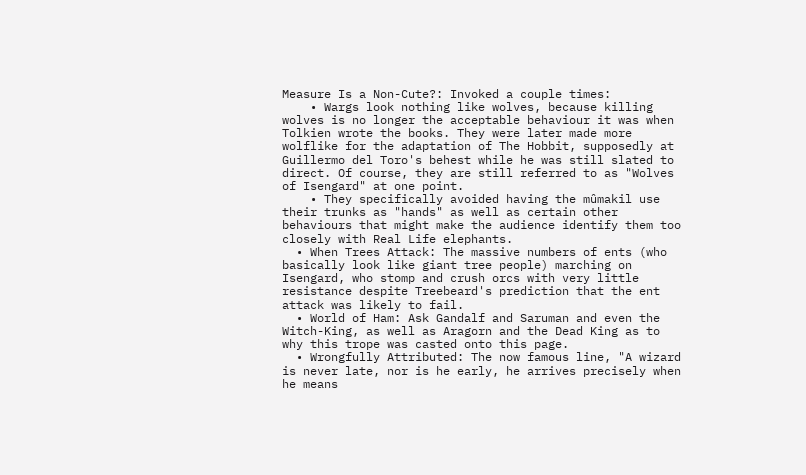Measure Is a Non-Cute?: Invoked a couple times:
    • Wargs look nothing like wolves, because killing wolves is no longer the acceptable behaviour it was when Tolkien wrote the books. They were later made more wolflike for the adaptation of The Hobbit, supposedly at Guillermo del Toro's behest while he was still slated to direct. Of course, they are still referred to as "Wolves of Isengard" at one point.
    • They specifically avoided having the mûmakil use their trunks as "hands" as well as certain other behaviours that might make the audience identify them too closely with Real Life elephants.
  • When Trees Attack: The massive numbers of ents (who basically look like giant tree people) marching on Isengard, who stomp and crush orcs with very little resistance despite Treebeard's prediction that the ent attack was likely to fail.
  • World of Ham: Ask Gandalf and Saruman and even the Witch-King, as well as Aragorn and the Dead King as to why this trope was casted onto this page.
  • Wrongfully Attributed: The now famous line, "A wizard is never late, nor is he early, he arrives precisely when he means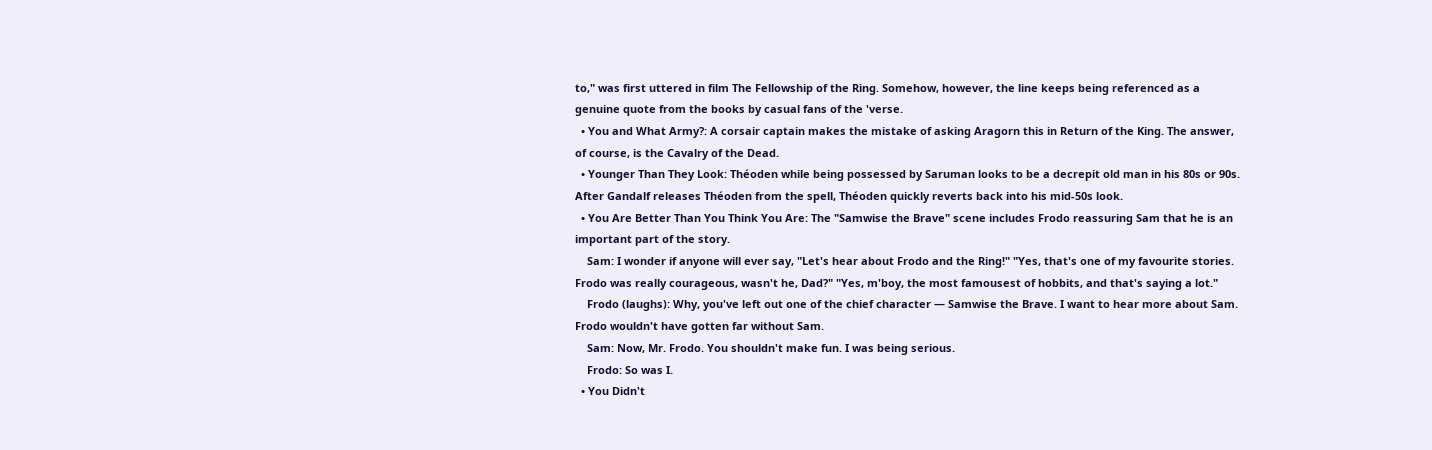to," was first uttered in film The Fellowship of the Ring. Somehow, however, the line keeps being referenced as a genuine quote from the books by casual fans of the 'verse.
  • You and What Army?: A corsair captain makes the mistake of asking Aragorn this in Return of the King. The answer, of course, is the Cavalry of the Dead.
  • Younger Than They Look: Théoden while being possessed by Saruman looks to be a decrepit old man in his 80s or 90s. After Gandalf releases Théoden from the spell, Théoden quickly reverts back into his mid-50s look.
  • You Are Better Than You Think You Are: The "Samwise the Brave" scene includes Frodo reassuring Sam that he is an important part of the story.
    Sam: I wonder if anyone will ever say, "Let's hear about Frodo and the Ring!" "Yes, that's one of my favourite stories. Frodo was really courageous, wasn't he, Dad?" "Yes, m'boy, the most famousest of hobbits, and that's saying a lot."
    Frodo (laughs): Why, you've left out one of the chief character — Samwise the Brave. I want to hear more about Sam. Frodo wouldn't have gotten far without Sam.
    Sam: Now, Mr. Frodo. You shouldn't make fun. I was being serious.
    Frodo: So was I.
  • You Didn't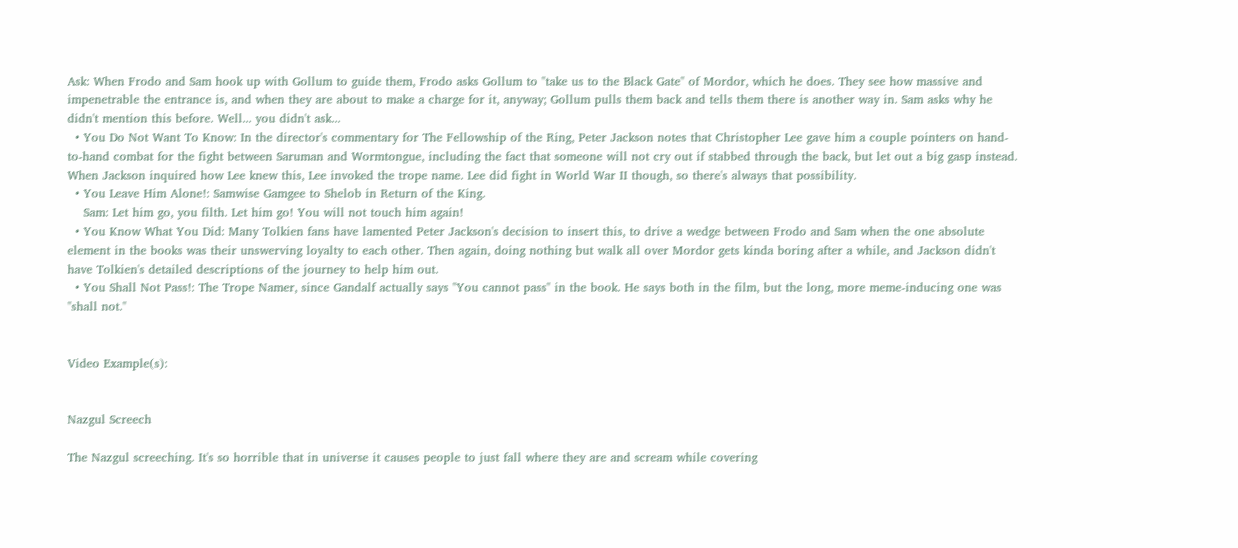Ask: When Frodo and Sam hook up with Gollum to guide them, Frodo asks Gollum to "take us to the Black Gate" of Mordor, which he does. They see how massive and impenetrable the entrance is, and when they are about to make a charge for it, anyway; Gollum pulls them back and tells them there is another way in. Sam asks why he didn't mention this before. Well... you didn't ask...
  • You Do Not Want To Know: In the director's commentary for The Fellowship of the Ring, Peter Jackson notes that Christopher Lee gave him a couple pointers on hand-to-hand combat for the fight between Saruman and Wormtongue, including the fact that someone will not cry out if stabbed through the back, but let out a big gasp instead. When Jackson inquired how Lee knew this, Lee invoked the trope name. Lee did fight in World War II though, so there's always that possibility.
  • You Leave Him Alone!: Samwise Gamgee to Shelob in Return of the King.
    Sam: Let him go, you filth. Let him go! You will not touch him again!
  • You Know What You Did: Many Tolkien fans have lamented Peter Jackson's decision to insert this, to drive a wedge between Frodo and Sam when the one absolute element in the books was their unswerving loyalty to each other. Then again, doing nothing but walk all over Mordor gets kinda boring after a while, and Jackson didn't have Tolkien's detailed descriptions of the journey to help him out.
  • You Shall Not Pass!: The Trope Namer, since Gandalf actually says "You cannot pass" in the book. He says both in the film, but the long, more meme-inducing one was "shall not."


Video Example(s):


Nazgul Screech

The Nazgul screeching. It's so horrible that in universe it causes people to just fall where they are and scream while covering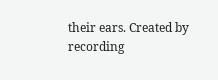their ears. Created by recording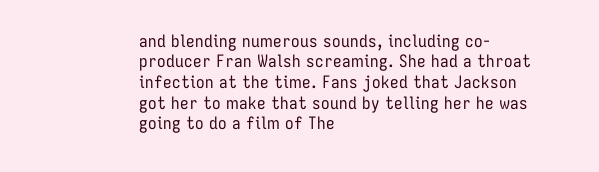and blending numerous sounds, including co-producer Fran Walsh screaming. She had a throat infection at the time. Fans joked that Jackson got her to make that sound by telling her he was going to do a film of The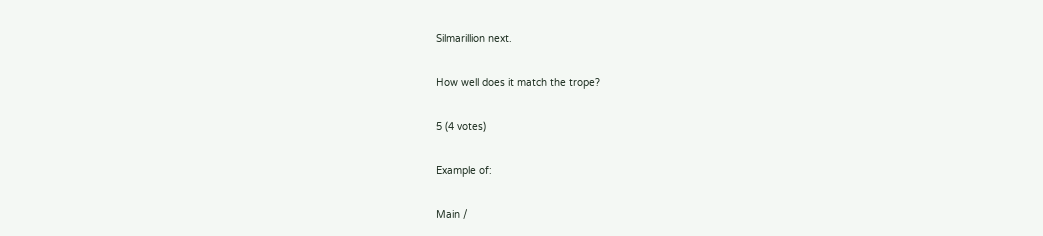Silmarillion next.

How well does it match the trope?

5 (4 votes)

Example of:

Main /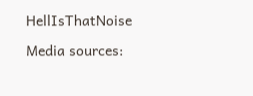HellIsThatNoise

Media sources: